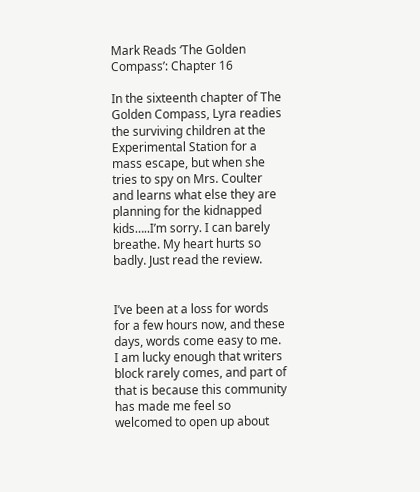Mark Reads ‘The Golden Compass’: Chapter 16

In the sixteenth chapter of The Golden Compass, Lyra readies the surviving children at the Experimental Station for a mass escape, but when she tries to spy on Mrs. Coulter and learns what else they are planning for the kidnapped kids…..I’m sorry. I can barely breathe. My heart hurts so badly. Just read the review.


I’ve been at a loss for words for a few hours now, and these days, words come easy to me. I am lucky enough that writers block rarely comes, and part of that is because this community has made me feel so welcomed to open up about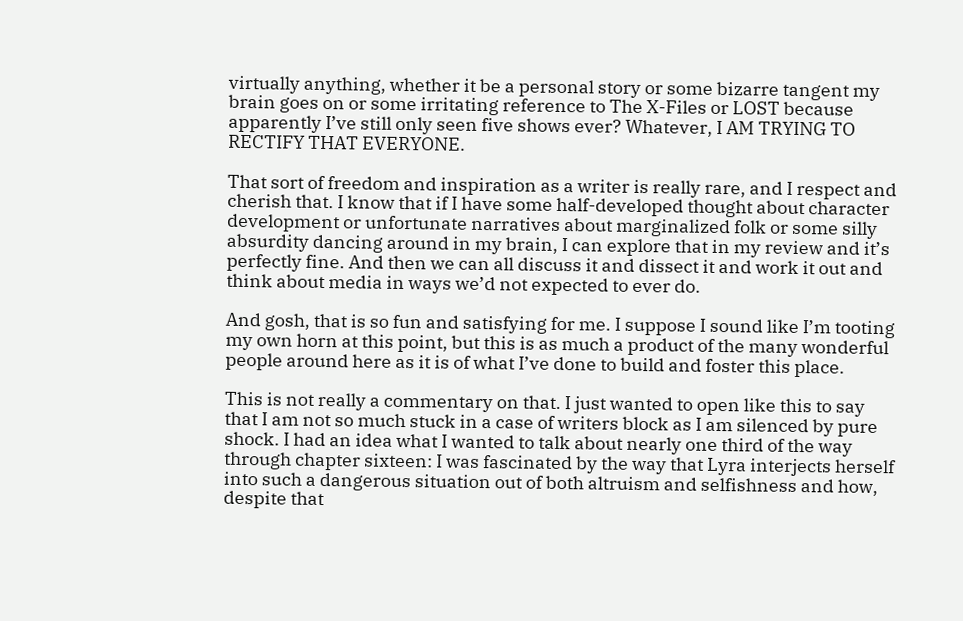virtually anything, whether it be a personal story or some bizarre tangent my brain goes on or some irritating reference to The X-Files or LOST because apparently I’ve still only seen five shows ever? Whatever, I AM TRYING TO RECTIFY THAT EVERYONE.

That sort of freedom and inspiration as a writer is really rare, and I respect and cherish that. I know that if I have some half-developed thought about character development or unfortunate narratives about marginalized folk or some silly absurdity dancing around in my brain, I can explore that in my review and it’s perfectly fine. And then we can all discuss it and dissect it and work it out and think about media in ways we’d not expected to ever do.

And gosh, that is so fun and satisfying for me. I suppose I sound like I’m tooting my own horn at this point, but this is as much a product of the many wonderful people around here as it is of what I’ve done to build and foster this place.

This is not really a commentary on that. I just wanted to open like this to say that I am not so much stuck in a case of writers block as I am silenced by pure shock. I had an idea what I wanted to talk about nearly one third of the way through chapter sixteen: I was fascinated by the way that Lyra interjects herself into such a dangerous situation out of both altruism and selfishness and how, despite that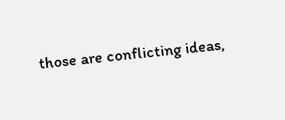those are conflicting ideas,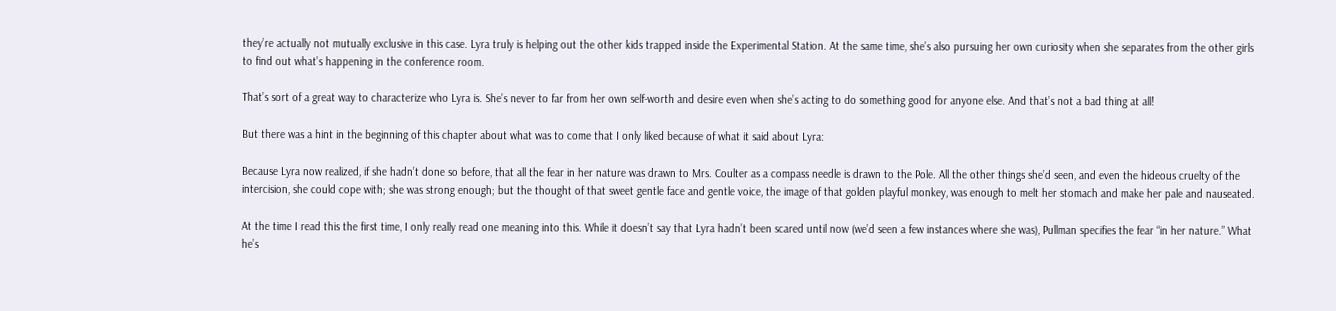they’re actually not mutually exclusive in this case. Lyra truly is helping out the other kids trapped inside the Experimental Station. At the same time, she’s also pursuing her own curiosity when she separates from the other girls to find out what’s happening in the conference room.

That’s sort of a great way to characterize who Lyra is. She’s never to far from her own self-worth and desire even when she’s acting to do something good for anyone else. And that’s not a bad thing at all!

But there was a hint in the beginning of this chapter about what was to come that I only liked because of what it said about Lyra:

Because Lyra now realized, if she hadn’t done so before, that all the fear in her nature was drawn to Mrs. Coulter as a compass needle is drawn to the Pole. All the other things she’d seen, and even the hideous cruelty of the intercision, she could cope with; she was strong enough; but the thought of that sweet gentle face and gentle voice, the image of that golden playful monkey, was enough to melt her stomach and make her pale and nauseated.

At the time I read this the first time, I only really read one meaning into this. While it doesn’t say that Lyra hadn’t been scared until now (we’d seen a few instances where she was), Pullman specifies the fear “in her nature.” What he’s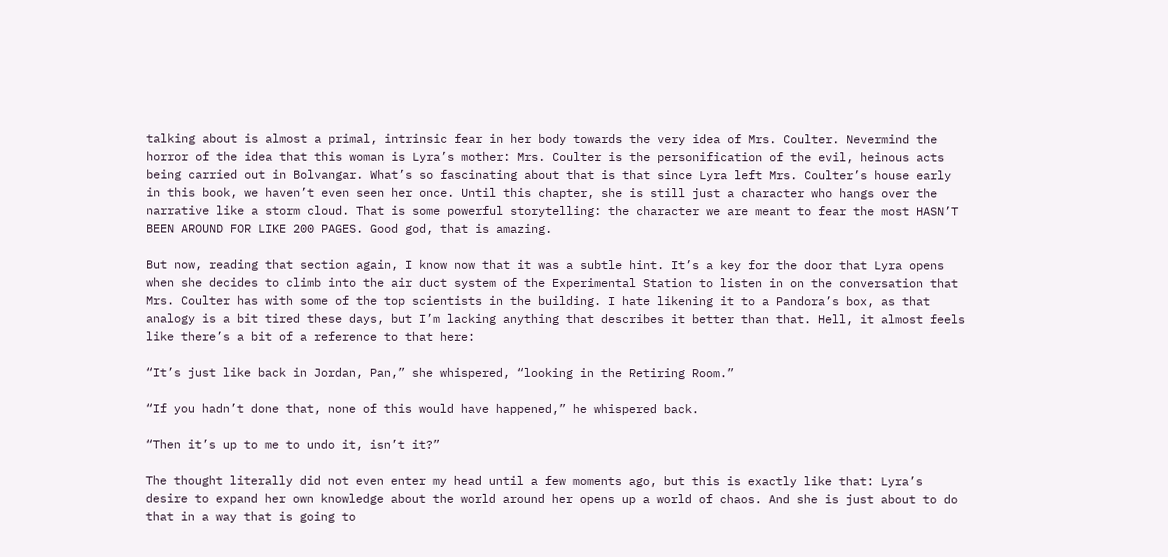talking about is almost a primal, intrinsic fear in her body towards the very idea of Mrs. Coulter. Nevermind the horror of the idea that this woman is Lyra’s mother: Mrs. Coulter is the personification of the evil, heinous acts being carried out in Bolvangar. What’s so fascinating about that is that since Lyra left Mrs. Coulter’s house early in this book, we haven’t even seen her once. Until this chapter, she is still just a character who hangs over the narrative like a storm cloud. That is some powerful storytelling: the character we are meant to fear the most HASN’T BEEN AROUND FOR LIKE 200 PAGES. Good god, that is amazing.

But now, reading that section again, I know now that it was a subtle hint. It’s a key for the door that Lyra opens when she decides to climb into the air duct system of the Experimental Station to listen in on the conversation that Mrs. Coulter has with some of the top scientists in the building. I hate likening it to a Pandora’s box, as that analogy is a bit tired these days, but I’m lacking anything that describes it better than that. Hell, it almost feels like there’s a bit of a reference to that here:

“It’s just like back in Jordan, Pan,” she whispered, “looking in the Retiring Room.”

“If you hadn’t done that, none of this would have happened,” he whispered back.

“Then it’s up to me to undo it, isn’t it?”

The thought literally did not even enter my head until a few moments ago, but this is exactly like that: Lyra’s desire to expand her own knowledge about the world around her opens up a world of chaos. And she is just about to do that in a way that is going to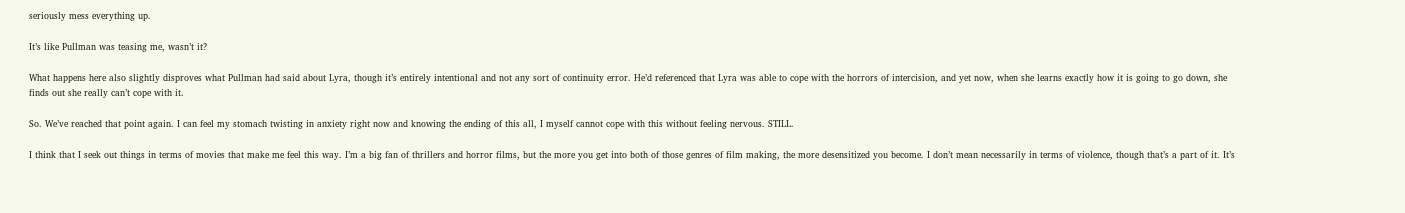seriously mess everything up.

It’s like Pullman was teasing me, wasn’t it?

What happens here also slightly disproves what Pullman had said about Lyra, though it’s entirely intentional and not any sort of continuity error. He’d referenced that Lyra was able to cope with the horrors of intercision, and yet now, when she learns exactly how it is going to go down, she finds out she really can’t cope with it.

So. We’ve reached that point again. I can feel my stomach twisting in anxiety right now and knowing the ending of this all, I myself cannot cope with this without feeling nervous. STILL.

I think that I seek out things in terms of movies that make me feel this way. I’m a big fan of thrillers and horror films, but the more you get into both of those genres of film making, the more desensitized you become. I don’t mean necessarily in terms of violence, though that’s a part of it. It’s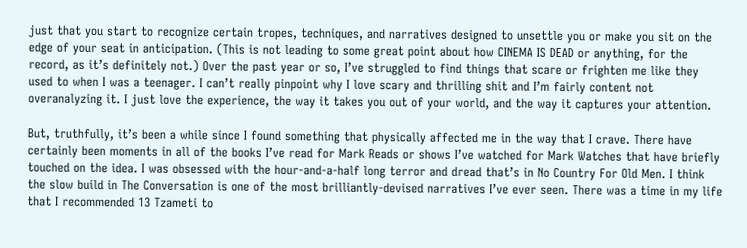just that you start to recognize certain tropes, techniques, and narratives designed to unsettle you or make you sit on the edge of your seat in anticipation. (This is not leading to some great point about how CINEMA IS DEAD or anything, for the record, as it’s definitely not.) Over the past year or so, I’ve struggled to find things that scare or frighten me like they used to when I was a teenager. I can’t really pinpoint why I love scary and thrilling shit and I’m fairly content not overanalyzing it. I just love the experience, the way it takes you out of your world, and the way it captures your attention.

But, truthfully, it’s been a while since I found something that physically affected me in the way that I crave. There have certainly been moments in all of the books I’ve read for Mark Reads or shows I’ve watched for Mark Watches that have briefly touched on the idea. I was obsessed with the hour-and-a-half long terror and dread that’s in No Country For Old Men. I think the slow build in The Conversation is one of the most brilliantly-devised narratives I’ve ever seen. There was a time in my life that I recommended 13 Tzameti to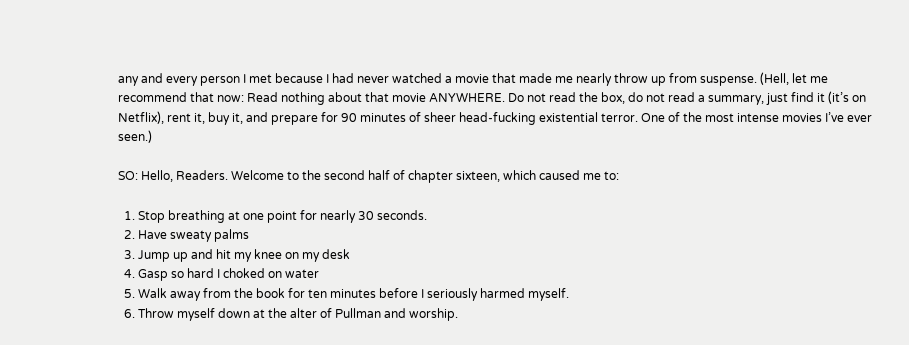any and every person I met because I had never watched a movie that made me nearly throw up from suspense. (Hell, let me recommend that now: Read nothing about that movie ANYWHERE. Do not read the box, do not read a summary, just find it (it’s on Netflix), rent it, buy it, and prepare for 90 minutes of sheer head-fucking existential terror. One of the most intense movies I’ve ever seen.)

SO: Hello, Readers. Welcome to the second half of chapter sixteen, which caused me to:

  1. Stop breathing at one point for nearly 30 seconds.
  2. Have sweaty palms
  3. Jump up and hit my knee on my desk
  4. Gasp so hard I choked on water
  5. Walk away from the book for ten minutes before I seriously harmed myself.
  6. Throw myself down at the alter of Pullman and worship.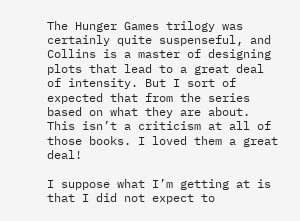The Hunger Games trilogy was certainly quite suspenseful, and Collins is a master of designing plots that lead to a great deal of intensity. But I sort of expected that from the series based on what they are about. This isn’t a criticism at all of those books. I loved them a great deal!

I suppose what I’m getting at is that I did not expect to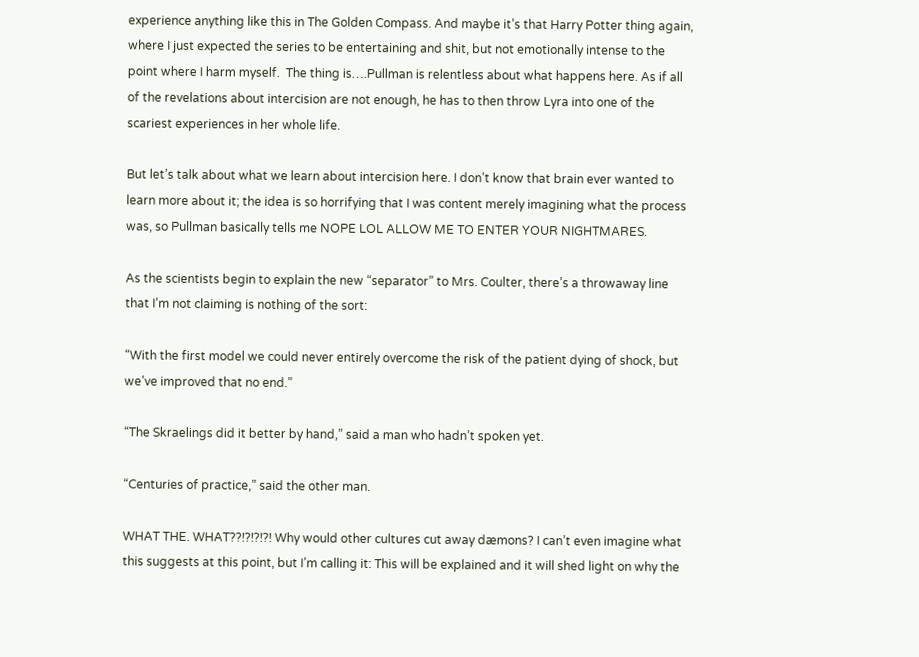experience anything like this in The Golden Compass. And maybe it’s that Harry Potter thing again, where I just expected the series to be entertaining and shit, but not emotionally intense to the point where I harm myself.  The thing is….Pullman is relentless about what happens here. As if all of the revelations about intercision are not enough, he has to then throw Lyra into one of the scariest experiences in her whole life.

But let’s talk about what we learn about intercision here. I don’t know that brain ever wanted to learn more about it; the idea is so horrifying that I was content merely imagining what the process was, so Pullman basically tells me NOPE LOL ALLOW ME TO ENTER YOUR NIGHTMARES.

As the scientists begin to explain the new “separator” to Mrs. Coulter, there’s a throwaway line that I’m not claiming is nothing of the sort:

“With the first model we could never entirely overcome the risk of the patient dying of shock, but we’ve improved that no end.”

“The Skraelings did it better by hand,” said a man who hadn’t spoken yet.

“Centuries of practice,” said the other man.

WHAT THE. WHAT??!?!?!?! Why would other cultures cut away dæmons? I can’t even imagine what this suggests at this point, but I’m calling it: This will be explained and it will shed light on why the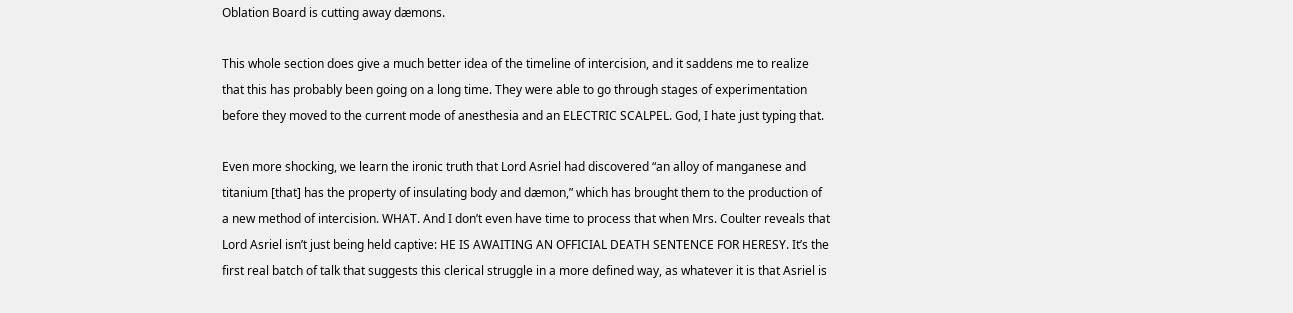Oblation Board is cutting away dæmons.

This whole section does give a much better idea of the timeline of intercision, and it saddens me to realize that this has probably been going on a long time. They were able to go through stages of experimentation before they moved to the current mode of anesthesia and an ELECTRIC SCALPEL. God, I hate just typing that.

Even more shocking, we learn the ironic truth that Lord Asriel had discovered “an alloy of manganese and titanium [that] has the property of insulating body and dæmon,” which has brought them to the production of a new method of intercision. WHAT. And I don’t even have time to process that when Mrs. Coulter reveals that Lord Asriel isn’t just being held captive: HE IS AWAITING AN OFFICIAL DEATH SENTENCE FOR HERESY. It’s the first real batch of talk that suggests this clerical struggle in a more defined way, as whatever it is that Asriel is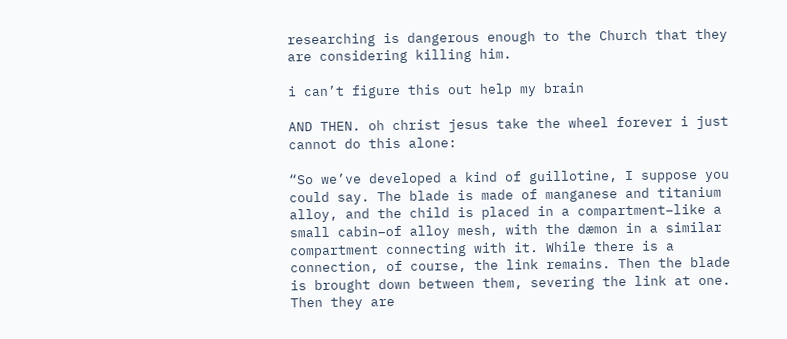researching is dangerous enough to the Church that they are considering killing him.

i can’t figure this out help my brain

AND THEN. oh christ jesus take the wheel forever i just cannot do this alone:

“So we’ve developed a kind of guillotine, I suppose you could say. The blade is made of manganese and titanium alloy, and the child is placed in a compartment–like a small cabin–of alloy mesh, with the dæmon in a similar compartment connecting with it. While there is a connection, of course, the link remains. Then the blade is brought down between them, severing the link at one. Then they are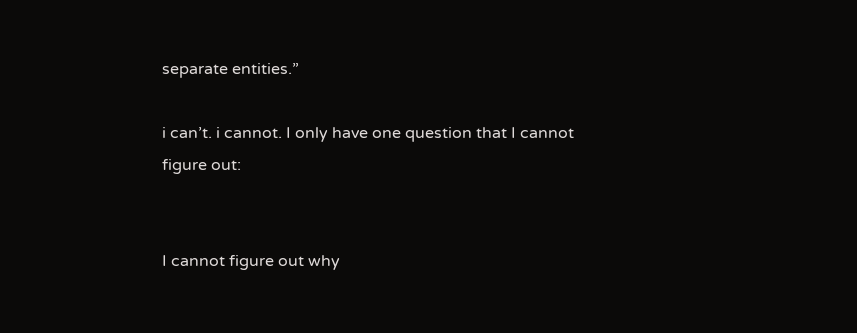separate entities.”

i can’t. i cannot. I only have one question that I cannot figure out:


I cannot figure out why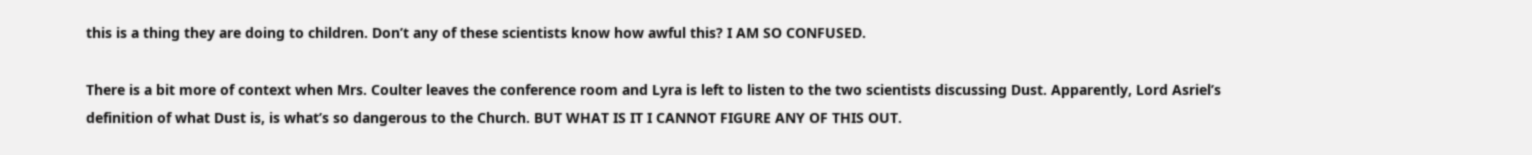this is a thing they are doing to children. Don’t any of these scientists know how awful this? I AM SO CONFUSED.

There is a bit more of context when Mrs. Coulter leaves the conference room and Lyra is left to listen to the two scientists discussing Dust. Apparently, Lord Asriel’s definition of what Dust is, is what’s so dangerous to the Church. BUT WHAT IS IT I CANNOT FIGURE ANY OF THIS OUT.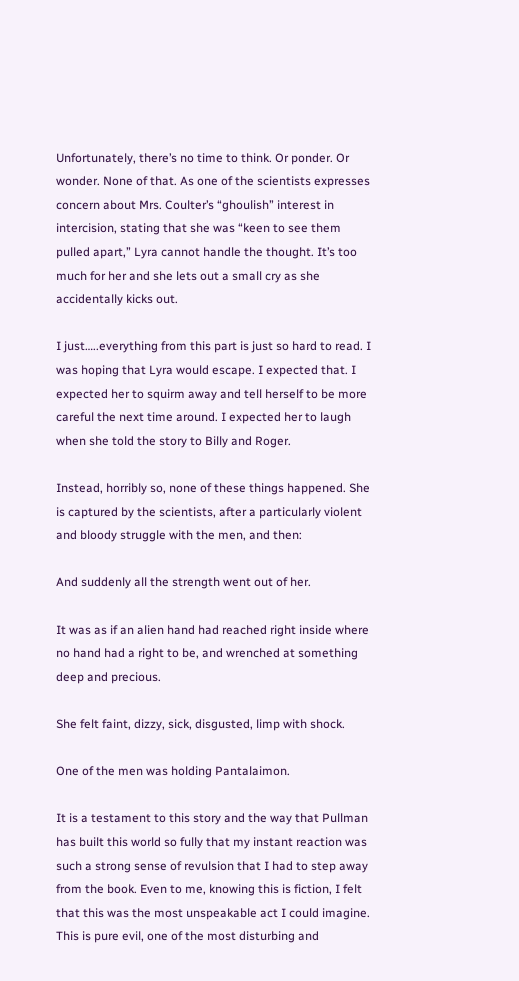Unfortunately, there’s no time to think. Or ponder. Or wonder. None of that. As one of the scientists expresses concern about Mrs. Coulter’s “ghoulish” interest in intercision, stating that she was “keen to see them pulled apart,” Lyra cannot handle the thought. It’s too much for her and she lets out a small cry as she accidentally kicks out.

I just…..everything from this part is just so hard to read. I was hoping that Lyra would escape. I expected that. I expected her to squirm away and tell herself to be more careful the next time around. I expected her to laugh when she told the story to Billy and Roger.

Instead, horribly so, none of these things happened. She is captured by the scientists, after a particularly violent and bloody struggle with the men, and then:

And suddenly all the strength went out of her.

It was as if an alien hand had reached right inside where no hand had a right to be, and wrenched at something deep and precious.

She felt faint, dizzy, sick, disgusted, limp with shock.

One of the men was holding Pantalaimon.

It is a testament to this story and the way that Pullman has built this world so fully that my instant reaction was such a strong sense of revulsion that I had to step away from the book. Even to me, knowing this is fiction, I felt that this was the most unspeakable act I could imagine. This is pure evil, one of the most disturbing and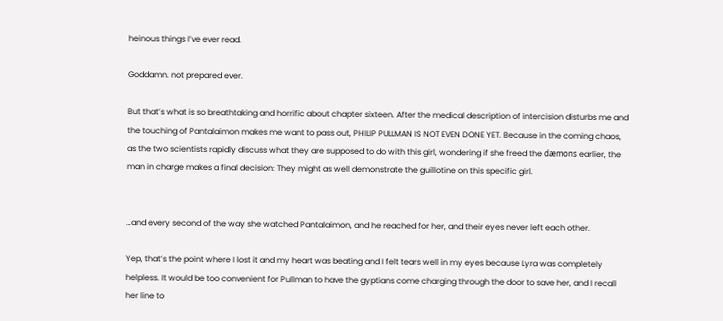heinous things I’ve ever read.

Goddamn. not prepared ever.

But that’s what is so breathtaking and horrific about chapter sixteen. After the medical description of intercision disturbs me and the touching of Pantalaimon makes me want to pass out, PHILIP PULLMAN IS NOT EVEN DONE YET. Because in the coming chaos, as the two scientists rapidly discuss what they are supposed to do with this girl, wondering if she freed the dæmons earlier, the man in charge makes a final decision: They might as well demonstrate the guillotine on this specific girl.


…and every second of the way she watched Pantalaimon, and he reached for her, and their eyes never left each other.

Yep, that’s the point where I lost it and my heart was beating and I felt tears well in my eyes because Lyra was completely helpless. It would be too convenient for Pullman to have the gyptians come charging through the door to save her, and I recall her line to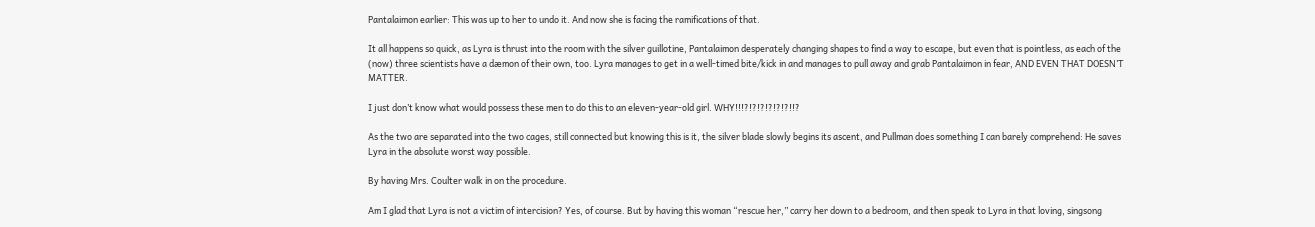Pantalaimon earlier: This was up to her to undo it. And now she is facing the ramifications of that.

It all happens so quick, as Lyra is thrust into the room with the silver guillotine, Pantalaimon desperately changing shapes to find a way to escape, but even that is pointless, as each of the (now) three scientists have a dæmon of their own, too. Lyra manages to get in a well-timed bite/kick in and manages to pull away and grab Pantalaimon in fear, AND EVEN THAT DOESN’T MATTER.

I just don’t know what would possess these men to do this to an eleven-year-old girl. WHY!!!?!?!?!?!?!?!!?

As the two are separated into the two cages, still connected but knowing this is it, the silver blade slowly begins its ascent, and Pullman does something I can barely comprehend: He saves Lyra in the absolute worst way possible.

By having Mrs. Coulter walk in on the procedure.

Am I glad that Lyra is not a victim of intercision? Yes, of course. But by having this woman “rescue her,” carry her down to a bedroom, and then speak to Lyra in that loving, singsong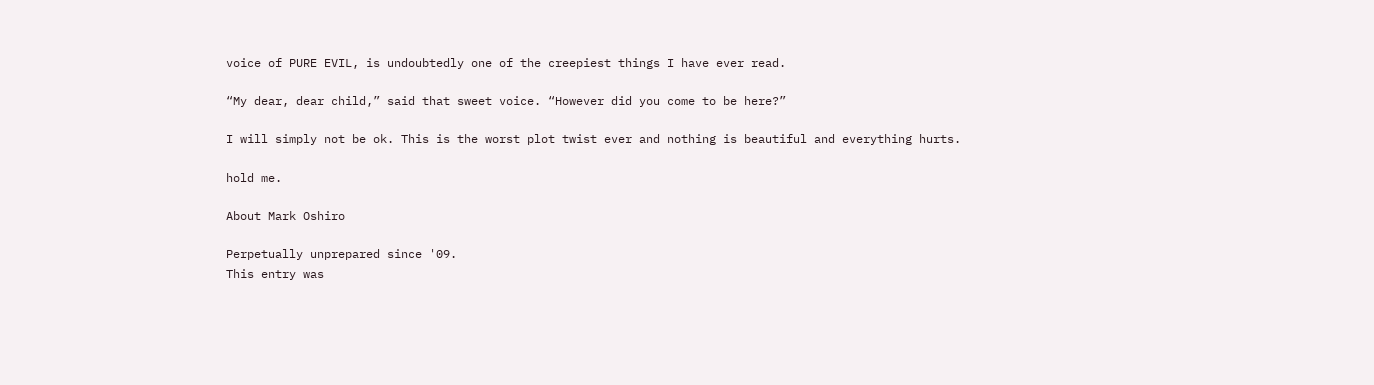voice of PURE EVIL, is undoubtedly one of the creepiest things I have ever read.

“My dear, dear child,” said that sweet voice. “However did you come to be here?”

I will simply not be ok. This is the worst plot twist ever and nothing is beautiful and everything hurts.

hold me.

About Mark Oshiro

Perpetually unprepared since '09.
This entry was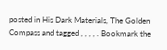posted in His Dark Materials, The Golden Compass and tagged , , , , . Bookmark the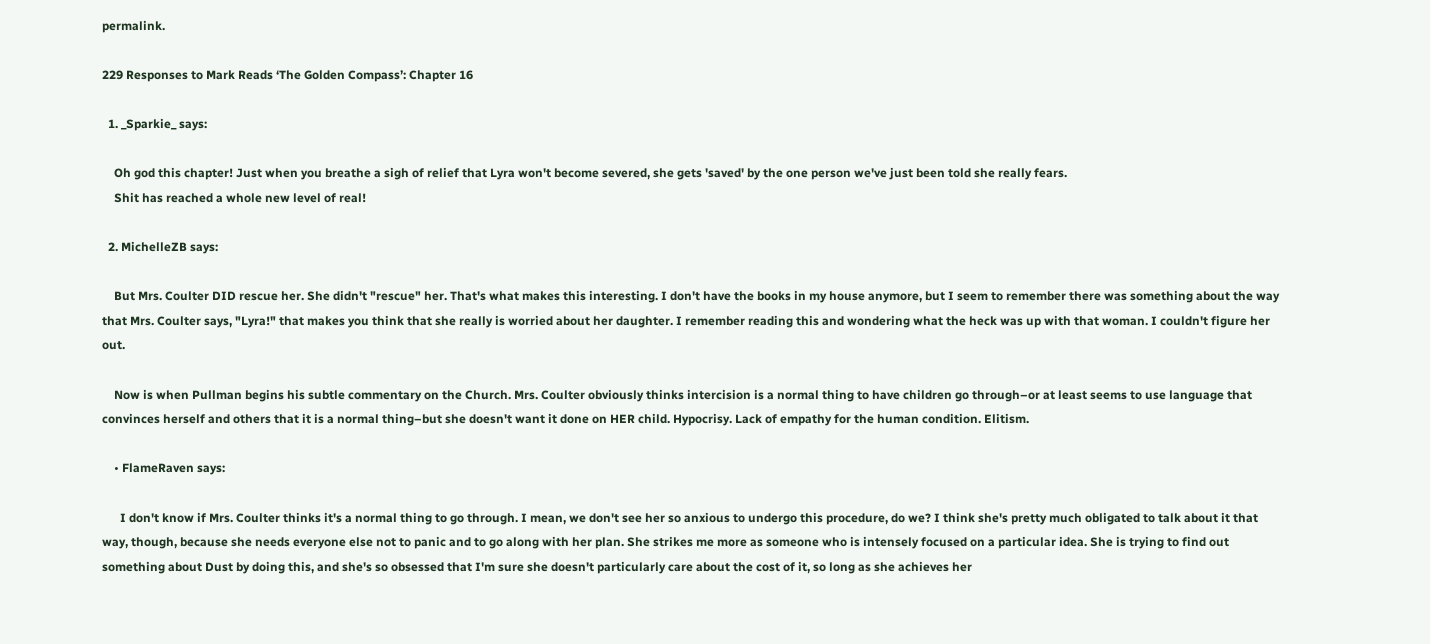permalink.

229 Responses to Mark Reads ‘The Golden Compass’: Chapter 16

  1. _Sparkie_ says:

    Oh god this chapter! Just when you breathe a sigh of relief that Lyra won't become severed, she gets 'saved' by the one person we've just been told she really fears.
    Shit has reached a whole new level of real!

  2. MichelleZB says:

    But Mrs. Coulter DID rescue her. She didn't "rescue" her. That's what makes this interesting. I don't have the books in my house anymore, but I seem to remember there was something about the way that Mrs. Coulter says, "Lyra!" that makes you think that she really is worried about her daughter. I remember reading this and wondering what the heck was up with that woman. I couldn't figure her out.

    Now is when Pullman begins his subtle commentary on the Church. Mrs. Coulter obviously thinks intercision is a normal thing to have children go through–or at least seems to use language that convinces herself and others that it is a normal thing–but she doesn't want it done on HER child. Hypocrisy. Lack of empathy for the human condition. Elitism.

    • FlameRaven says:

      I don't know if Mrs. Coulter thinks it's a normal thing to go through. I mean, we don't see her so anxious to undergo this procedure, do we? I think she's pretty much obligated to talk about it that way, though, because she needs everyone else not to panic and to go along with her plan. She strikes me more as someone who is intensely focused on a particular idea. She is trying to find out something about Dust by doing this, and she's so obsessed that I'm sure she doesn't particularly care about the cost of it, so long as she achieves her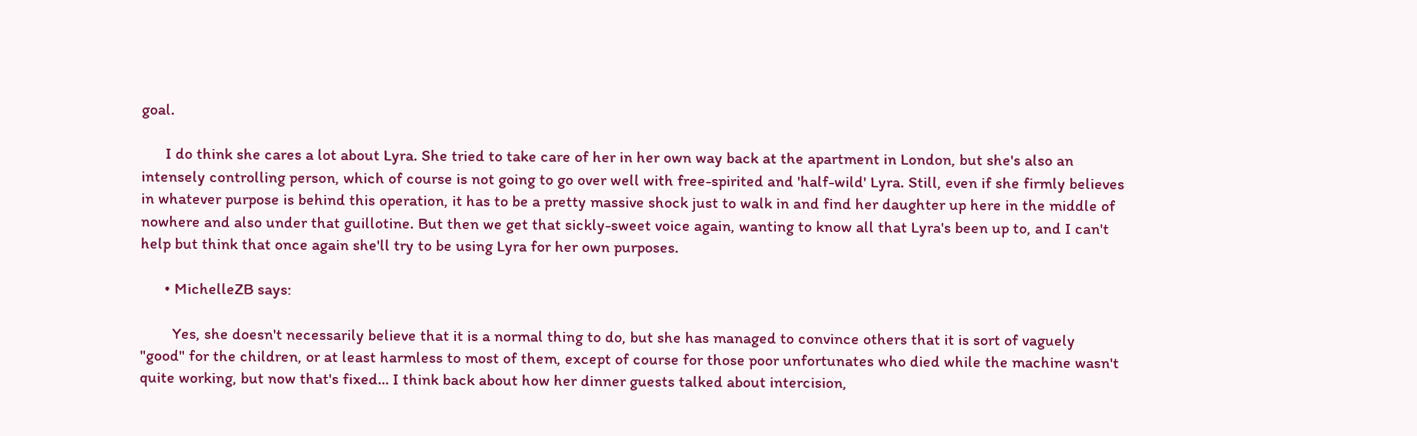goal.

      I do think she cares a lot about Lyra. She tried to take care of her in her own way back at the apartment in London, but she's also an intensely controlling person, which of course is not going to go over well with free-spirited and 'half-wild' Lyra. Still, even if she firmly believes in whatever purpose is behind this operation, it has to be a pretty massive shock just to walk in and find her daughter up here in the middle of nowhere and also under that guillotine. But then we get that sickly-sweet voice again, wanting to know all that Lyra's been up to, and I can't help but think that once again she'll try to be using Lyra for her own purposes.

      • MichelleZB says:

        Yes, she doesn't necessarily believe that it is a normal thing to do, but she has managed to convince others that it is sort of vaguely "good" for the children, or at least harmless to most of them, except of course for those poor unfortunates who died while the machine wasn't quite working, but now that's fixed… I think back about how her dinner guests talked about intercision,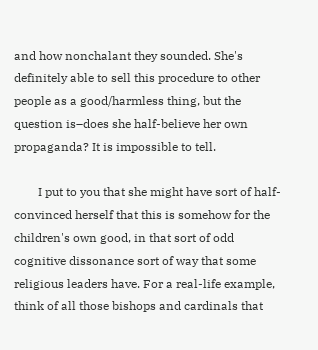and how nonchalant they sounded. She's definitely able to sell this procedure to other people as a good/harmless thing, but the question is–does she half-believe her own propaganda? It is impossible to tell.

        I put to you that she might have sort of half-convinced herself that this is somehow for the children's own good, in that sort of odd cognitive dissonance sort of way that some religious leaders have. For a real-life example, think of all those bishops and cardinals that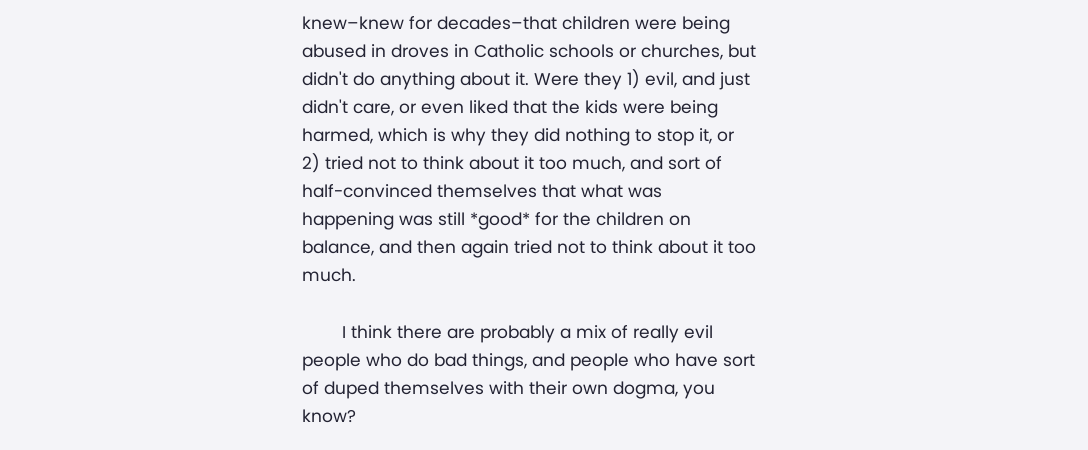knew–knew for decades–that children were being abused in droves in Catholic schools or churches, but didn't do anything about it. Were they 1) evil, and just didn't care, or even liked that the kids were being harmed, which is why they did nothing to stop it, or 2) tried not to think about it too much, and sort of half-convinced themselves that what was happening was still *good* for the children on balance, and then again tried not to think about it too much.

        I think there are probably a mix of really evil people who do bad things, and people who have sort of duped themselves with their own dogma, you know?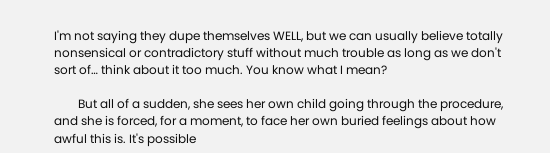I'm not saying they dupe themselves WELL, but we can usually believe totally nonsensical or contradictory stuff without much trouble as long as we don't sort of… think about it too much. You know what I mean?

        But all of a sudden, she sees her own child going through the procedure, and she is forced, for a moment, to face her own buried feelings about how awful this is. It's possible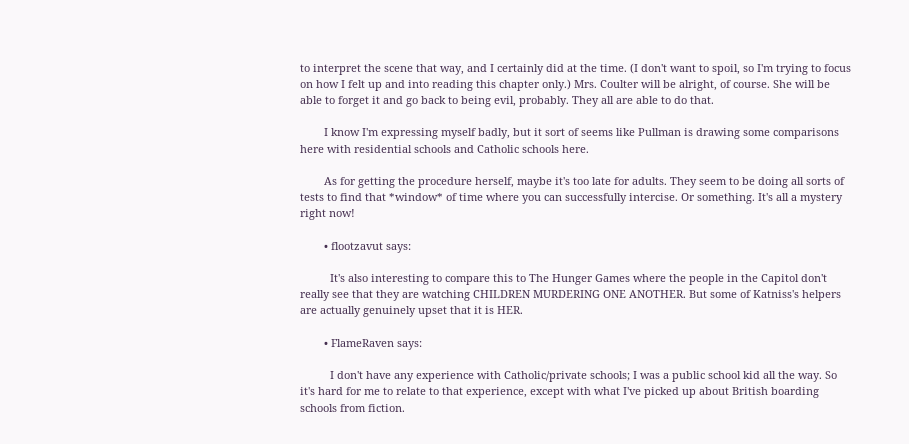to interpret the scene that way, and I certainly did at the time. (I don't want to spoil, so I'm trying to focus on how I felt up and into reading this chapter only.) Mrs. Coulter will be alright, of course. She will be able to forget it and go back to being evil, probably. They all are able to do that.

        I know I'm expressing myself badly, but it sort of seems like Pullman is drawing some comparisons here with residential schools and Catholic schools here.

        As for getting the procedure herself, maybe it's too late for adults. They seem to be doing all sorts of tests to find that *window* of time where you can successfully intercise. Or something. It's all a mystery right now!

        • flootzavut says:

          It's also interesting to compare this to The Hunger Games where the people in the Capitol don't really see that they are watching CHILDREN MURDERING ONE ANOTHER. But some of Katniss's helpers are actually genuinely upset that it is HER.

        • FlameRaven says:

          I don't have any experience with Catholic/private schools; I was a public school kid all the way. So it's hard for me to relate to that experience, except with what I've picked up about British boarding schools from fiction.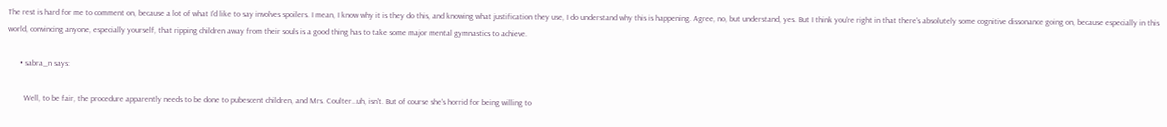The rest is hard for me to comment on, because a lot of what I'd like to say involves spoilers. I mean, I know why it is they do this, and knowing what justification they use, I do understand why this is happening. Agree, no, but understand, yes. But I think you're right in that there's absolutely some cognitive dissonance going on, because especially in this world, convincing anyone, especially yourself, that ripping children away from their souls is a good thing has to take some major mental gymnastics to achieve.

      • sabra_n says:

        Well, to be fair, the procedure apparently needs to be done to pubescent children, and Mrs. Coulter…uh, isn't. But of course she's horrid for being willing to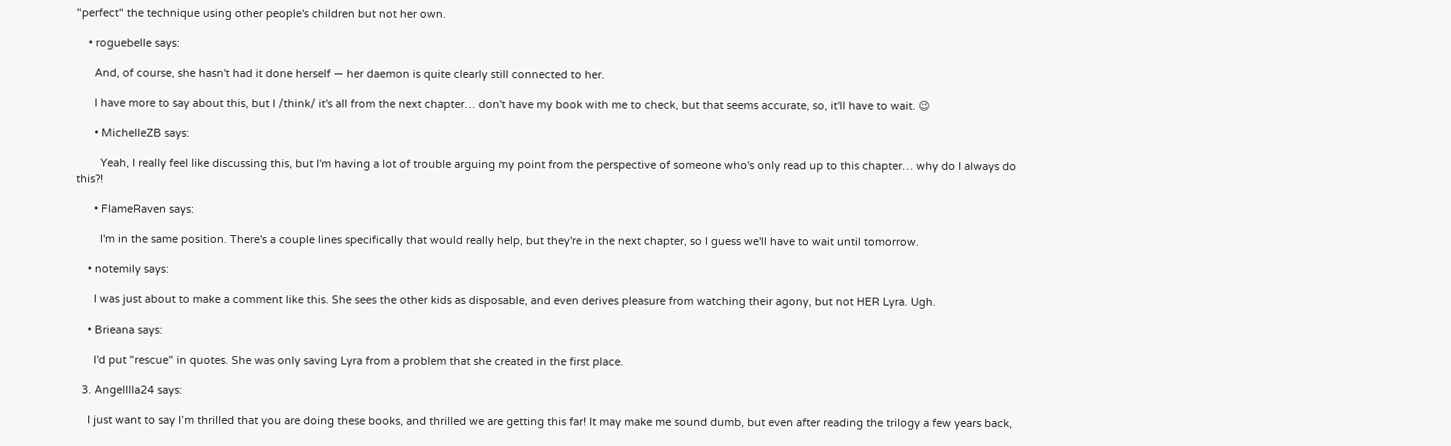"perfect" the technique using other people's children but not her own.

    • roguebelle says:

      And, of course, she hasn't had it done herself — her daemon is quite clearly still connected to her.

      I have more to say about this, but I /think/ it's all from the next chapter… don't have my book with me to check, but that seems accurate, so, it'll have to wait. 😉

      • MichelleZB says:

        Yeah, I really feel like discussing this, but I'm having a lot of trouble arguing my point from the perspective of someone who's only read up to this chapter… why do I always do this?!

      • FlameRaven says:

        I'm in the same position. There's a couple lines specifically that would really help, but they're in the next chapter, so I guess we'll have to wait until tomorrow.

    • notemily says:

      I was just about to make a comment like this. She sees the other kids as disposable, and even derives pleasure from watching their agony, but not HER Lyra. Ugh.

    • Brieana says:

      I'd put "rescue" in quotes. She was only saving Lyra from a problem that she created in the first place.

  3. Angelllla24 says:

    I just want to say I’m thrilled that you are doing these books, and thrilled we are getting this far! It may make me sound dumb, but even after reading the trilogy a few years back,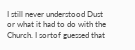I still never understood Dust or what it had to do with the Church. I sortof guessed that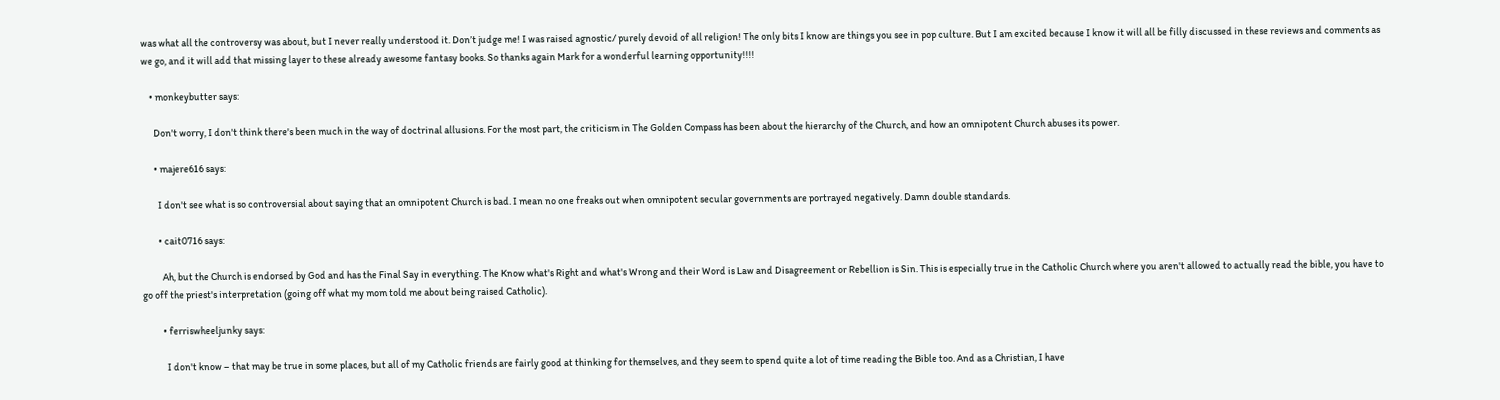was what all the controversy was about, but I never really understood it. Don’t judge me! I was raised agnostic/ purely devoid of all religion! The only bits I know are things you see in pop culture. But I am excited because I know it will all be filly discussed in these reviews and comments as we go, and it will add that missing layer to these already awesome fantasy books. So thanks again Mark for a wonderful learning opportunity!!!!

    • monkeybutter says:

      Don't worry, I don't think there's been much in the way of doctrinal allusions. For the most part, the criticism in The Golden Compass has been about the hierarchy of the Church, and how an omnipotent Church abuses its power.

      • majere616 says:

        I don't see what is so controversial about saying that an omnipotent Church is bad. I mean no one freaks out when omnipotent secular governments are portrayed negatively. Damn double standards.

        • cait0716 says:

          Ah, but the Church is endorsed by God and has the Final Say in everything. The Know what's Right and what's Wrong and their Word is Law and Disagreement or Rebellion is Sin. This is especially true in the Catholic Church where you aren't allowed to actually read the bible, you have to go off the priest's interpretation (going off what my mom told me about being raised Catholic).

          • ferriswheeljunky says:

            I don't know – that may be true in some places, but all of my Catholic friends are fairly good at thinking for themselves, and they seem to spend quite a lot of time reading the Bible too. And as a Christian, I have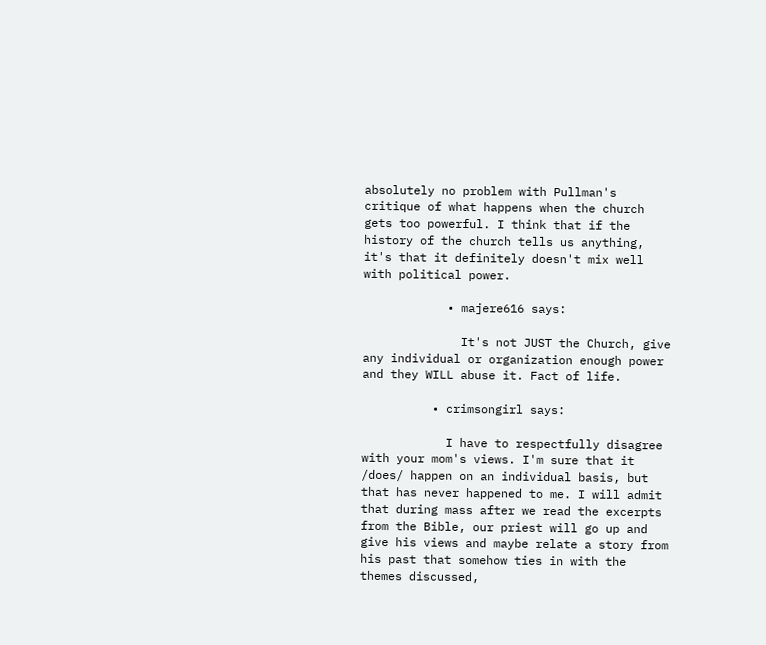absolutely no problem with Pullman's critique of what happens when the church gets too powerful. I think that if the history of the church tells us anything, it's that it definitely doesn't mix well with political power.

            • majere616 says:

              It's not JUST the Church, give any individual or organization enough power and they WILL abuse it. Fact of life.

          • crimsongirl says:

            I have to respectfully disagree with your mom's views. I'm sure that it /does/ happen on an individual basis, but that has never happened to me. I will admit that during mass after we read the excerpts from the Bible, our priest will go up and give his views and maybe relate a story from his past that somehow ties in with the themes discussed,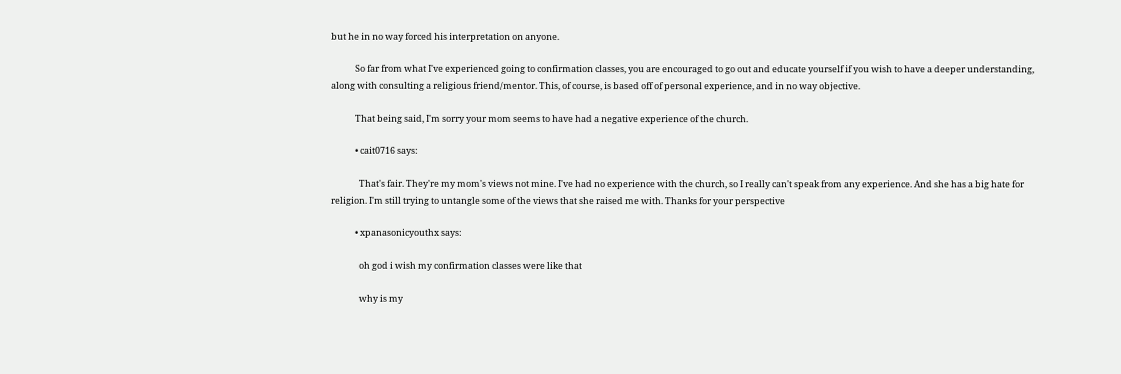but he in no way forced his interpretation on anyone.

            So far from what I've experienced going to confirmation classes, you are encouraged to go out and educate yourself if you wish to have a deeper understanding, along with consulting a religious friend/mentor. This, of course, is based off of personal experience, and in no way objective.

            That being said, I'm sorry your mom seems to have had a negative experience of the church.

            • cait0716 says:

              That's fair. They're my mom's views not mine. I've had no experience with the church, so I really can't speak from any experience. And she has a big hate for religion. I'm still trying to untangle some of the views that she raised me with. Thanks for your perspective

            • xpanasonicyouthx says:

              oh god i wish my confirmation classes were like that

              why is my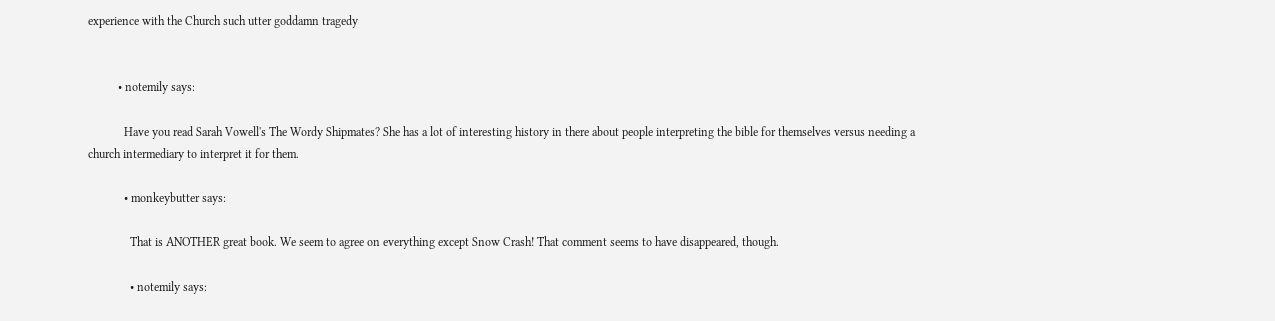experience with the Church such utter goddamn tragedy


          • notemily says:

            Have you read Sarah Vowell's The Wordy Shipmates? She has a lot of interesting history in there about people interpreting the bible for themselves versus needing a church intermediary to interpret it for them.

            • monkeybutter says:

              That is ANOTHER great book. We seem to agree on everything except Snow Crash! That comment seems to have disappeared, though.

              • notemily says: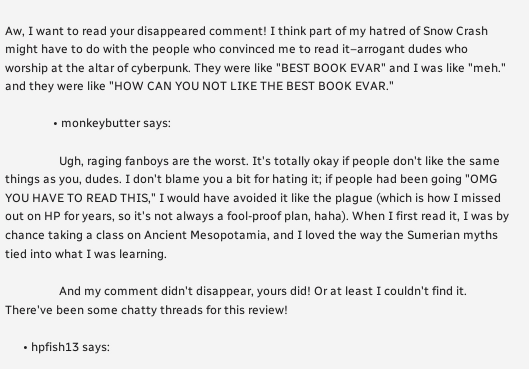Aw, I want to read your disappeared comment! I think part of my hatred of Snow Crash might have to do with the people who convinced me to read it–arrogant dudes who worship at the altar of cyberpunk. They were like "BEST BOOK EVAR" and I was like "meh." and they were like "HOW CAN YOU NOT LIKE THE BEST BOOK EVAR."

                • monkeybutter says:

                  Ugh, raging fanboys are the worst. It's totally okay if people don't like the same things as you, dudes. I don't blame you a bit for hating it; if people had been going "OMG YOU HAVE TO READ THIS," I would have avoided it like the plague (which is how I missed out on HP for years, so it's not always a fool-proof plan, haha). When I first read it, I was by chance taking a class on Ancient Mesopotamia, and I loved the way the Sumerian myths tied into what I was learning.

                  And my comment didn't disappear, yours did! Or at least I couldn't find it. There've been some chatty threads for this review!

      • hpfish13 says: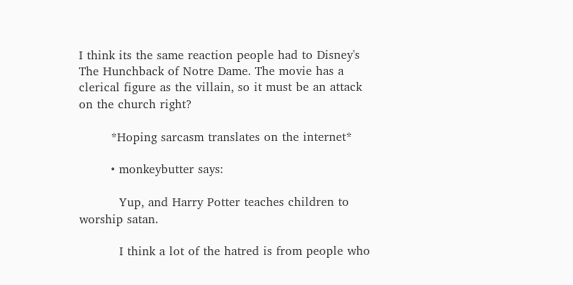I think its the same reaction people had to Disney's The Hunchback of Notre Dame. The movie has a clerical figure as the villain, so it must be an attack on the church right?

        *Hoping sarcasm translates on the internet*

        • monkeybutter says:

          Yup, and Harry Potter teaches children to worship satan.

          I think a lot of the hatred is from people who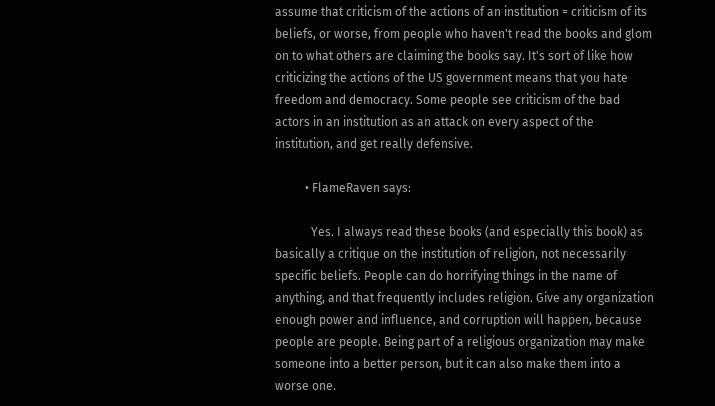assume that criticism of the actions of an institution = criticism of its beliefs, or worse, from people who haven't read the books and glom on to what others are claiming the books say. It's sort of like how criticizing the actions of the US government means that you hate freedom and democracy. Some people see criticism of the bad actors in an institution as an attack on every aspect of the institution, and get really defensive.

          • FlameRaven says:

            Yes. I always read these books (and especially this book) as basically a critique on the institution of religion, not necessarily specific beliefs. People can do horrifying things in the name of anything, and that frequently includes religion. Give any organization enough power and influence, and corruption will happen, because people are people. Being part of a religious organization may make someone into a better person, but it can also make them into a worse one.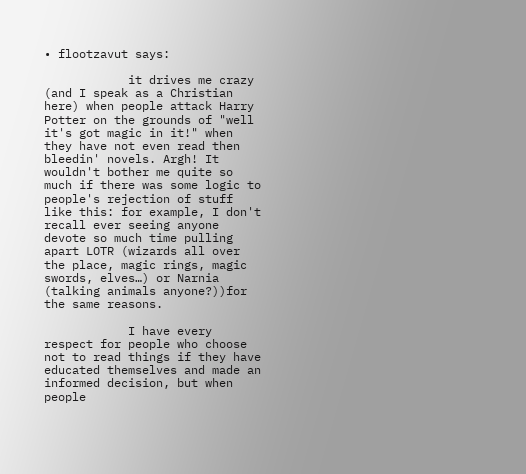• flootzavut says:

            it drives me crazy (and I speak as a Christian here) when people attack Harry Potter on the grounds of "well it's got magic in it!" when they have not even read then bleedin' novels. Argh! It wouldn't bother me quite so much if there was some logic to people's rejection of stuff like this: for example, I don't recall ever seeing anyone devote so much time pulling apart LOTR (wizards all over the place, magic rings, magic swords, elves…) or Narnia (talking animals anyone?))for the same reasons.

            I have every respect for people who choose not to read things if they have educated themselves and made an informed decision, but when people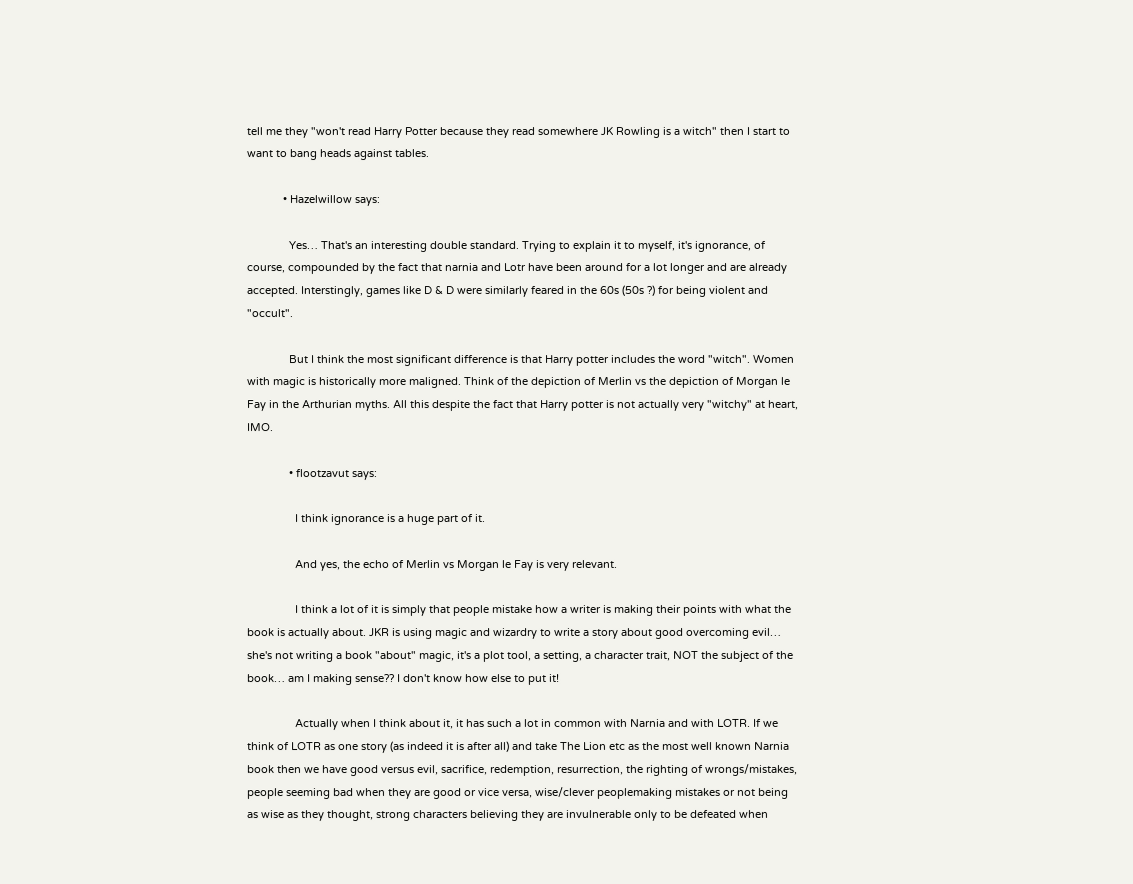tell me they "won't read Harry Potter because they read somewhere JK Rowling is a witch" then I start to want to bang heads against tables.

            • Hazelwillow says:

              Yes… That's an interesting double standard. Trying to explain it to myself, it's ignorance, of course, compounded by the fact that narnia and Lotr have been around for a lot longer and are already accepted. Interstingly, games like D & D were similarly feared in the 60s (50s ?) for being violent and "occult".

              But I think the most significant difference is that Harry potter includes the word "witch". Women with magic is historically more maligned. Think of the depiction of Merlin vs the depiction of Morgan le Fay in the Arthurian myths. All this despite the fact that Harry potter is not actually very "witchy" at heart, IMO.

              • flootzavut says:

                I think ignorance is a huge part of it.

                And yes, the echo of Merlin vs Morgan le Fay is very relevant.

                I think a lot of it is simply that people mistake how a writer is making their points with what the book is actually about. JKR is using magic and wizardry to write a story about good overcoming evil… she's not writing a book "about" magic, it's a plot tool, a setting, a character trait, NOT the subject of the book… am I making sense?? I don't know how else to put it!

                Actually when I think about it, it has such a lot in common with Narnia and with LOTR. If we think of LOTR as one story (as indeed it is after all) and take The Lion etc as the most well known Narnia book then we have good versus evil, sacrifice, redemption, resurrection, the righting of wrongs/mistakes, people seeming bad when they are good or vice versa, wise/clever peoplemaking mistakes or not being as wise as they thought, strong characters believing they are invulnerable only to be defeated when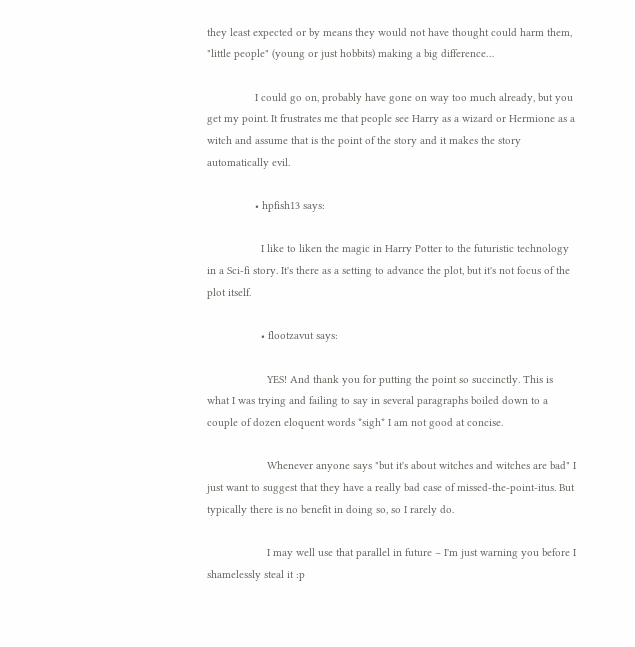they least expected or by means they would not have thought could harm them, "little people" (young or just hobbits) making a big difference…

                I could go on, probably have gone on way too much already, but you get my point. It frustrates me that people see Harry as a wizard or Hermione as a witch and assume that is the point of the story and it makes the story automatically evil.

                • hpfish13 says:

                  I like to liken the magic in Harry Potter to the futuristic technology in a Sci-fi story. It's there as a setting to advance the plot, but it's not focus of the plot itself.

                  • flootzavut says:

                    YES! And thank you for putting the point so succinctly. This is what I was trying and failing to say in several paragraphs boiled down to a couple of dozen eloquent words *sigh* I am not good at concise.

                    Whenever anyone says "but it's about witches and witches are bad" I just want to suggest that they have a really bad case of missed-the-point-itus. But typically there is no benefit in doing so, so I rarely do.

                    I may well use that parallel in future – I'm just warning you before I shamelessly steal it :p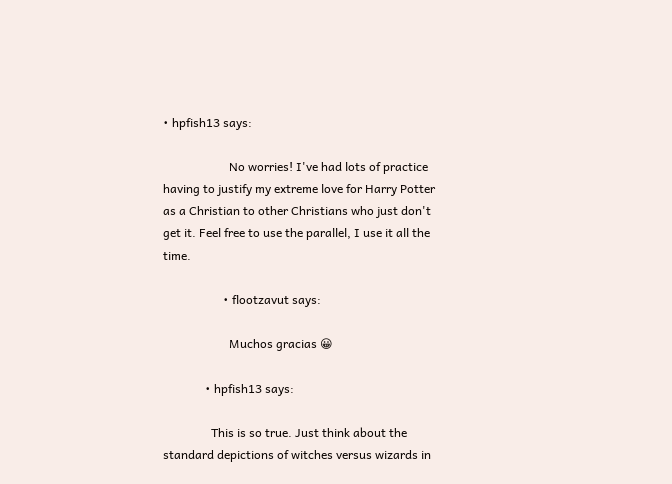• hpfish13 says:

                      No worries! I've had lots of practice having to justify my extreme love for Harry Potter as a Christian to other Christians who just don't get it. Feel free to use the parallel, I use it all the time.

                    • flootzavut says:

                      Muchos gracias 😀

              • hpfish13 says:

                This is so true. Just think about the standard depictions of witches versus wizards in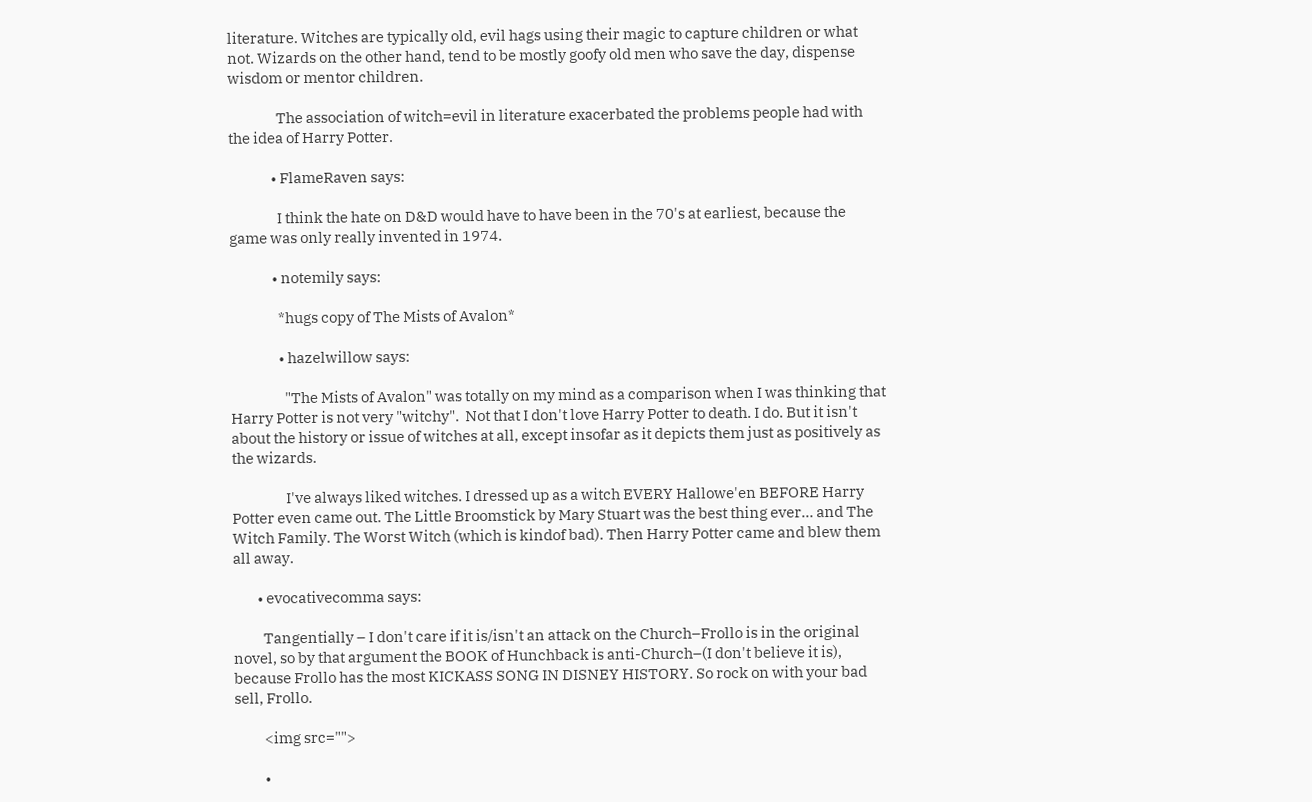literature. Witches are typically old, evil hags using their magic to capture children or what not. Wizards on the other hand, tend to be mostly goofy old men who save the day, dispense wisdom or mentor children.

                The association of witch=evil in literature exacerbated the problems people had with the idea of Harry Potter.

              • FlameRaven says:

                I think the hate on D&D would have to have been in the 70's at earliest, because the game was only really invented in 1974.

              • notemily says:

                *hugs copy of The Mists of Avalon*

                • hazelwillow says:

                  "The Mists of Avalon" was totally on my mind as a comparison when I was thinking that Harry Potter is not very "witchy".  Not that I don't love Harry Potter to death. I do. But it isn't about the history or issue of witches at all, except insofar as it depicts them just as positively as the wizards.

                  I've always liked witches. I dressed up as a witch EVERY Hallowe'en BEFORE Harry Potter even came out. The Little Broomstick by Mary Stuart was the best thing ever… and The Witch Family. The Worst Witch (which is kindof bad). Then Harry Potter came and blew them all away.

        • evocativecomma says:

          Tangentially – I don't care if it is/isn't an attack on the Church–Frollo is in the original novel, so by that argument the BOOK of Hunchback is anti-Church–(I don't believe it is), because Frollo has the most KICKASS SONG IN DISNEY HISTORY. So rock on with your bad sell, Frollo.

          <img src="">

          •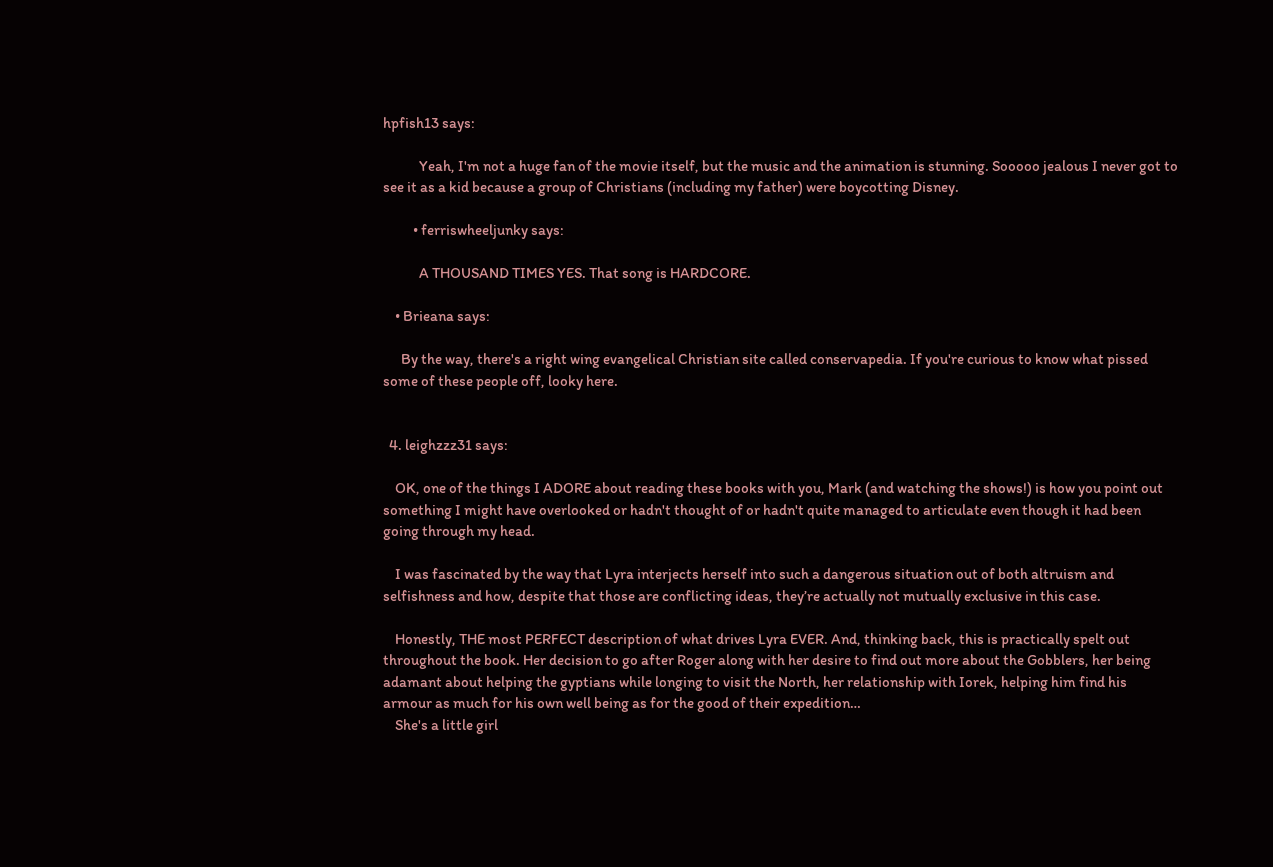hpfish13 says:

            Yeah, I'm not a huge fan of the movie itself, but the music and the animation is stunning. Sooooo jealous I never got to see it as a kid because a group of Christians (including my father) were boycotting Disney.

          • ferriswheeljunky says:

            A THOUSAND TIMES YES. That song is HARDCORE.

    • Brieana says:

      By the way, there's a right wing evangelical Christian site called conservapedia. If you're curious to know what pissed some of these people off, looky here.


  4. leighzzz31 says:

    OK, one of the things I ADORE about reading these books with you, Mark (and watching the shows!) is how you point out something I might have overlooked or hadn't thought of or hadn't quite managed to articulate even though it had been going through my head.

    I was fascinated by the way that Lyra interjects herself into such a dangerous situation out of both altruism and selfishness and how, despite that those are conflicting ideas, they’re actually not mutually exclusive in this case.

    Honestly, THE most PERFECT description of what drives Lyra EVER. And, thinking back, this is practically spelt out throughout the book. Her decision to go after Roger along with her desire to find out more about the Gobblers, her being adamant about helping the gyptians while longing to visit the North, her relationship with Iorek, helping him find his armour as much for his own well being as for the good of their expedition…
    She's a little girl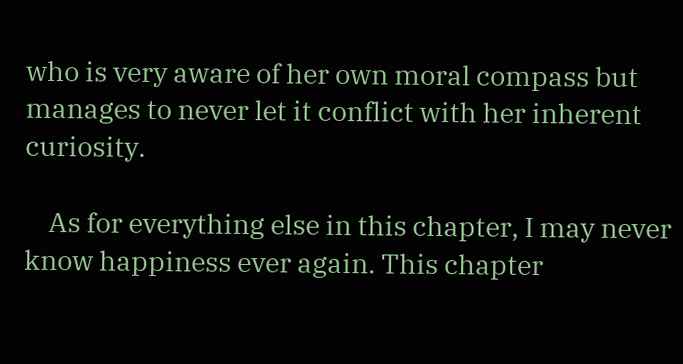who is very aware of her own moral compass but manages to never let it conflict with her inherent curiosity.

    As for everything else in this chapter, I may never know happiness ever again. This chapter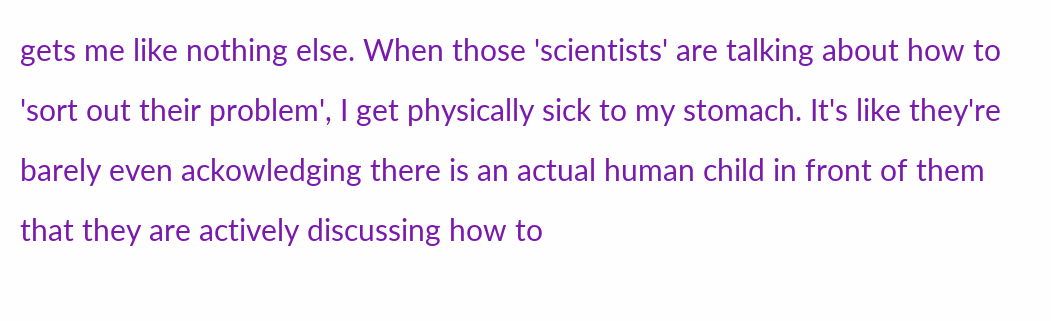gets me like nothing else. When those 'scientists' are talking about how to 'sort out their problem', I get physically sick to my stomach. It's like they're barely even ackowledging there is an actual human child in front of them that they are actively discussing how to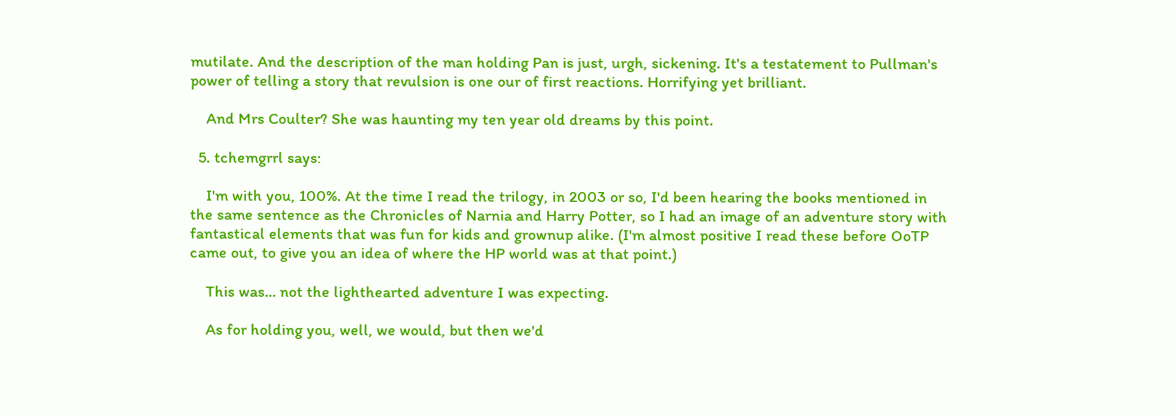mutilate. And the description of the man holding Pan is just, urgh, sickening. It's a testatement to Pullman's power of telling a story that revulsion is one our of first reactions. Horrifying yet brilliant.

    And Mrs Coulter? She was haunting my ten year old dreams by this point.

  5. tchemgrrl says:

    I'm with you, 100%. At the time I read the trilogy, in 2003 or so, I'd been hearing the books mentioned in the same sentence as the Chronicles of Narnia and Harry Potter, so I had an image of an adventure story with fantastical elements that was fun for kids and grownup alike. (I'm almost positive I read these before OoTP came out, to give you an idea of where the HP world was at that point.)

    This was… not the lighthearted adventure I was expecting.

    As for holding you, well, we would, but then we'd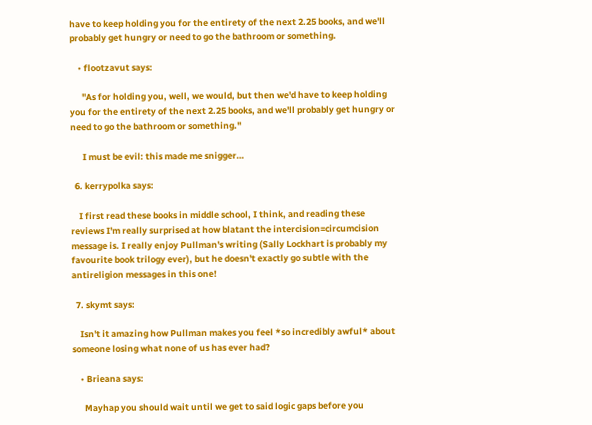have to keep holding you for the entirety of the next 2.25 books, and we'll probably get hungry or need to go the bathroom or something.

    • flootzavut says:

      "As for holding you, well, we would, but then we'd have to keep holding you for the entirety of the next 2.25 books, and we'll probably get hungry or need to go the bathroom or something."

      I must be evil: this made me snigger…

  6. kerrypolka says:

    I first read these books in middle school, I think, and reading these reviews I'm really surprised at how blatant the intercision=circumcision message is. I really enjoy Pullman's writing (Sally Lockhart is probably my favourite book trilogy ever), but he doesn't exactly go subtle with the antireligion messages in this one!

  7. skymt says:

    Isn't it amazing how Pullman makes you feel *so incredibly awful* about someone losing what none of us has ever had?

    • Brieana says:

      Mayhap you should wait until we get to said logic gaps before you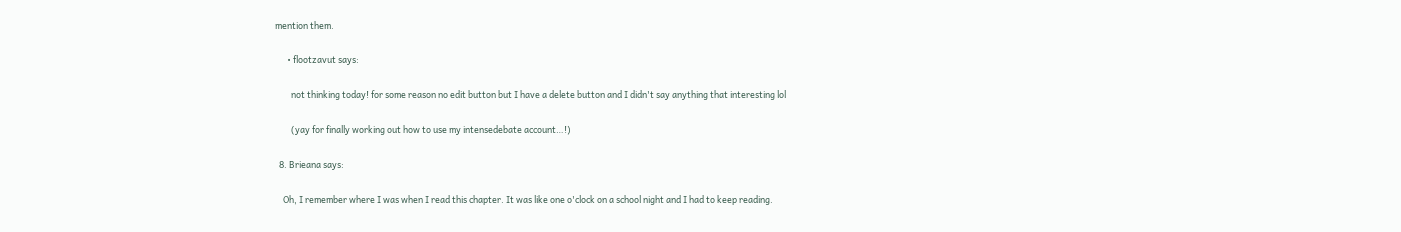mention them.

      • flootzavut says:

        not thinking today! for some reason no edit button but I have a delete button and I didn't say anything that interesting lol

        (yay for finally working out how to use my intensedebate account…!)

  8. Brieana says:

    Oh, I remember where I was when I read this chapter. It was like one o'clock on a school night and I had to keep reading.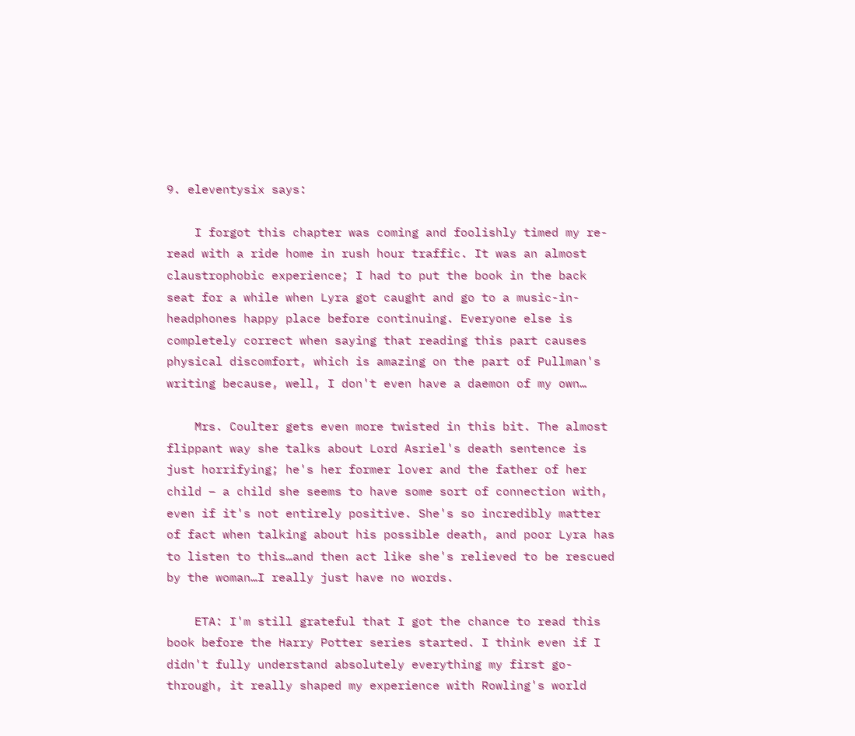9. eleventysix says:

    I forgot this chapter was coming and foolishly timed my re-read with a ride home in rush hour traffic. It was an almost claustrophobic experience; I had to put the book in the back seat for a while when Lyra got caught and go to a music-in-headphones happy place before continuing. Everyone else is completely correct when saying that reading this part causes physical discomfort, which is amazing on the part of Pullman's writing because, well, I don't even have a daemon of my own…

    Mrs. Coulter gets even more twisted in this bit. The almost flippant way she talks about Lord Asriel's death sentence is just horrifying; he's her former lover and the father of her child – a child she seems to have some sort of connection with, even if it's not entirely positive. She's so incredibly matter of fact when talking about his possible death, and poor Lyra has to listen to this…and then act like she's relieved to be rescued by the woman…I really just have no words.

    ETA: I'm still grateful that I got the chance to read this book before the Harry Potter series started. I think even if I didn't fully understand absolutely everything my first go-through, it really shaped my experience with Rowling's world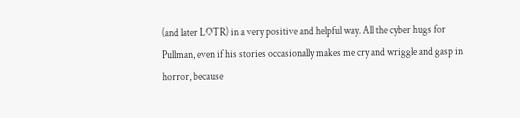(and later LOTR) in a very positive and helpful way. All the cyber hugs for Pullman, even if his stories occasionally makes me cry and wriggle and gasp in horror, because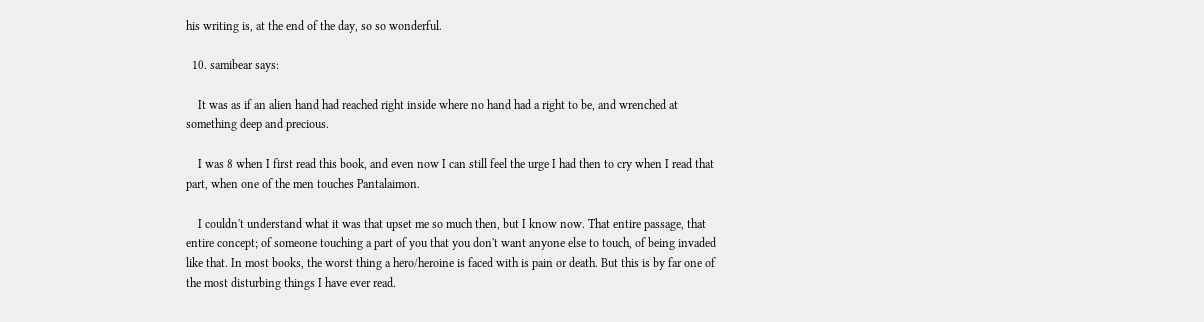his writing is, at the end of the day, so so wonderful.

  10. samibear says:

    It was as if an alien hand had reached right inside where no hand had a right to be, and wrenched at something deep and precious.

    I was 8 when I first read this book, and even now I can still feel the urge I had then to cry when I read that part, when one of the men touches Pantalaimon.

    I couldn't understand what it was that upset me so much then, but I know now. That entire passage, that entire concept; of someone touching a part of you that you don't want anyone else to touch, of being invaded like that. In most books, the worst thing a hero/heroine is faced with is pain or death. But this is by far one of the most disturbing things I have ever read.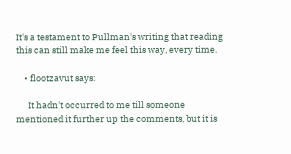It's a testament to Pullman's writing that reading this can still make me feel this way, every time.

    • flootzavut says:

      It hadn't occurred to me till someone mentioned it further up the comments, but it is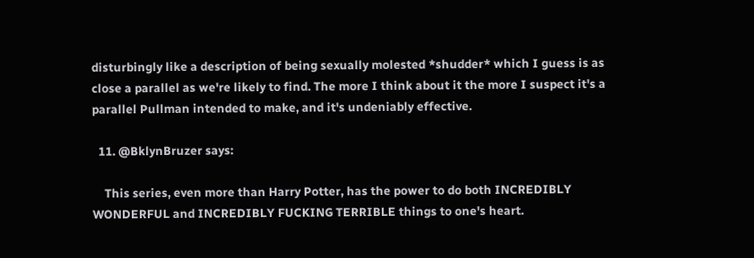disturbingly like a description of being sexually molested *shudder* which I guess is as close a parallel as we're likely to find. The more I think about it the more I suspect it's a parallel Pullman intended to make, and it's undeniably effective.

  11. @BklynBruzer says:

    This series, even more than Harry Potter, has the power to do both INCREDIBLY WONDERFUL and INCREDIBLY FUCKING TERRIBLE things to one's heart.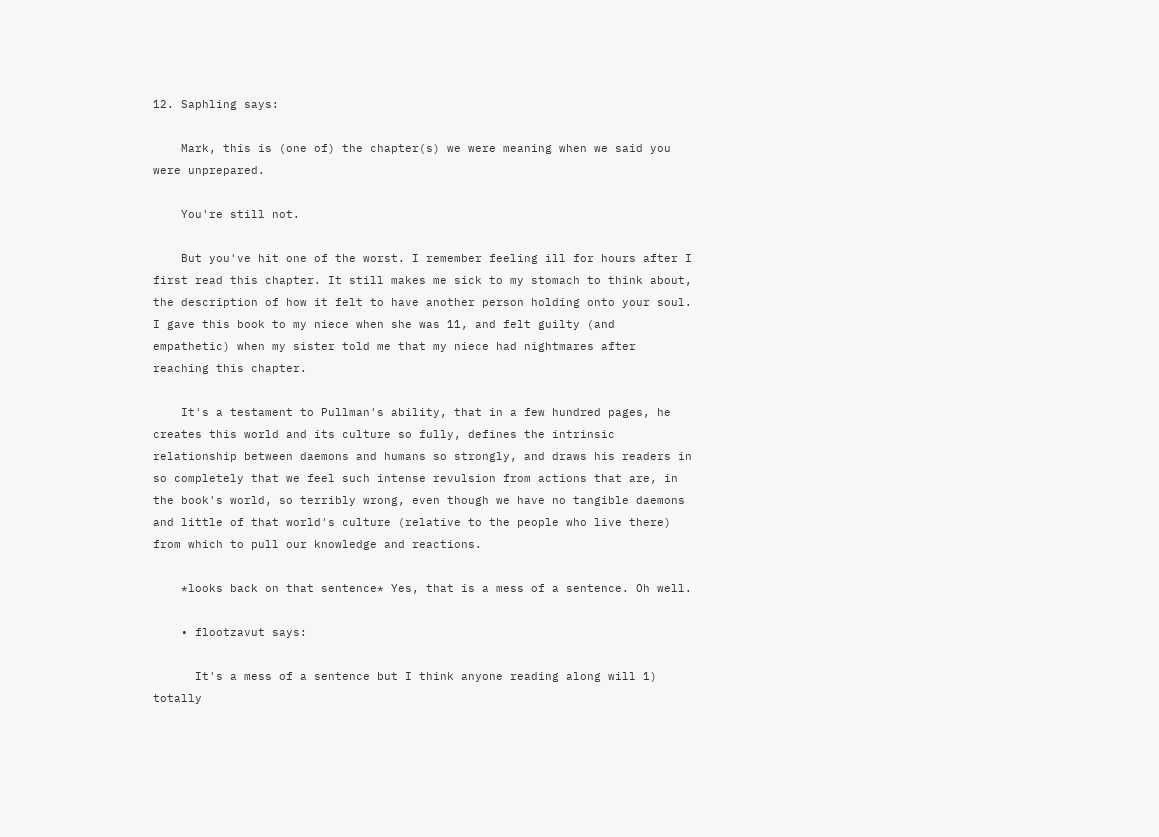12. Saphling says:

    Mark, this is (one of) the chapter(s) we were meaning when we said you were unprepared.

    You're still not.

    But you've hit one of the worst. I remember feeling ill for hours after I first read this chapter. It still makes me sick to my stomach to think about, the description of how it felt to have another person holding onto your soul. I gave this book to my niece when she was 11, and felt guilty (and empathetic) when my sister told me that my niece had nightmares after reaching this chapter.

    It's a testament to Pullman's ability, that in a few hundred pages, he creates this world and its culture so fully, defines the intrinsic relationship between daemons and humans so strongly, and draws his readers in so completely that we feel such intense revulsion from actions that are, in the book's world, so terribly wrong, even though we have no tangible daemons and little of that world's culture (relative to the people who live there) from which to pull our knowledge and reactions.

    *looks back on that sentence* Yes, that is a mess of a sentence. Oh well.

    • flootzavut says:

      It's a mess of a sentence but I think anyone reading along will 1) totally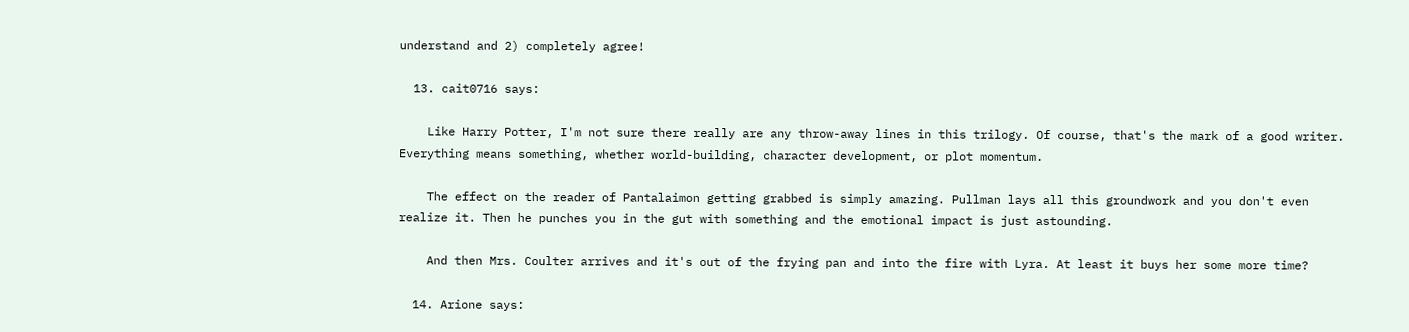understand and 2) completely agree!

  13. cait0716 says:

    Like Harry Potter, I'm not sure there really are any throw-away lines in this trilogy. Of course, that's the mark of a good writer. Everything means something, whether world-building, character development, or plot momentum.

    The effect on the reader of Pantalaimon getting grabbed is simply amazing. Pullman lays all this groundwork and you don't even realize it. Then he punches you in the gut with something and the emotional impact is just astounding.

    And then Mrs. Coulter arrives and it's out of the frying pan and into the fire with Lyra. At least it buys her some more time?

  14. Arione says: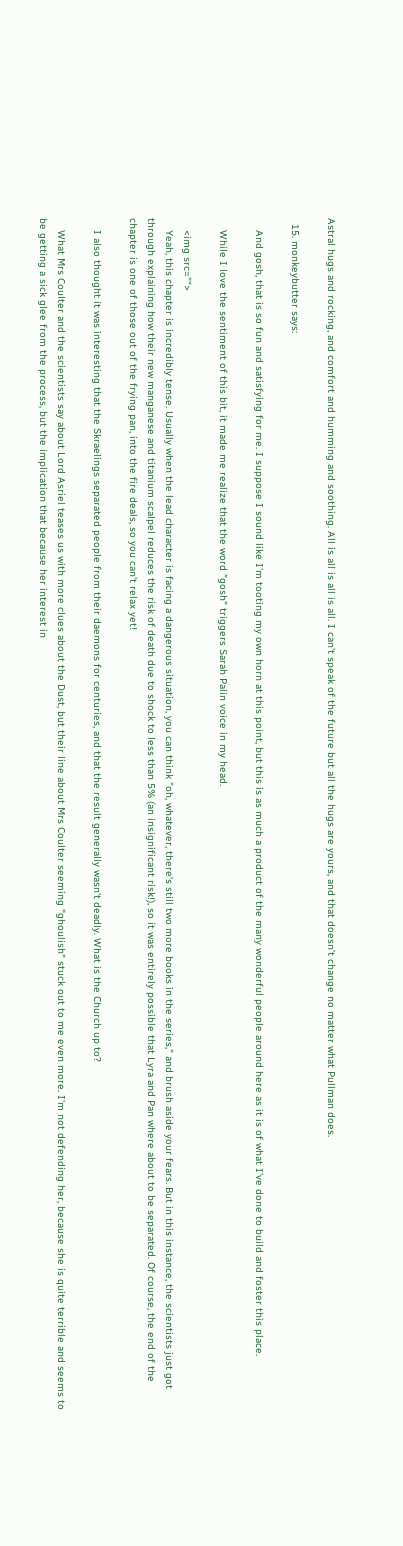Astral hugs and rocking, and comfort and humming and soothing. All is all is all is all. I can’t speak of the future but all the hugs are yours, and that doesn’t change no matter what Pullman does.

  15. monkeybutter says:

    And gosh, that is so fun and satisfying for me. I suppose I sound like I’m tooting my own horn at this point, but this is as much a product of the many wonderful people around here as it is of what I’ve done to build and foster this place.

    While I love the sentiment of this bit, it made me realize that the word "gosh" triggers Sarah Palin voice in my head.

    <img src="">
    Yeah, this chapter is incredibly tense. Usually when the lead character is facing a dangerous situation, you can think "oh, whatever, there's still two more books in the series," and brush aside your fears. But in this instance, the scientists just got through explaining how their new manganese and titanium scalpel reduces the risk of death due to shock to less than 5% (an insignificant risk!), so it was entirely possible that Lyra and Pan where about to be separated. Of course, the end of the chapter is one of those out of the frying pan, into the fire deals, so you can't relax yet!

    I also thought it was interesting that the Skraelings separated people from their daemons for centuries, and that the result generally wasn't deadly. What is the Church up to?

    What Mrs Coulter and the scientists say about Lord Asriel teases us with more clues about the Dust, but their line about Mrs Coulter seeming "ghoulish" stuck out to me even more. I'm not defending her, because she is quite terrible and seems to be getting a sick glee from the process, but the implication that because her interest in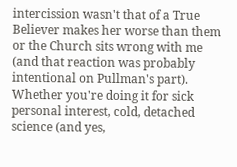intercission wasn't that of a True Believer makes her worse than them or the Church sits wrong with me (and that reaction was probably intentional on Pullman's part). Whether you're doing it for sick personal interest, cold, detached science (and yes,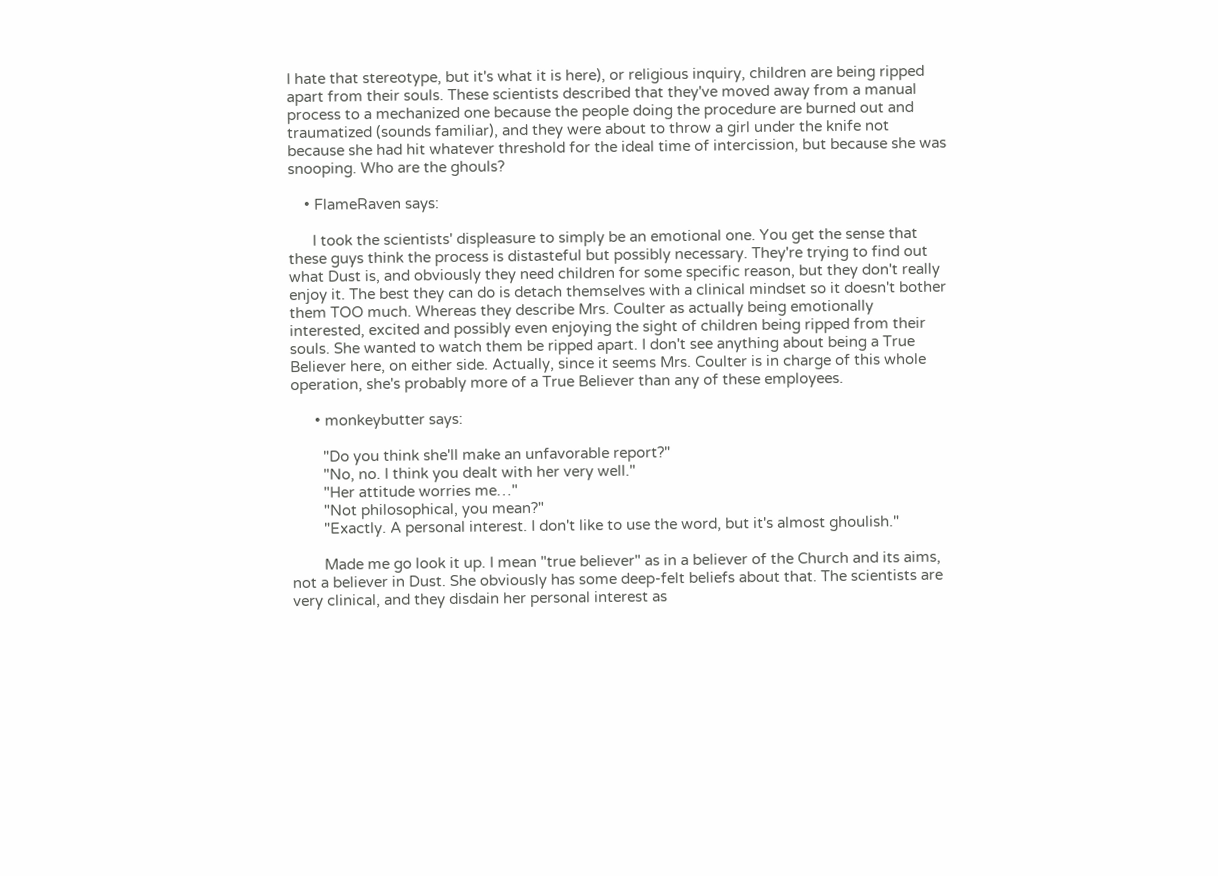I hate that stereotype, but it's what it is here), or religious inquiry, children are being ripped apart from their souls. These scientists described that they've moved away from a manual process to a mechanized one because the people doing the procedure are burned out and traumatized (sounds familiar), and they were about to throw a girl under the knife not because she had hit whatever threshold for the ideal time of intercission, but because she was snooping. Who are the ghouls?

    • FlameRaven says:

      I took the scientists' displeasure to simply be an emotional one. You get the sense that these guys think the process is distasteful but possibly necessary. They're trying to find out what Dust is, and obviously they need children for some specific reason, but they don't really enjoy it. The best they can do is detach themselves with a clinical mindset so it doesn't bother them TOO much. Whereas they describe Mrs. Coulter as actually being emotionally interested, excited and possibly even enjoying the sight of children being ripped from their souls. She wanted to watch them be ripped apart. I don't see anything about being a True Believer here, on either side. Actually, since it seems Mrs. Coulter is in charge of this whole operation, she's probably more of a True Believer than any of these employees.

      • monkeybutter says:

        "Do you think she'll make an unfavorable report?"
        "No, no. I think you dealt with her very well."
        "Her attitude worries me…"
        "Not philosophical, you mean?"
        "Exactly. A personal interest. I don't like to use the word, but it's almost ghoulish."

        Made me go look it up. I mean "true believer" as in a believer of the Church and its aims, not a believer in Dust. She obviously has some deep-felt beliefs about that. The scientists are very clinical, and they disdain her personal interest as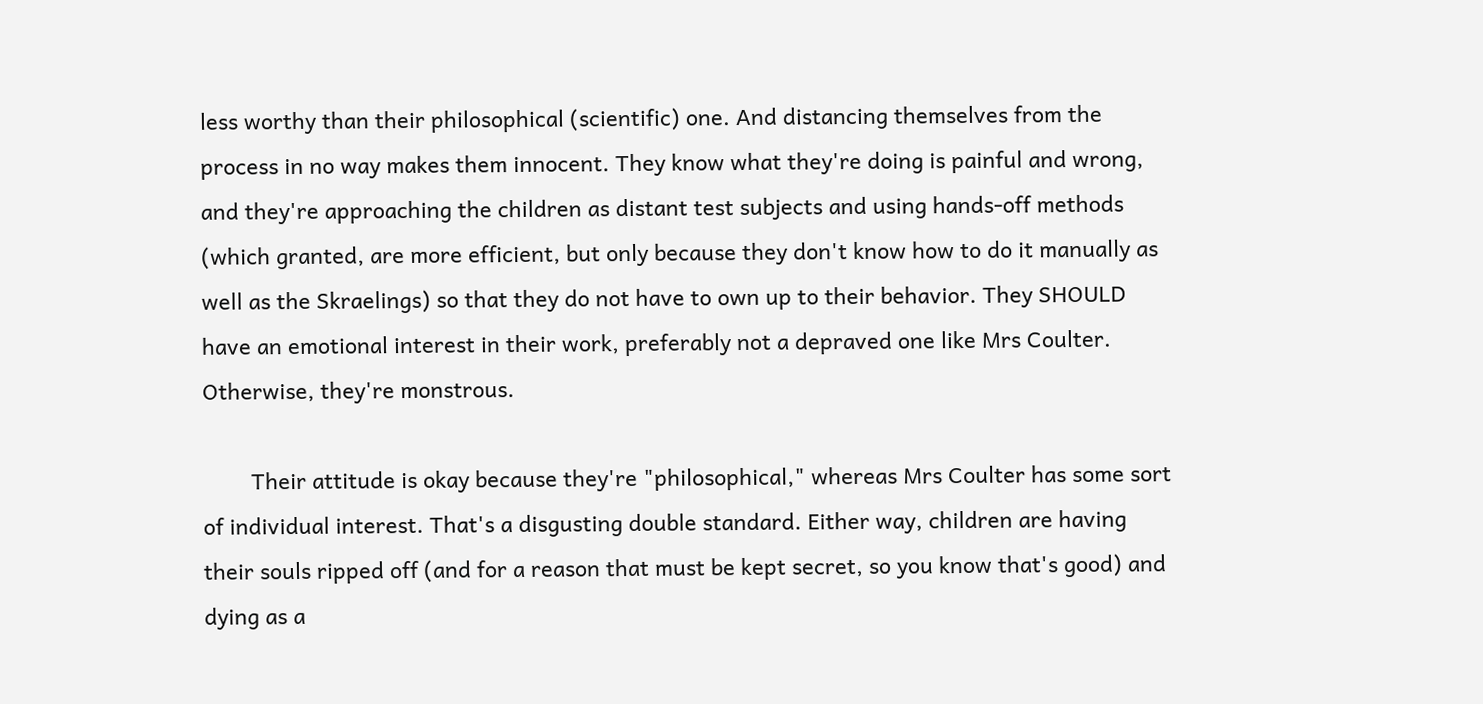less worthy than their philosophical (scientific) one. And distancing themselves from the process in no way makes them innocent. They know what they're doing is painful and wrong, and they're approaching the children as distant test subjects and using hands-off methods (which granted, are more efficient, but only because they don't know how to do it manually as well as the Skraelings) so that they do not have to own up to their behavior. They SHOULD have an emotional interest in their work, preferably not a depraved one like Mrs Coulter. Otherwise, they're monstrous.

        Their attitude is okay because they're "philosophical," whereas Mrs Coulter has some sort of individual interest. That's a disgusting double standard. Either way, children are having their souls ripped off (and for a reason that must be kept secret, so you know that's good) and dying as a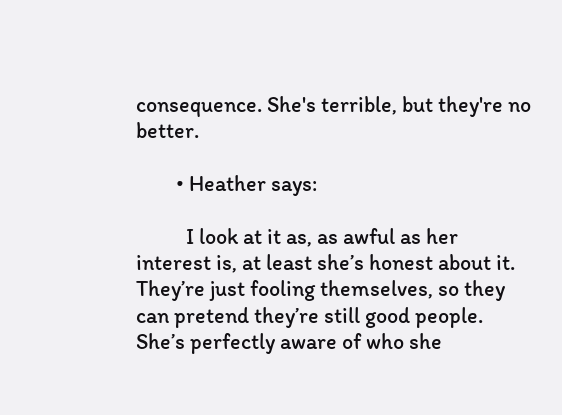consequence. She's terrible, but they're no better.

        • Heather says:

          I look at it as, as awful as her interest is, at least she’s honest about it. They’re just fooling themselves, so they can pretend they’re still good people. She’s perfectly aware of who she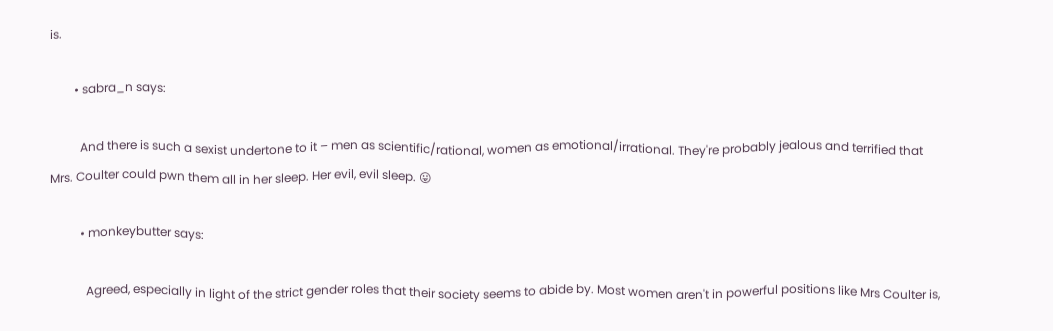is.

        • sabra_n says:

          And there is such a sexist undertone to it – men as scientific/rational, women as emotional/irrational. They're probably jealous and terrified that Mrs. Coulter could pwn them all in her sleep. Her evil, evil sleep. 😛

          • monkeybutter says:

            Agreed, especially in light of the strict gender roles that their society seems to abide by. Most women aren't in powerful positions like Mrs Coulter is,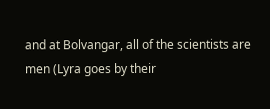and at Bolvangar, all of the scientists are men (Lyra goes by their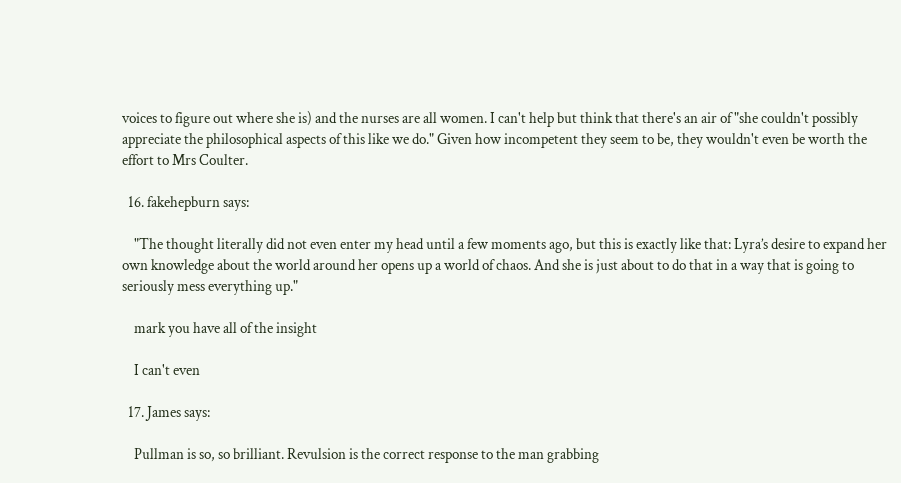voices to figure out where she is) and the nurses are all women. I can't help but think that there's an air of "she couldn't possibly appreciate the philosophical aspects of this like we do." Given how incompetent they seem to be, they wouldn't even be worth the effort to Mrs Coulter.

  16. fakehepburn says:

    "The thought literally did not even enter my head until a few moments ago, but this is exactly like that: Lyra’s desire to expand her own knowledge about the world around her opens up a world of chaos. And she is just about to do that in a way that is going to seriously mess everything up."

    mark you have all of the insight

    I can't even

  17. James says:

    Pullman is so, so brilliant. Revulsion is the correct response to the man grabbing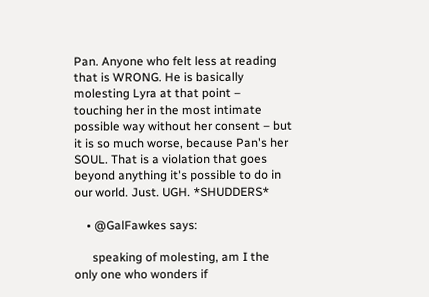Pan. Anyone who felt less at reading that is WRONG. He is basically molesting Lyra at that point – touching her in the most intimate possible way without her consent – but it is so much worse, because Pan's her SOUL. That is a violation that goes beyond anything it's possible to do in our world. Just. UGH. *SHUDDERS*

    • @GalFawkes says:

      speaking of molesting, am I the only one who wonders if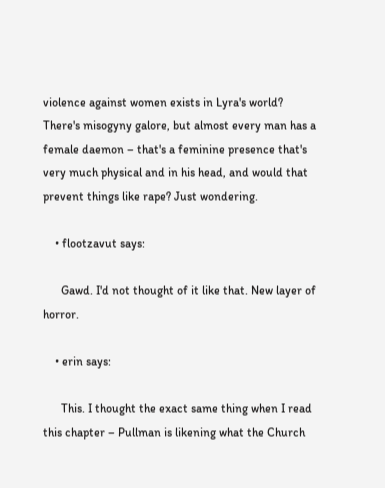violence against women exists in Lyra's world? There's misogyny galore, but almost every man has a female daemon – that's a feminine presence that's very much physical and in his head, and would that prevent things like rape? Just wondering.

    • flootzavut says:

      Gawd. I'd not thought of it like that. New layer of horror.

    • erin says:

      This. I thought the exact same thing when I read this chapter – Pullman is likening what the Church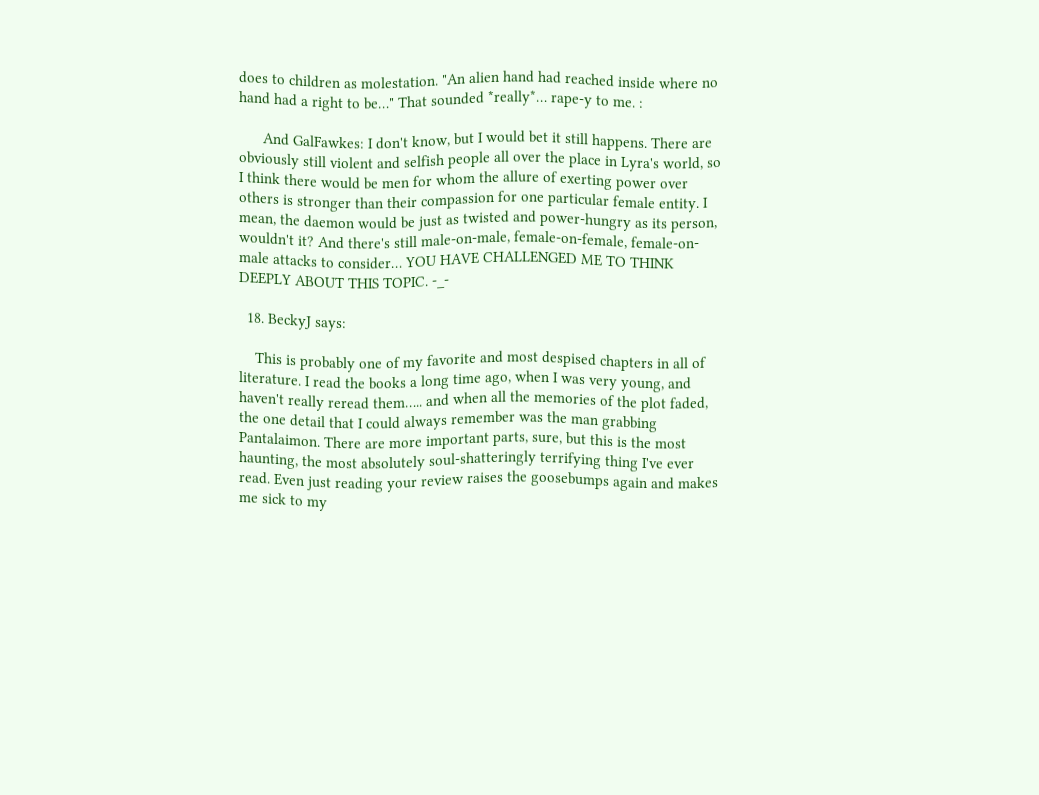does to children as molestation. "An alien hand had reached inside where no hand had a right to be…" That sounded *really*… rape-y to me. :

      And GalFawkes: I don't know, but I would bet it still happens. There are obviously still violent and selfish people all over the place in Lyra's world, so I think there would be men for whom the allure of exerting power over others is stronger than their compassion for one particular female entity. I mean, the daemon would be just as twisted and power-hungry as its person, wouldn't it? And there's still male-on-male, female-on-female, female-on-male attacks to consider… YOU HAVE CHALLENGED ME TO THINK DEEPLY ABOUT THIS TOPIC. -_-

  18. BeckyJ says:

    This is probably one of my favorite and most despised chapters in all of literature. I read the books a long time ago, when I was very young, and haven't really reread them….. and when all the memories of the plot faded, the one detail that I could always remember was the man grabbing Pantalaimon. There are more important parts, sure, but this is the most haunting, the most absolutely soul-shatteringly terrifying thing I've ever read. Even just reading your review raises the goosebumps again and makes me sick to my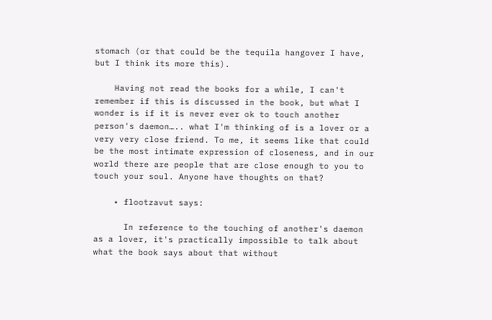stomach (or that could be the tequila hangover I have, but I think its more this).

    Having not read the books for a while, I can't remember if this is discussed in the book, but what I wonder is if it is never ever ok to touch another person's daemon….. what I'm thinking of is a lover or a very very close friend. To me, it seems like that could be the most intimate expression of closeness, and in our world there are people that are close enough to you to touch your soul. Anyone have thoughts on that?

    • flootzavut says:

      In reference to the touching of another's daemon as a lover, it's practically impossible to talk about what the book says about that without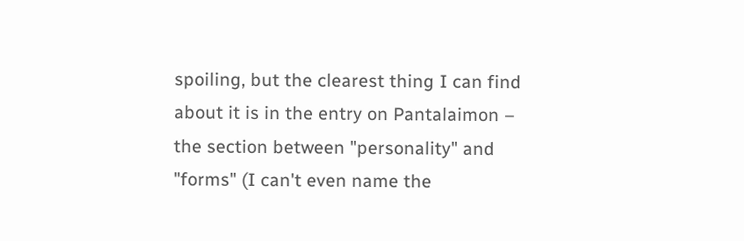spoiling, but the clearest thing I can find about it is in the entry on Pantalaimon – the section between "personality" and "forms" (I can't even name the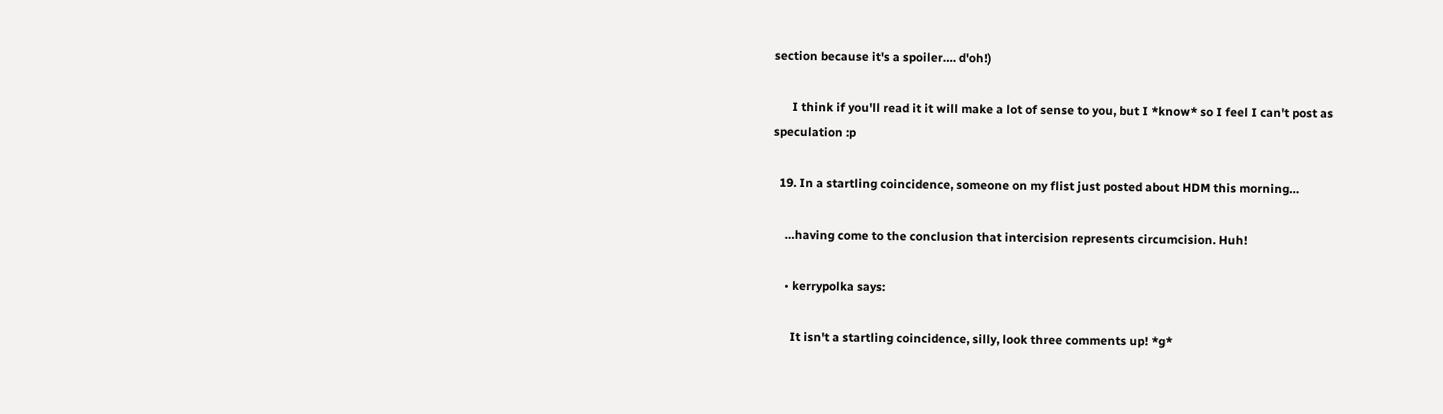section because it's a spoiler…. d'oh!)

      I think if you'll read it it will make a lot of sense to you, but I *know* so I feel I can't post as speculation :p

  19. In a startling coincidence, someone on my flist just posted about HDM this morning…

    …having come to the conclusion that intercision represents circumcision. Huh!

    • kerrypolka says:

      It isn't a startling coincidence, silly, look three comments up! *g*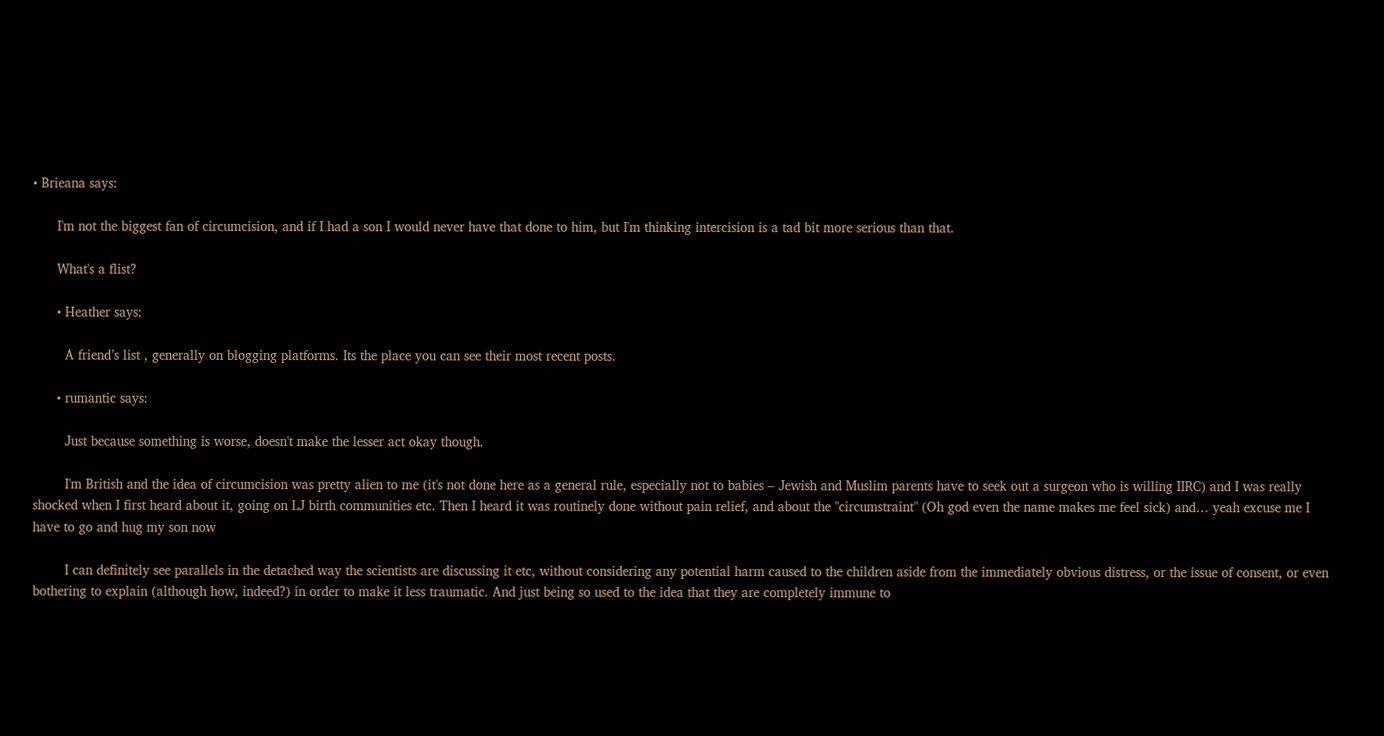• Brieana says:

      I'm not the biggest fan of circumcision, and if I had a son I would never have that done to him, but I'm thinking intercision is a tad bit more serious than that.

      What's a flist?

      • Heather says:

        A friend’s list , generally on blogging platforms. Its the place you can see their most recent posts.

      • rumantic says:

        Just because something is worse, doesn't make the lesser act okay though.

        I'm British and the idea of circumcision was pretty alien to me (it's not done here as a general rule, especially not to babies – Jewish and Muslim parents have to seek out a surgeon who is willing IIRC) and I was really shocked when I first heard about it, going on LJ birth communities etc. Then I heard it was routinely done without pain relief, and about the "circumstraint" (Oh god even the name makes me feel sick) and… yeah excuse me I have to go and hug my son now

        I can definitely see parallels in the detached way the scientists are discussing it etc, without considering any potential harm caused to the children aside from the immediately obvious distress, or the issue of consent, or even bothering to explain (although how, indeed?) in order to make it less traumatic. And just being so used to the idea that they are completely immune to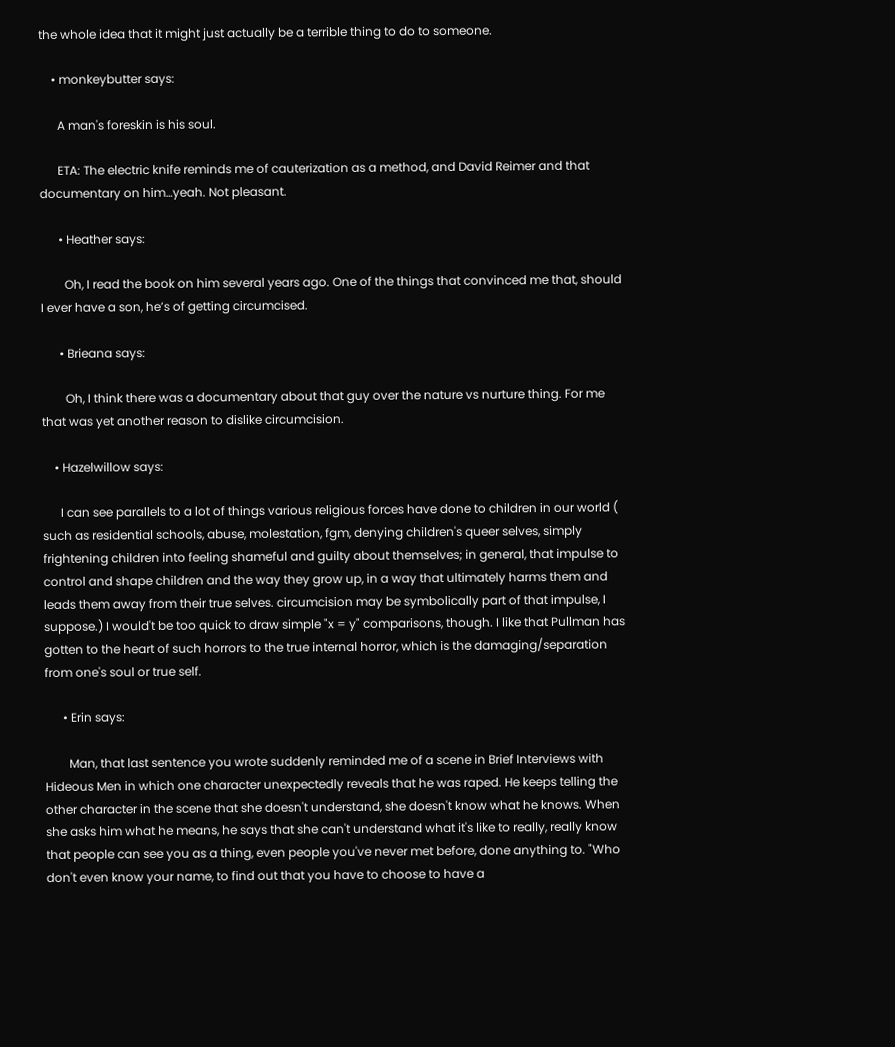the whole idea that it might just actually be a terrible thing to do to someone.

    • monkeybutter says:

      A man's foreskin is his soul.

      ETA: The electric knife reminds me of cauterization as a method, and David Reimer and that documentary on him…yeah. Not pleasant.

      • Heather says:

        Oh, I read the book on him several years ago. One of the things that convinced me that, should I ever have a son, he’s of getting circumcised.

      • Brieana says:

        Oh, I think there was a documentary about that guy over the nature vs nurture thing. For me that was yet another reason to dislike circumcision.

    • Hazelwillow says:

      I can see parallels to a lot of things various religious forces have done to children in our world ( such as residential schools, abuse, molestation, fgm, denying children's queer selves, simply frightening children into feeling shameful and guilty about themselves; in general, that impulse to control and shape children and the way they grow up, in a way that ultimately harms them and leads them away from their true selves. circumcision may be symbolically part of that impulse, I suppose.) I would't be too quick to draw simple "x = y" comparisons, though. I like that Pullman has gotten to the heart of such horrors to the true internal horror, which is the damaging/separation from one's soul or true self.

      • Erin says:

        Man, that last sentence you wrote suddenly reminded me of a scene in Brief Interviews with Hideous Men in which one character unexpectedly reveals that he was raped. He keeps telling the other character in the scene that she doesn't understand, she doesn't know what he knows. When she asks him what he means, he says that she can't understand what it's like to really, really know that people can see you as a thing, even people you've never met before, done anything to. "Who don't even know your name, to find out that you have to choose to have a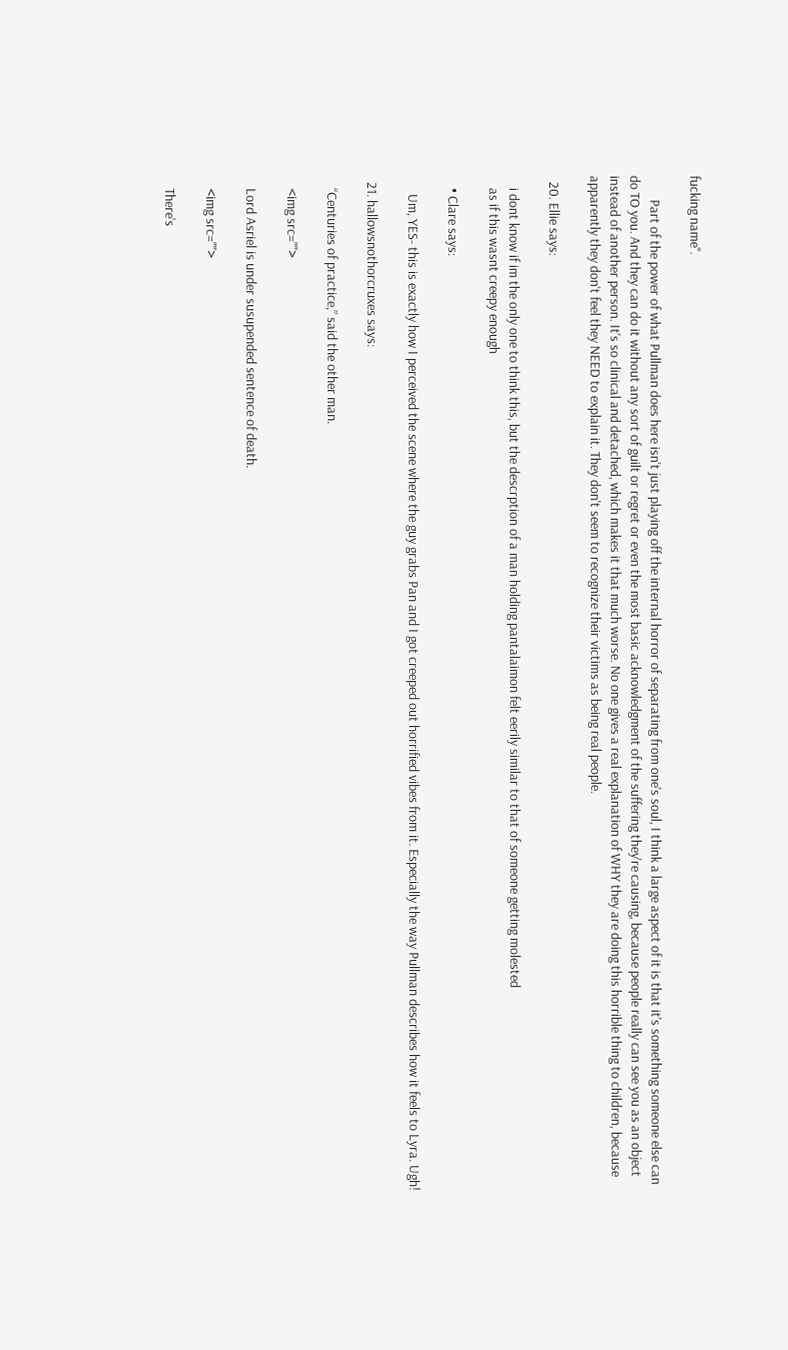fucking name".

        Part of the power of what Pullman does here isn't just playing off the internal horror of separating from one's soul, I think a large aspect of it is that it's something someone else can do TO you. And they can do it without any sort of guilt or regret or even the most basic acknowledgment of the suffering they're causing, because people really can see you as an object instead of another person. It's so clinical and detached, which makes it that much worse. No one gives a real explanation of WHY they are doing this horrible thing to children, because apparently they don't feel they NEED to explain it. They don't seem to recognize their victims as being real people.

  20. Ellie says:

    i dont know if im the only one to think this, but the descrption of a man holding pantalaimon felt eerily similar to that of someone getting molested
    as if this wasnt creepy enough

    • Clare says:

      Um, YES- this is exactly how I perceived the scene where the guy grabs Pan and I got creeped out horrified vibes from it. Especially the way Pullman describes how it feels to Lyra. Ugh!

  21. hallowsnothorcruxes says:

    “Centuries of practice,” said the other man.

    <img src="">

    Lord Asriel is under susupended sentence of death.

    <img src="">

    There's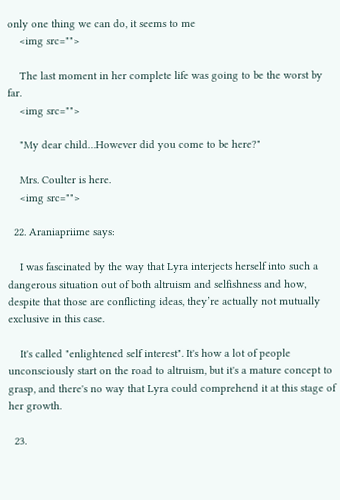only one thing we can do, it seems to me
    <img src="">

    The last moment in her complete life was going to be the worst by far.
    <img src="">

    "My dear child…However did you come to be here?"

    Mrs. Coulter is here.
    <img src="">

  22. Araniapriime says:

    I was fascinated by the way that Lyra interjects herself into such a dangerous situation out of both altruism and selfishness and how, despite that those are conflicting ideas, they’re actually not mutually exclusive in this case.

    It's called "enlightened self interest". It's how a lot of people unconsciously start on the road to altruism, but it's a mature concept to grasp, and there's no way that Lyra could comprehend it at this stage of her growth.

  23.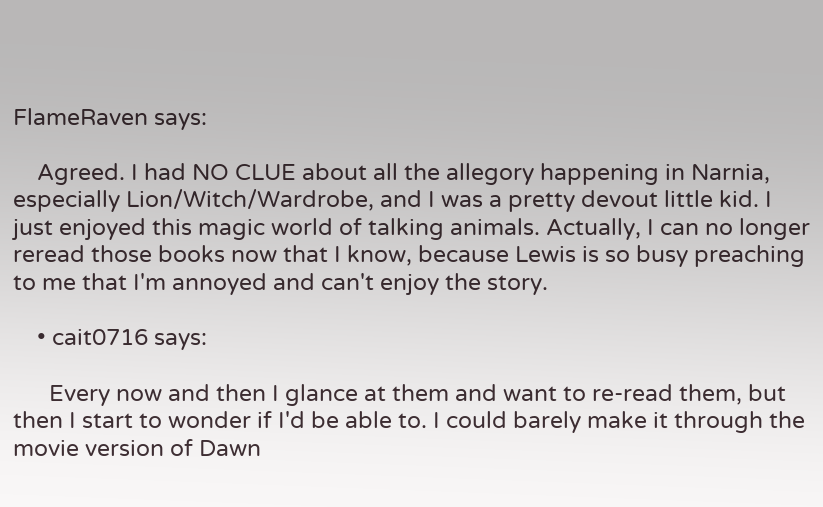FlameRaven says:

    Agreed. I had NO CLUE about all the allegory happening in Narnia, especially Lion/Witch/Wardrobe, and I was a pretty devout little kid. I just enjoyed this magic world of talking animals. Actually, I can no longer reread those books now that I know, because Lewis is so busy preaching to me that I'm annoyed and can't enjoy the story.

    • cait0716 says:

      Every now and then I glance at them and want to re-read them, but then I start to wonder if I'd be able to. I could barely make it through the movie version of Dawn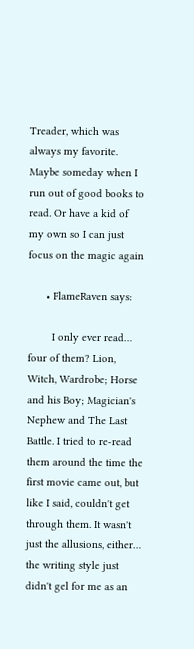Treader, which was always my favorite. Maybe someday when I run out of good books to read. Or have a kid of my own so I can just focus on the magic again

      • FlameRaven says:

        I only ever read… four of them? Lion, Witch, Wardrobe; Horse and his Boy; Magician's Nephew and The Last Battle. I tried to re-read them around the time the first movie came out, but like I said, couldn't get through them. It wasn't just the allusions, either… the writing style just didn't gel for me as an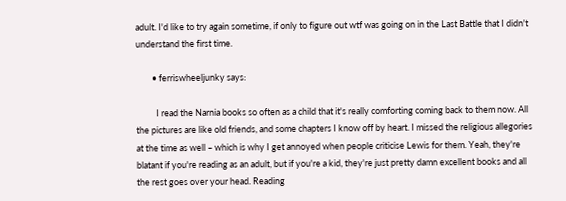adult. I'd like to try again sometime, if only to figure out wtf was going on in the Last Battle that I didn't understand the first time.

        • ferriswheeljunky says:

          I read the Narnia books so often as a child that it's really comforting coming back to them now. All the pictures are like old friends, and some chapters I know off by heart. I missed the religious allegories at the time as well – which is why I get annoyed when people criticise Lewis for them. Yeah, they're blatant if you're reading as an adult, but if you're a kid, they're just pretty damn excellent books and all the rest goes over your head. Reading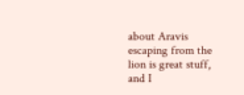about Aravis escaping from the lion is great stuff, and I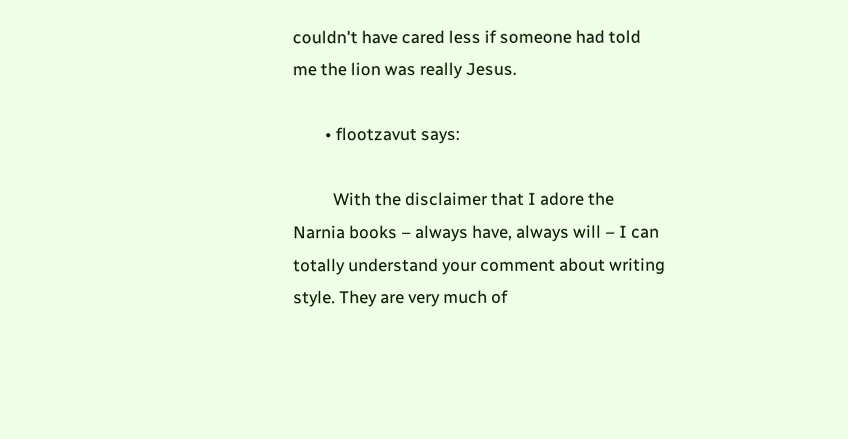couldn't have cared less if someone had told me the lion was really Jesus.

        • flootzavut says:

          With the disclaimer that I adore the Narnia books – always have, always will – I can totally understand your comment about writing style. They are very much of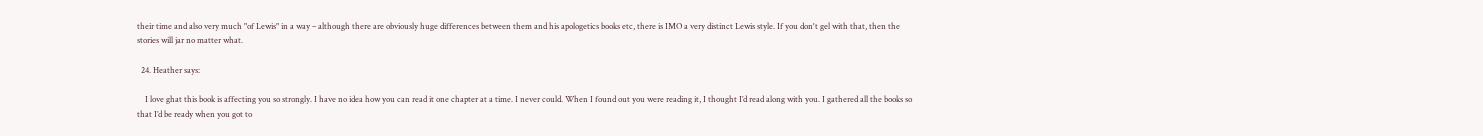their time and also very much "of Lewis" in a way – although there are obviously huge differences between them and his apologetics books etc, there is IMO a very distinct Lewis style. If you don't gel with that, then the stories will jar no matter what.

  24. Heather says:

    I love ghat this book is affecting you so strongly. I have no idea how you can read it one chapter at a time. I never could. When I found out you were reading it, I thought I’d read along with you. I gathered all the books so that I’d be ready when you got to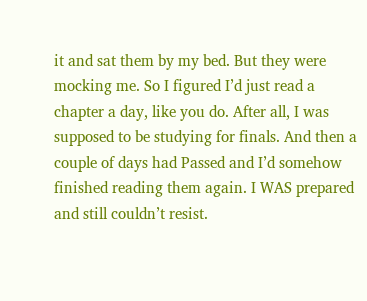it and sat them by my bed. But they were mocking me. So I figured I’d just read a chapter a day, like you do. After all, I was supposed to be studying for finals. And then a couple of days had Passed and I’d somehow finished reading them again. I WAS prepared and still couldn’t resist.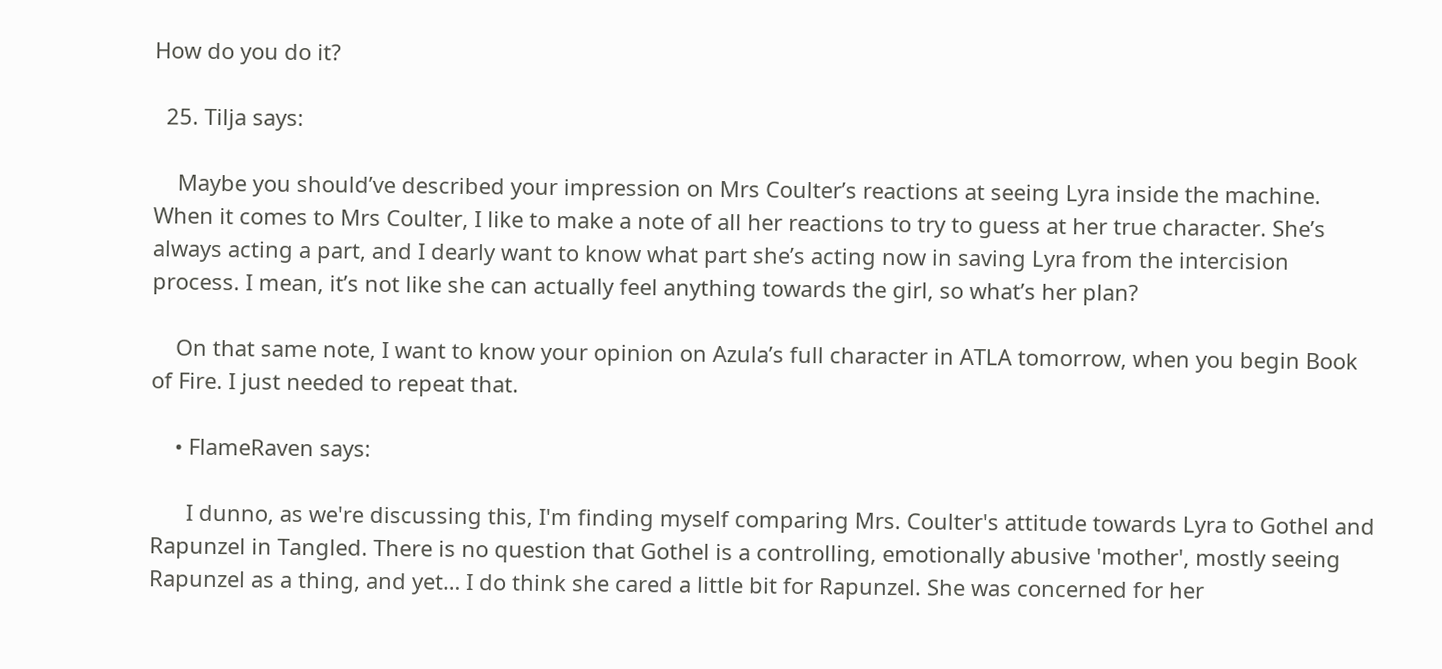How do you do it?

  25. Tilja says:

    Maybe you should’ve described your impression on Mrs Coulter’s reactions at seeing Lyra inside the machine. When it comes to Mrs Coulter, I like to make a note of all her reactions to try to guess at her true character. She’s always acting a part, and I dearly want to know what part she’s acting now in saving Lyra from the intercision process. I mean, it’s not like she can actually feel anything towards the girl, so what’s her plan?

    On that same note, I want to know your opinion on Azula’s full character in ATLA tomorrow, when you begin Book of Fire. I just needed to repeat that.

    • FlameRaven says:

      I dunno, as we're discussing this, I'm finding myself comparing Mrs. Coulter's attitude towards Lyra to Gothel and Rapunzel in Tangled. There is no question that Gothel is a controlling, emotionally abusive 'mother', mostly seeing Rapunzel as a thing, and yet… I do think she cared a little bit for Rapunzel. She was concerned for her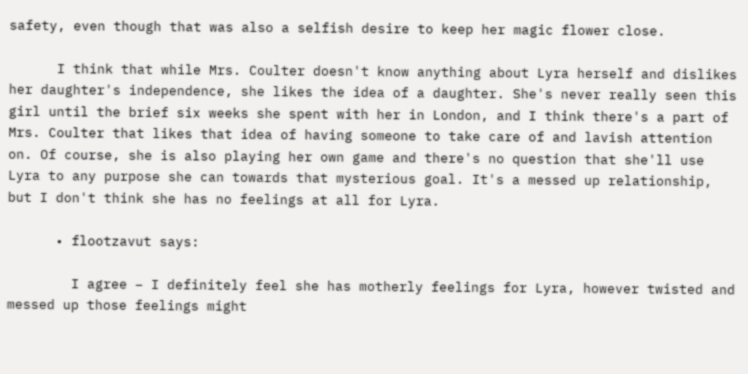safety, even though that was also a selfish desire to keep her magic flower close.

      I think that while Mrs. Coulter doesn't know anything about Lyra herself and dislikes her daughter's independence, she likes the idea of a daughter. She's never really seen this girl until the brief six weeks she spent with her in London, and I think there's a part of Mrs. Coulter that likes that idea of having someone to take care of and lavish attention on. Of course, she is also playing her own game and there's no question that she'll use Lyra to any purpose she can towards that mysterious goal. It's a messed up relationship, but I don't think she has no feelings at all for Lyra.

      • flootzavut says:

        I agree – I definitely feel she has motherly feelings for Lyra, however twisted and messed up those feelings might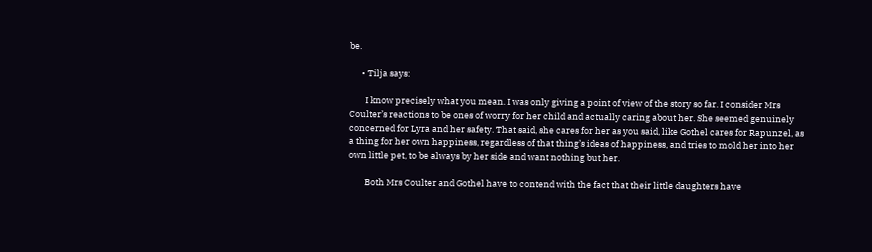be.

      • Tilja says:

        I know precisely what you mean. I was only giving a point of view of the story so far. I consider Mrs Coulter’s reactions to be ones of worry for her child and actually caring about her. She seemed genuinely concerned for Lyra and her safety. That said, she cares for her as you said, like Gothel cares for Rapunzel, as a thing for her own happiness, regardless of that thing’s ideas of happiness, and tries to mold her into her own little pet, to be always by her side and want nothing but her.

        Both Mrs Coulter and Gothel have to contend with the fact that their little daughters have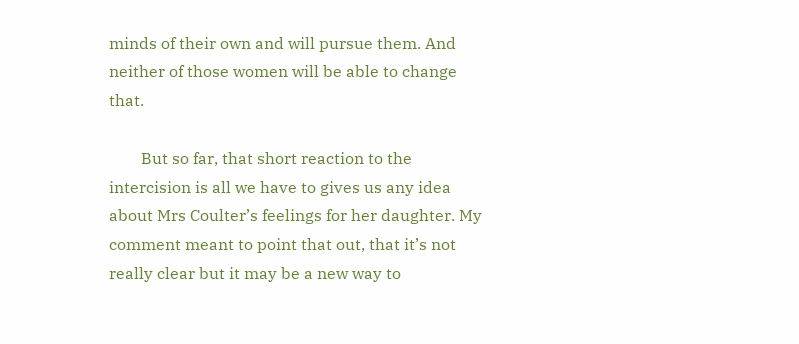minds of their own and will pursue them. And neither of those women will be able to change that.

        But so far, that short reaction to the intercision is all we have to gives us any idea about Mrs Coulter’s feelings for her daughter. My comment meant to point that out, that it’s not really clear but it may be a new way to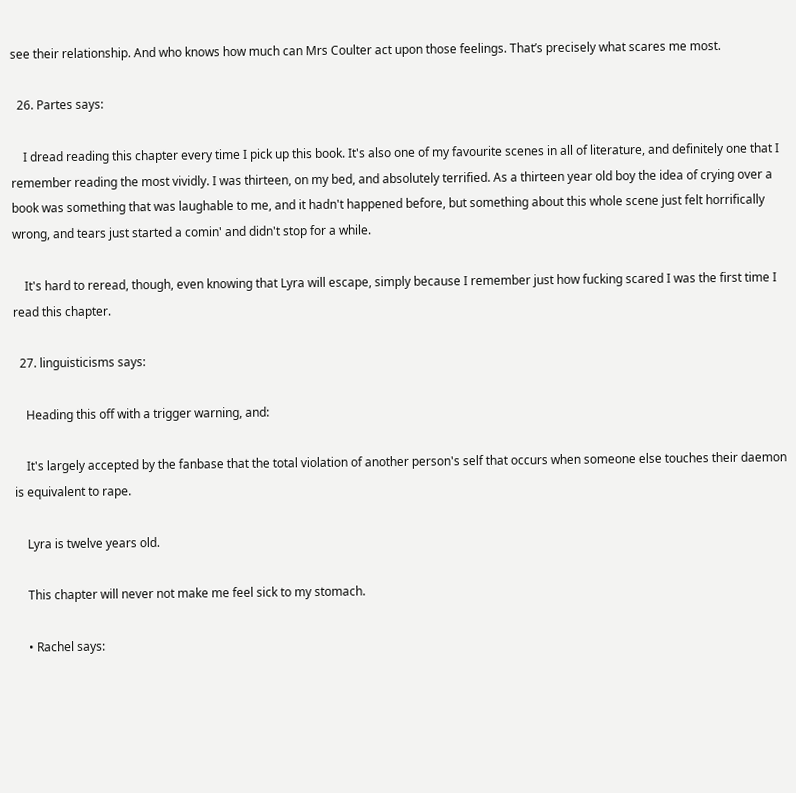see their relationship. And who knows how much can Mrs Coulter act upon those feelings. That’s precisely what scares me most.

  26. Partes says:

    I dread reading this chapter every time I pick up this book. It's also one of my favourite scenes in all of literature, and definitely one that I remember reading the most vividly. I was thirteen, on my bed, and absolutely terrified. As a thirteen year old boy the idea of crying over a book was something that was laughable to me, and it hadn't happened before, but something about this whole scene just felt horrifically wrong, and tears just started a comin' and didn't stop for a while.

    It's hard to reread, though, even knowing that Lyra will escape, simply because I remember just how fucking scared I was the first time I read this chapter.

  27. linguisticisms says:

    Heading this off with a trigger warning, and:

    It's largely accepted by the fanbase that the total violation of another person's self that occurs when someone else touches their daemon is equivalent to rape.

    Lyra is twelve years old.

    This chapter will never not make me feel sick to my stomach.

    • Rachel says: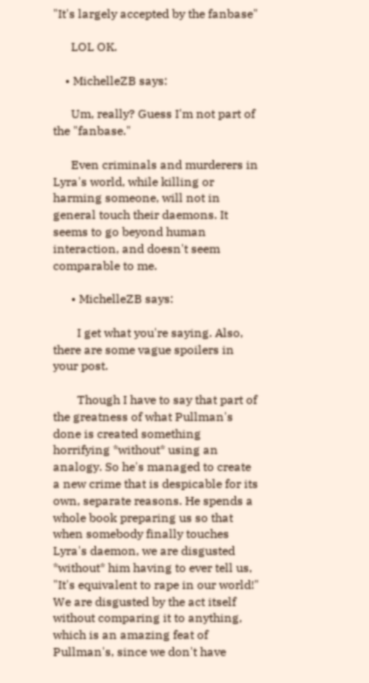"It's largely accepted by the fanbase"

      LOL OK.

    • MichelleZB says:

      Um, really? Guess I'm not part of the "fanbase."

      Even criminals and murderers in Lyra's world, while killing or harming someone, will not in general touch their daemons. It seems to go beyond human interaction, and doesn't seem comparable to me.

      • MichelleZB says:

        I get what you're saying. Also, there are some vague spoilers in your post.

        Though I have to say that part of the greatness of what Pullman's done is created something horrifying *without* using an analogy. So he's managed to create a new crime that is despicable for its own, separate reasons. He spends a whole book preparing us so that when somebody finally touches Lyra's daemon, we are disgusted *without* him having to ever tell us, "It's equivalent to rape in our world!" We are disgusted by the act itself without comparing it to anything, which is an amazing feat of Pullman's, since we don't have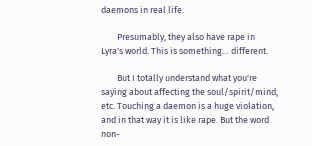daemons in real life.

        Presumably, they also have rape in Lyra's world. This is something… different.

        But I totally understand what you're saying about affecting the soul/spirit/mind, etc. Touching a daemon is a huge violation, and in that way it is like rape. But the word non-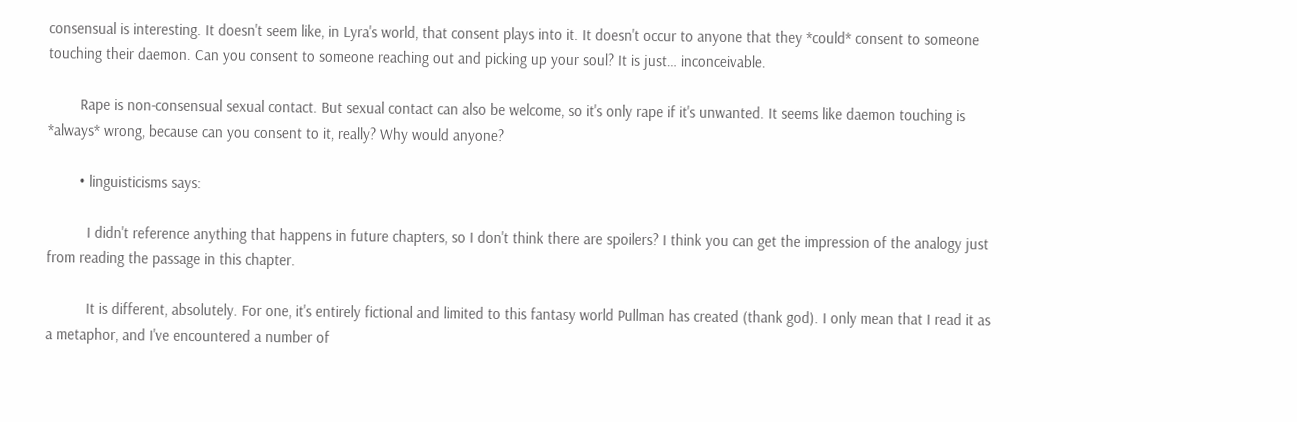consensual is interesting. It doesn't seem like, in Lyra's world, that consent plays into it. It doesn't occur to anyone that they *could* consent to someone touching their daemon. Can you consent to someone reaching out and picking up your soul? It is just… inconceivable.

        Rape is non-consensual sexual contact. But sexual contact can also be welcome, so it's only rape if it's unwanted. It seems like daemon touching is *always* wrong, because can you consent to it, really? Why would anyone?

        • linguisticisms says:

          I didn't reference anything that happens in future chapters, so I don't think there are spoilers? I think you can get the impression of the analogy just from reading the passage in this chapter.

          It is different, absolutely. For one, it's entirely fictional and limited to this fantasy world Pullman has created (thank god). I only mean that I read it as a metaphor, and I've encountered a number of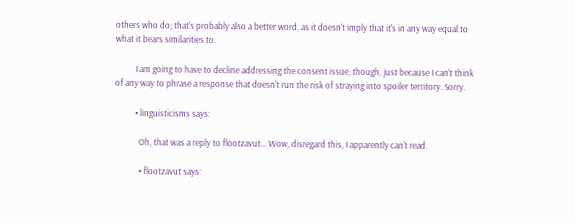others who do; that's probably also a better word, as it doesn't imply that it's in any way equal to what it bears similarities to.

          I am going to have to decline addressing the consent issue, though, just because I can't think of any way to phrase a response that doesn't run the risk of straying into spoiler territory. Sorry.

          • linguisticisms says:

            Oh, that was a reply to flootzavut… Wow, disregard this, I apparently can't read.

            • flootzavut says: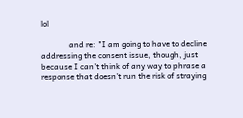lol

              and re: "I am going to have to decline addressing the consent issue, though, just because I can't think of any way to phrase a response that doesn't run the risk of straying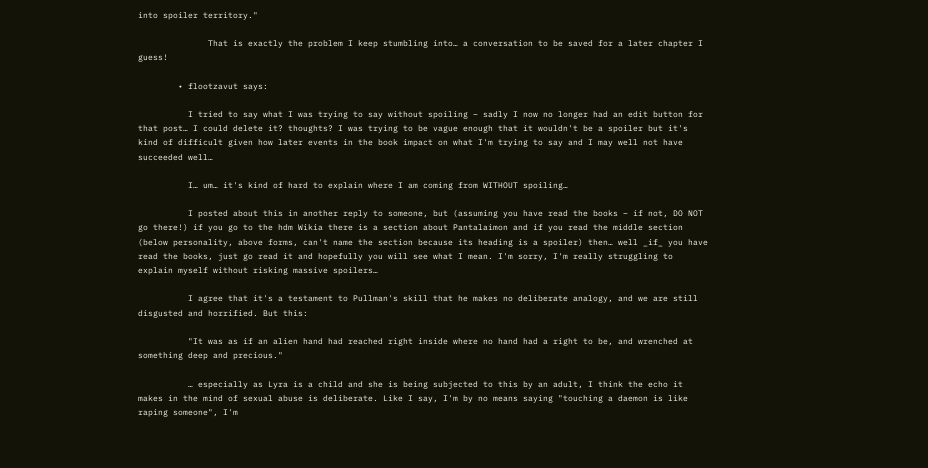into spoiler territory."

              That is exactly the problem I keep stumbling into… a conversation to be saved for a later chapter I guess!

        • flootzavut says:

          I tried to say what I was trying to say without spoiling – sadly I now no longer had an edit button for that post… I could delete it? thoughts? I was trying to be vague enough that it wouldn't be a spoiler but it's kind of difficult given how later events in the book impact on what I'm trying to say and I may well not have succeeded well…

          I… um… it's kind of hard to explain where I am coming from WITHOUT spoiling…

          I posted about this in another reply to someone, but (assuming you have read the books – if not, DO NOT go there!) if you go to the hdm Wikia there is a section about Pantalaimon and if you read the middle section (below personality, above forms, can't name the section because its heading is a spoiler) then… well _if_ you have read the books, just go read it and hopefully you will see what I mean. I'm sorry, I'm really struggling to explain myself without risking massive spoilers…

          I agree that it's a testament to Pullman's skill that he makes no deliberate analogy, and we are still disgusted and horrified. But this:

          "It was as if an alien hand had reached right inside where no hand had a right to be, and wrenched at something deep and precious."

          … especially as Lyra is a child and she is being subjected to this by an adult, I think the echo it makes in the mind of sexual abuse is deliberate. Like I say, I'm by no means saying "touching a daemon is like raping someone", I'm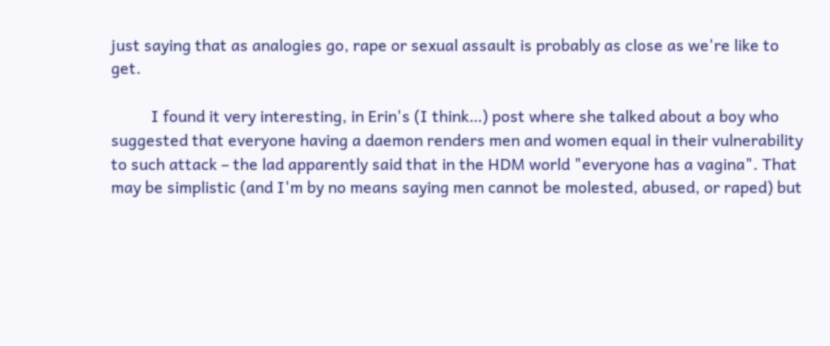just saying that as analogies go, rape or sexual assault is probably as close as we're like to get.

          I found it very interesting, in Erin's (I think…) post where she talked about a boy who suggested that everyone having a daemon renders men and women equal in their vulnerability to such attack – the lad apparently said that in the HDM world "everyone has a vagina". That may be simplistic (and I'm by no means saying men cannot be molested, abused, or raped) but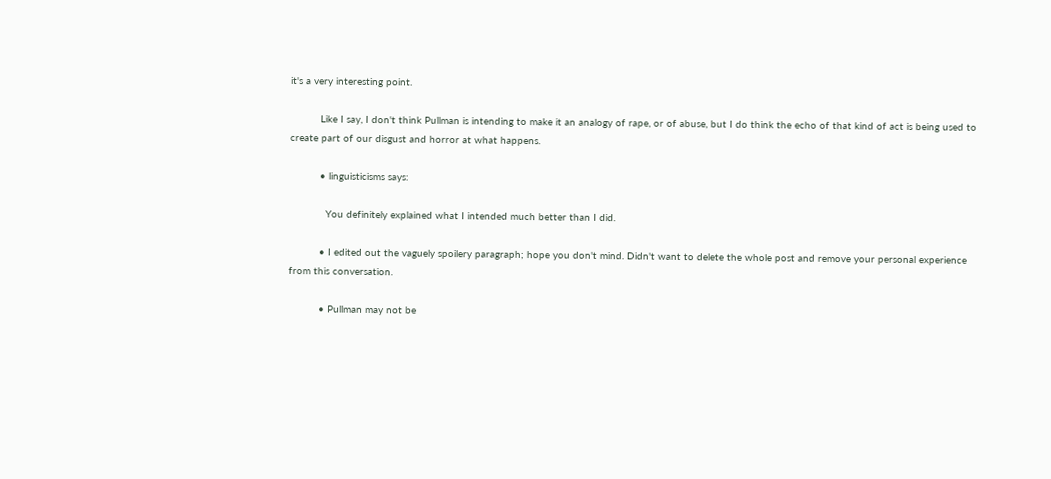it's a very interesting point.

          Like I say, I don't think Pullman is intending to make it an analogy of rape, or of abuse, but I do think the echo of that kind of act is being used to create part of our disgust and horror at what happens.

          • linguisticisms says:

            You definitely explained what I intended much better than I did.

          • I edited out the vaguely spoilery paragraph; hope you don't mind. Didn't want to delete the whole post and remove your personal experience from this conversation.

          • Pullman may not be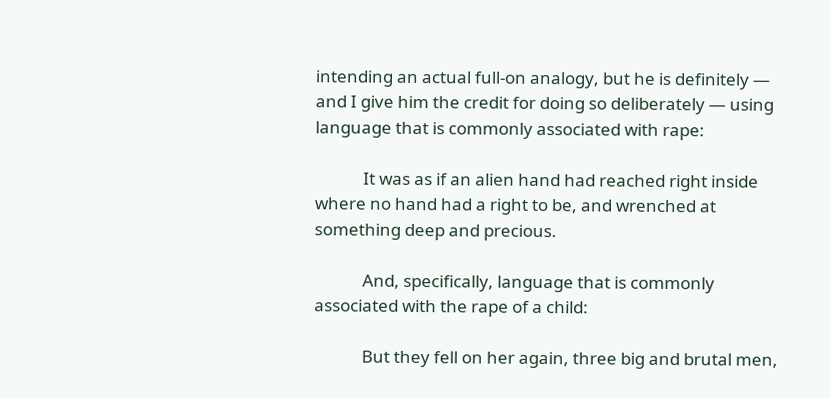intending an actual full-on analogy, but he is definitely — and I give him the credit for doing so deliberately — using language that is commonly associated with rape:

            It was as if an alien hand had reached right inside where no hand had a right to be, and wrenched at something deep and precious.

            And, specifically, language that is commonly associated with the rape of a child:

            But they fell on her again, three big and brutal men,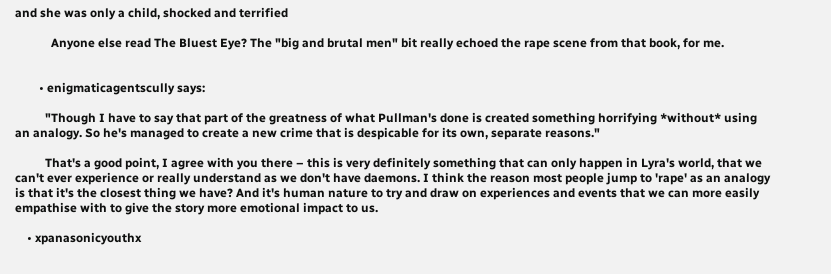and she was only a child, shocked and terrified

            Anyone else read The Bluest Eye? The "big and brutal men" bit really echoed the rape scene from that book, for me.


        • enigmaticagentscully says:

          "Though I have to say that part of the greatness of what Pullman's done is created something horrifying *without* using an analogy. So he's managed to create a new crime that is despicable for its own, separate reasons."

          That's a good point, I agree with you there – this is very definitely something that can only happen in Lyra's world, that we can't ever experience or really understand as we don't have daemons. I think the reason most people jump to 'rape' as an analogy is that it's the closest thing we have? And it's human nature to try and draw on experiences and events that we can more easily empathise with to give the story more emotional impact to us.

    • xpanasonicyouthx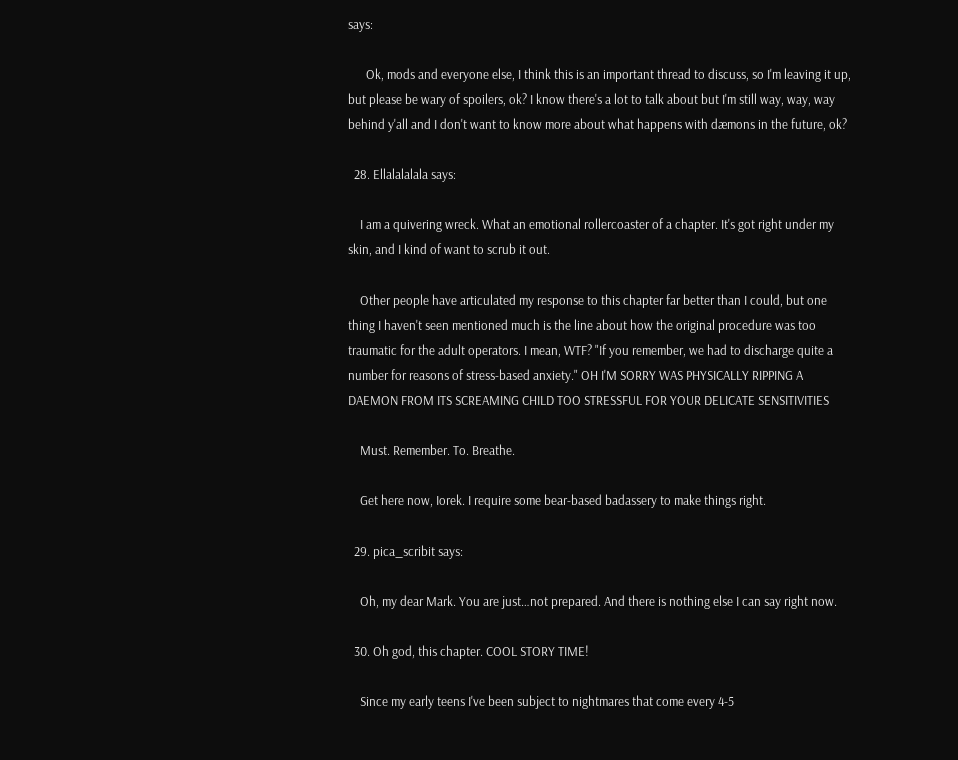says:

      Ok, mods and everyone else, I think this is an important thread to discuss, so I'm leaving it up, but please be wary of spoilers, ok? I know there's a lot to talk about but I'm still way, way, way behind y'all and I don't want to know more about what happens with dæmons in the future, ok?

  28. Ellalalalala says:

    I am a quivering wreck. What an emotional rollercoaster of a chapter. It's got right under my skin, and I kind of want to scrub it out.

    Other people have articulated my response to this chapter far better than I could, but one thing I haven't seen mentioned much is the line about how the original procedure was too traumatic for the adult operators. I mean, WTF? "If you remember, we had to discharge quite a number for reasons of stress-based anxiety." OH I'M SORRY WAS PHYSICALLY RIPPING A DAEMON FROM ITS SCREAMING CHILD TOO STRESSFUL FOR YOUR DELICATE SENSITIVITIES

    Must. Remember. To. Breathe.

    Get here now, Iorek. I require some bear-based badassery to make things right.

  29. pica_scribit says:

    Oh, my dear Mark. You are just…not prepared. And there is nothing else I can say right now.

  30. Oh god, this chapter. COOL STORY TIME!

    Since my early teens I've been subject to nightmares that come every 4-5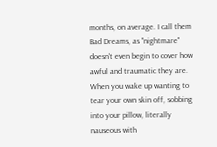months, on average. I call them Bad Dreams, as "nightmare" doesn't even begin to cover how awful and traumatic they are. When you wake up wanting to tear your own skin off, sobbing into your pillow, literally nauseous with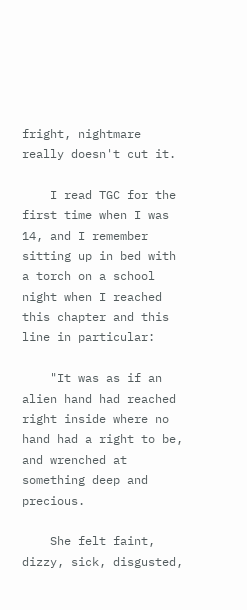fright, nightmare really doesn't cut it.

    I read TGC for the first time when I was 14, and I remember sitting up in bed with a torch on a school night when I reached this chapter and this line in particular:

    "It was as if an alien hand had reached right inside where no hand had a right to be, and wrenched at something deep and precious.

    She felt faint, dizzy, sick, disgusted,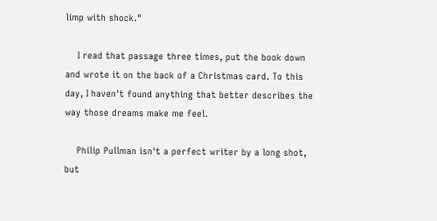limp with shock."

    I read that passage three times, put the book down and wrote it on the back of a Christmas card. To this day, I haven't found anything that better describes the way those dreams make me feel.

    Philip Pullman isn't a perfect writer by a long shot, but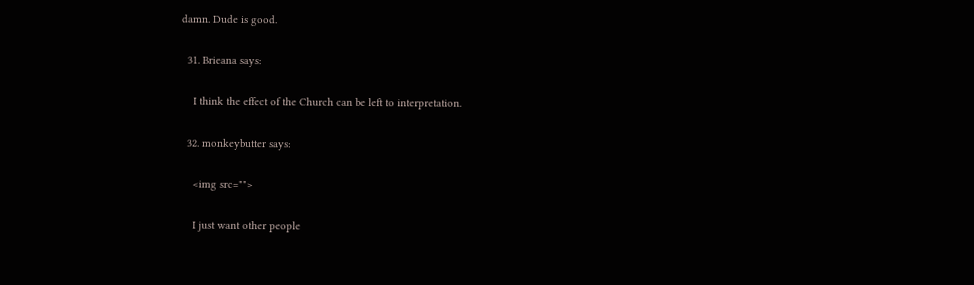damn. Dude is good.

  31. Brieana says:

    I think the effect of the Church can be left to interpretation.

  32. monkeybutter says:

    <img src="">

    I just want other people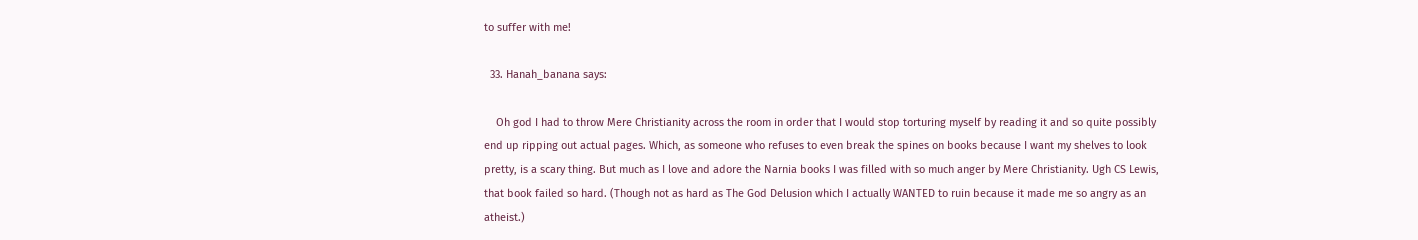to suffer with me!

  33. Hanah_banana says:

    Oh god I had to throw Mere Christianity across the room in order that I would stop torturing myself by reading it and so quite possibly end up ripping out actual pages. Which, as someone who refuses to even break the spines on books because I want my shelves to look pretty, is a scary thing. But much as I love and adore the Narnia books I was filled with so much anger by Mere Christianity. Ugh CS Lewis, that book failed so hard. (Though not as hard as The God Delusion which I actually WANTED to ruin because it made me so angry as an atheist.)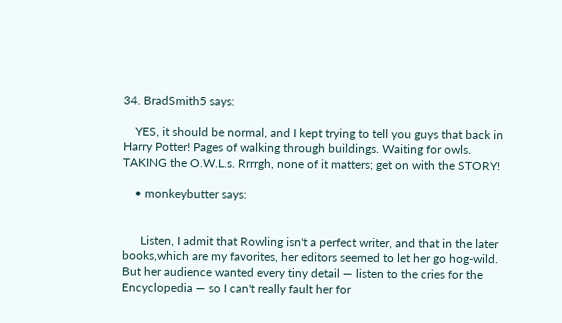34. BradSmith5 says:

    YES, it should be normal, and I kept trying to tell you guys that back in Harry Potter! Pages of walking through buildings. Waiting for owls. TAKING the O.W.L.s. Rrrrgh, none of it matters; get on with the STORY!

    • monkeybutter says:


      Listen, I admit that Rowling isn't a perfect writer, and that in the later books,which are my favorites, her editors seemed to let her go hog-wild. But her audience wanted every tiny detail — listen to the cries for the Encyclopedia — so I can't really fault her for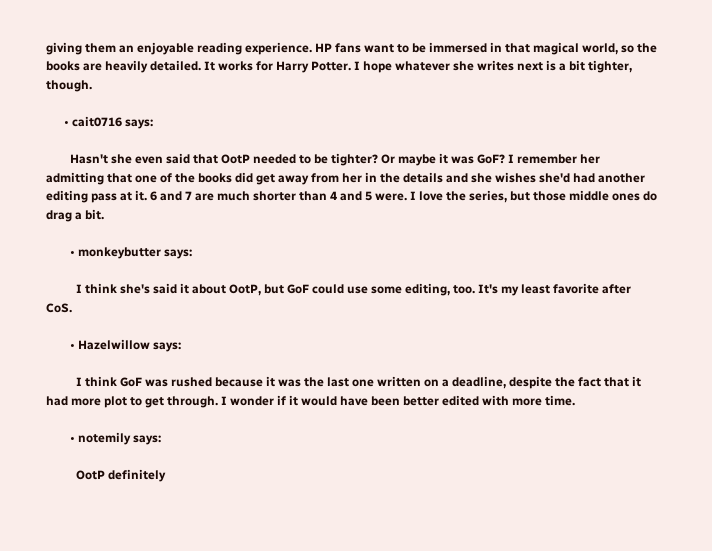giving them an enjoyable reading experience. HP fans want to be immersed in that magical world, so the books are heavily detailed. It works for Harry Potter. I hope whatever she writes next is a bit tighter, though.

      • cait0716 says:

        Hasn't she even said that OotP needed to be tighter? Or maybe it was GoF? I remember her admitting that one of the books did get away from her in the details and she wishes she'd had another editing pass at it. 6 and 7 are much shorter than 4 and 5 were. I love the series, but those middle ones do drag a bit.

        • monkeybutter says:

          I think she's said it about OotP, but GoF could use some editing, too. It's my least favorite after CoS.

        • Hazelwillow says:

          I think GoF was rushed because it was the last one written on a deadline, despite the fact that it had more plot to get through. I wonder if it would have been better edited with more time.

        • notemily says:

          OotP definitely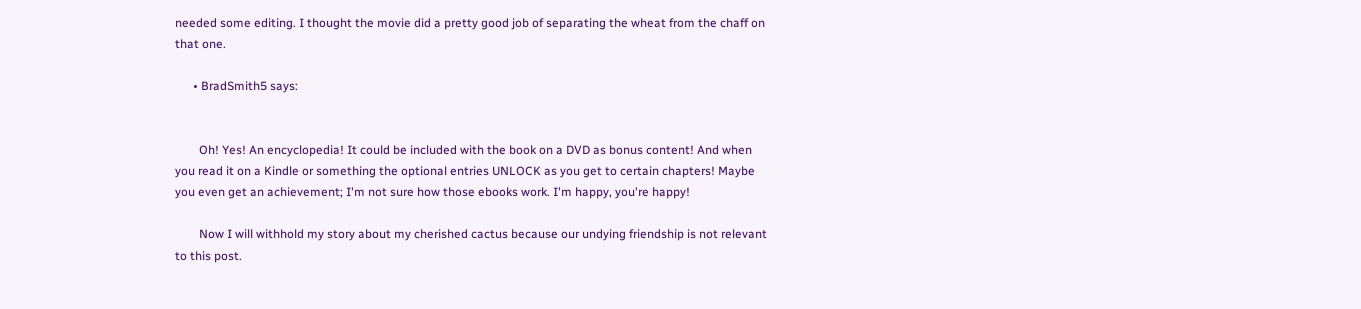needed some editing. I thought the movie did a pretty good job of separating the wheat from the chaff on that one.

      • BradSmith5 says:


        Oh! Yes! An encyclopedia! It could be included with the book on a DVD as bonus content! And when you read it on a Kindle or something the optional entries UNLOCK as you get to certain chapters! Maybe you even get an achievement; I'm not sure how those ebooks work. I'm happy, you're happy!

        Now I will withhold my story about my cherished cactus because our undying friendship is not relevant to this post.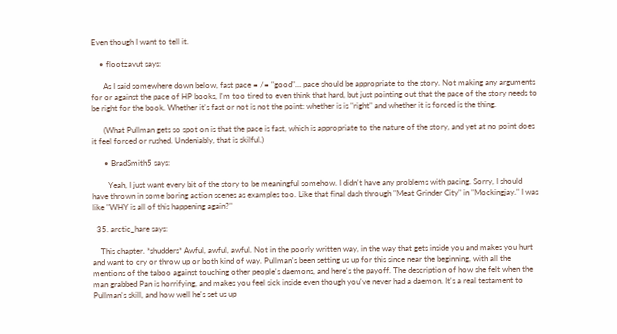Even though I want to tell it.

    • flootzavut says:

      As I said somewhere down below, fast pace = /= "good"… pace should be appropriate to the story. Not making any arguments for or against the pace of HP books, I'm too tired to even think that hard, but just pointing out that the pace of the story needs to be right for the book. Whether it's fast or not is not the point: whether is is "right" and whether it is forced is the thing.

      (What Pullman gets so spot on is that the pace is fast, which is appropriate to the nature of the story, and yet at no point does it feel forced or rushed. Undeniably, that is skilful.)

      • BradSmith5 says:

        Yeah, I just want every bit of the story to be meaningful somehow. I didn't have any problems with pacing. Sorry, I should have thrown in some boring action scenes as examples too. Like that final dash through "Meat Grinder City" in "Mockingjay." I was like "WHY is all of this happening again?"

  35. arctic_hare says:

    This chapter. *shudders* Awful, awful, awful. Not in the poorly written way, in the way that gets inside you and makes you hurt and want to cry or throw up or both kind of way. Pullman's been setting us up for this since near the beginning, with all the mentions of the taboo against touching other people's daemons, and here's the payoff. The description of how she felt when the man grabbed Pan is horrifying, and makes you feel sick inside even though you've never had a daemon. It's a real testament to Pullman's skill, and how well he's set us up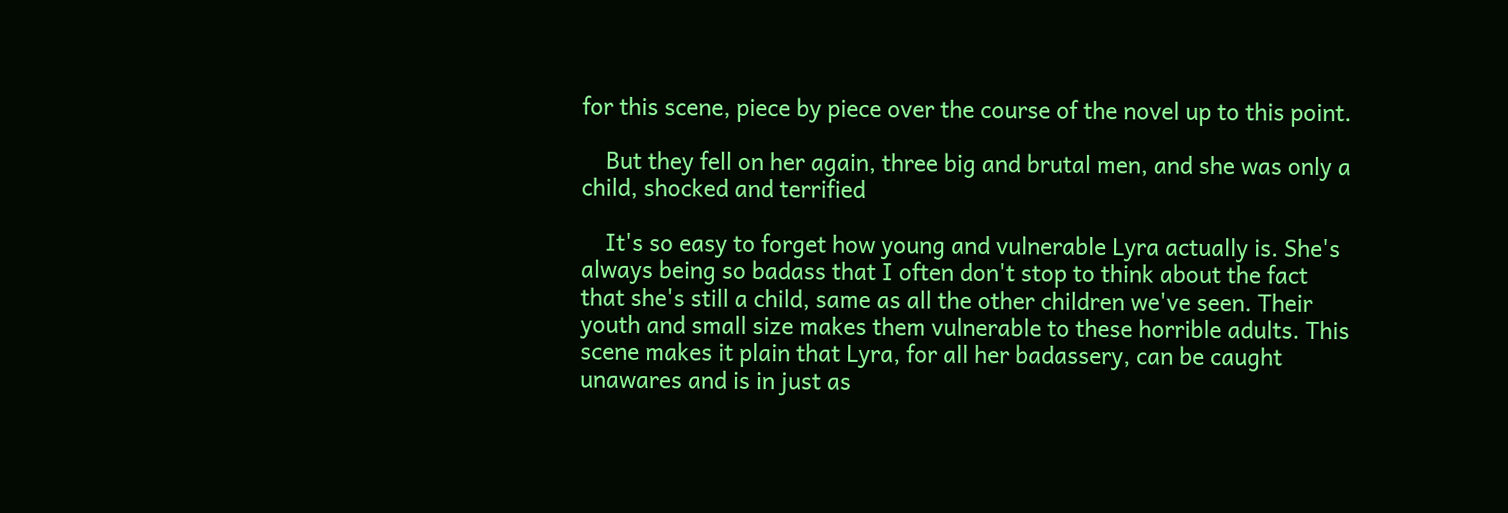for this scene, piece by piece over the course of the novel up to this point.

    But they fell on her again, three big and brutal men, and she was only a child, shocked and terrified

    It's so easy to forget how young and vulnerable Lyra actually is. She's always being so badass that I often don't stop to think about the fact that she's still a child, same as all the other children we've seen. Their youth and small size makes them vulnerable to these horrible adults. This scene makes it plain that Lyra, for all her badassery, can be caught unawares and is in just as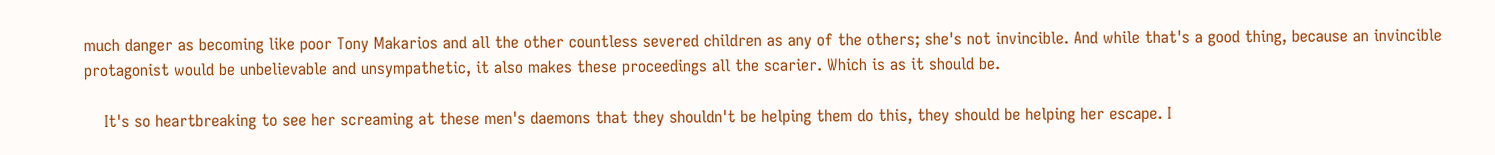much danger as becoming like poor Tony Makarios and all the other countless severed children as any of the others; she's not invincible. And while that's a good thing, because an invincible protagonist would be unbelievable and unsympathetic, it also makes these proceedings all the scarier. Which is as it should be.

    It's so heartbreaking to see her screaming at these men's daemons that they shouldn't be helping them do this, they should be helping her escape. I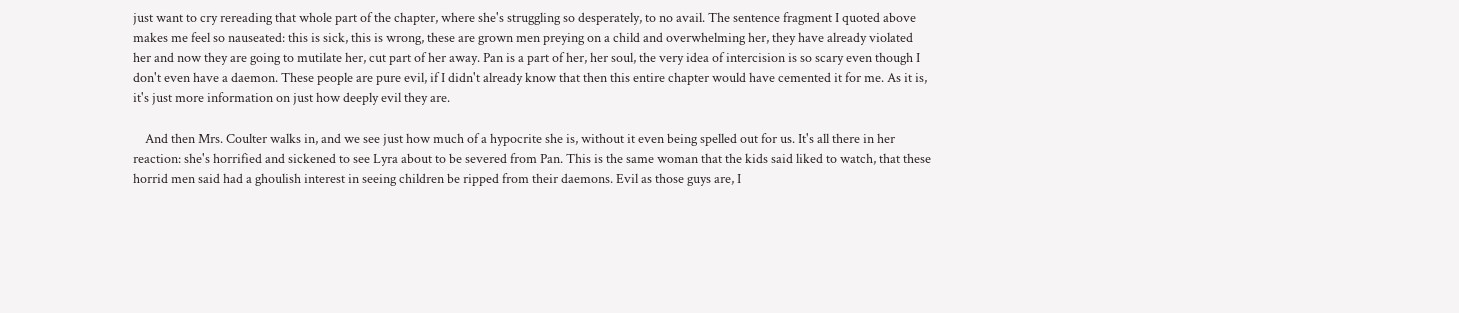just want to cry rereading that whole part of the chapter, where she's struggling so desperately, to no avail. The sentence fragment I quoted above makes me feel so nauseated: this is sick, this is wrong, these are grown men preying on a child and overwhelming her, they have already violated her and now they are going to mutilate her, cut part of her away. Pan is a part of her, her soul, the very idea of intercision is so scary even though I don't even have a daemon. These people are pure evil, if I didn't already know that then this entire chapter would have cemented it for me. As it is, it's just more information on just how deeply evil they are.

    And then Mrs. Coulter walks in, and we see just how much of a hypocrite she is, without it even being spelled out for us. It's all there in her reaction: she's horrified and sickened to see Lyra about to be severed from Pan. This is the same woman that the kids said liked to watch, that these horrid men said had a ghoulish interest in seeing children be ripped from their daemons. Evil as those guys are, I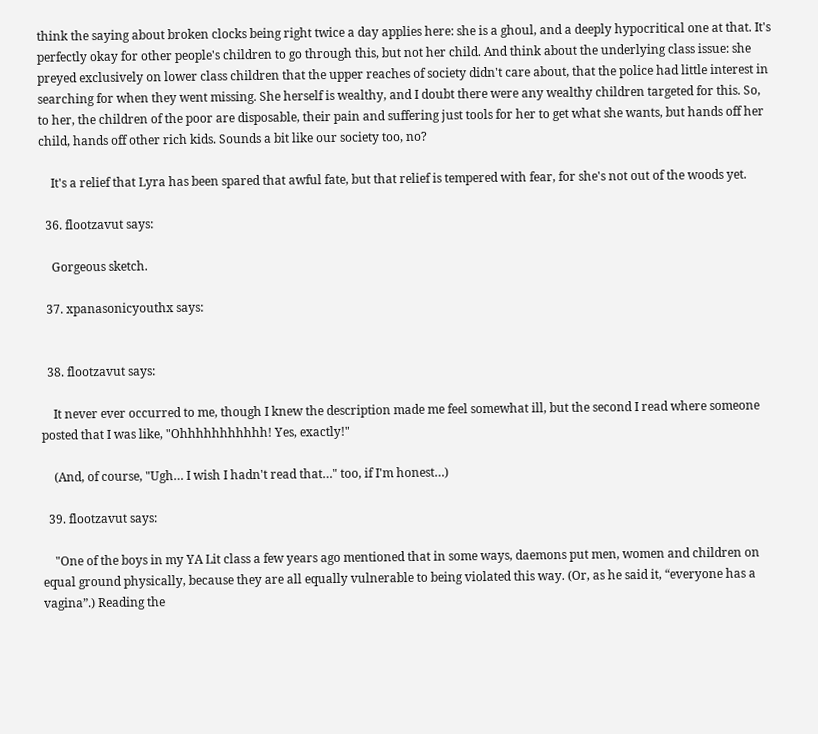think the saying about broken clocks being right twice a day applies here: she is a ghoul, and a deeply hypocritical one at that. It's perfectly okay for other people's children to go through this, but not her child. And think about the underlying class issue: she preyed exclusively on lower class children that the upper reaches of society didn't care about, that the police had little interest in searching for when they went missing. She herself is wealthy, and I doubt there were any wealthy children targeted for this. So, to her, the children of the poor are disposable, their pain and suffering just tools for her to get what she wants, but hands off her child, hands off other rich kids. Sounds a bit like our society too, no?

    It's a relief that Lyra has been spared that awful fate, but that relief is tempered with fear, for she's not out of the woods yet.

  36. flootzavut says:

    Gorgeous sketch.

  37. xpanasonicyouthx says:


  38. flootzavut says:

    It never ever occurred to me, though I knew the description made me feel somewhat ill, but the second I read where someone posted that I was like, "Ohhhhhhhhhhh! Yes, exactly!"

    (And, of course, "Ugh… I wish I hadn't read that…" too, if I'm honest…)

  39. flootzavut says:

    "One of the boys in my YA Lit class a few years ago mentioned that in some ways, daemons put men, women and children on equal ground physically, because they are all equally vulnerable to being violated this way. (Or, as he said it, “everyone has a vagina”.) Reading the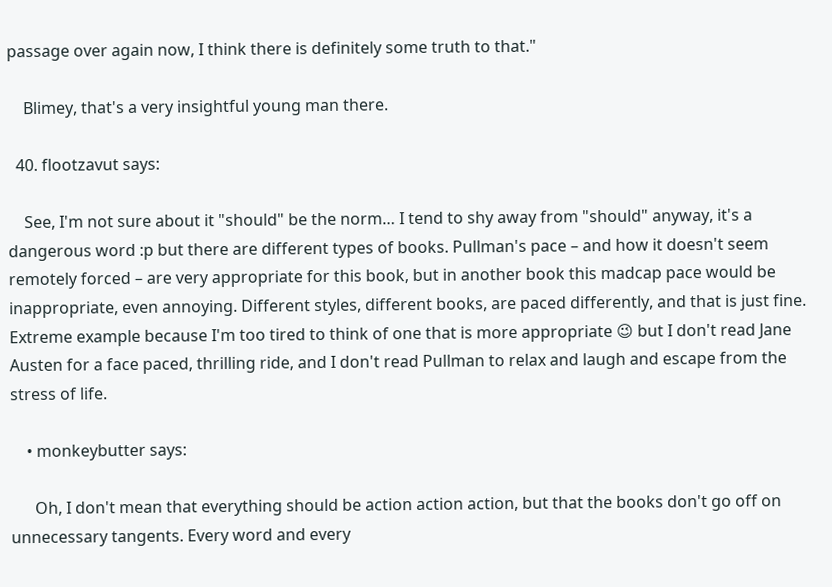passage over again now, I think there is definitely some truth to that."

    Blimey, that's a very insightful young man there.

  40. flootzavut says:

    See, I'm not sure about it "should" be the norm… I tend to shy away from "should" anyway, it's a dangerous word :p but there are different types of books. Pullman's pace – and how it doesn't seem remotely forced – are very appropriate for this book, but in another book this madcap pace would be inappropriate, even annoying. Different styles, different books, are paced differently, and that is just fine. Extreme example because I'm too tired to think of one that is more appropriate 😉 but I don't read Jane Austen for a face paced, thrilling ride, and I don't read Pullman to relax and laugh and escape from the stress of life.

    • monkeybutter says:

      Oh, I don't mean that everything should be action action action, but that the books don't go off on unnecessary tangents. Every word and every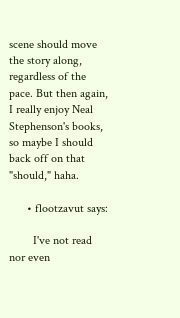scene should move the story along, regardless of the pace. But then again, I really enjoy Neal Stephenson's books, so maybe I should back off on that "should," haha.

      • flootzavut says:

        I've not read nor even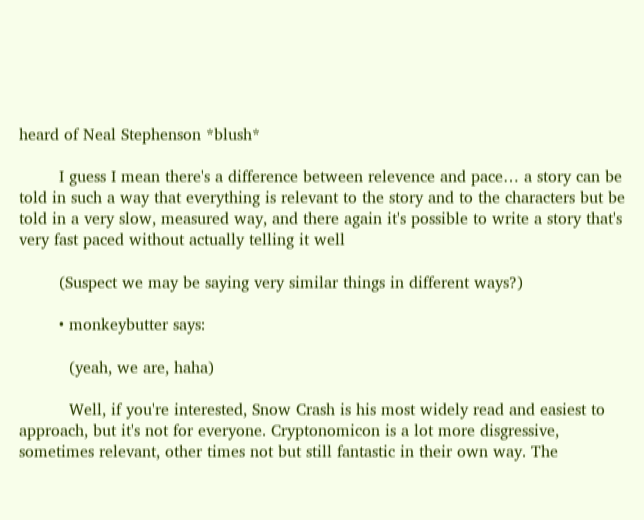heard of Neal Stephenson *blush*

        I guess I mean there's a difference between relevence and pace… a story can be told in such a way that everything is relevant to the story and to the characters but be told in a very slow, measured way, and there again it's possible to write a story that's very fast paced without actually telling it well

        (Suspect we may be saying very similar things in different ways?)

        • monkeybutter says:

          (yeah, we are, haha)

          Well, if you're interested, Snow Crash is his most widely read and easiest to approach, but it's not for everyone. Cryptonomicon is a lot more disgressive, sometimes relevant, other times not but still fantastic in their own way. The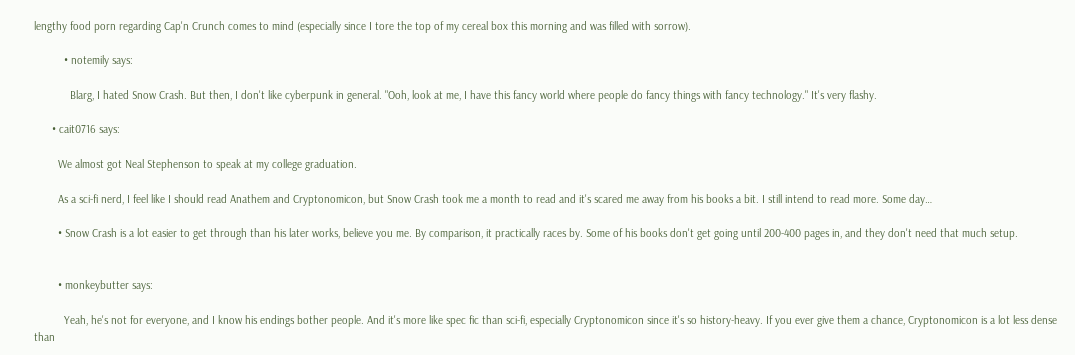lengthy food porn regarding Cap'n Crunch comes to mind (especially since I tore the top of my cereal box this morning and was filled with sorrow).

          • notemily says:

            Blarg, I hated Snow Crash. But then, I don't like cyberpunk in general. "Ooh, look at me, I have this fancy world where people do fancy things with fancy technology." It's very flashy.

      • cait0716 says:

        We almost got Neal Stephenson to speak at my college graduation.

        As a sci-fi nerd, I feel like I should read Anathem and Cryptonomicon, but Snow Crash took me a month to read and it's scared me away from his books a bit. I still intend to read more. Some day…

        • Snow Crash is a lot easier to get through than his later works, believe you me. By comparison, it practically races by. Some of his books don't get going until 200-400 pages in, and they don't need that much setup.


        • monkeybutter says:

          Yeah, he's not for everyone, and I know his endings bother people. And it's more like spec fic than sci-fi, especially Cryptonomicon since it's so history-heavy. If you ever give them a chance, Cryptonomicon is a lot less dense than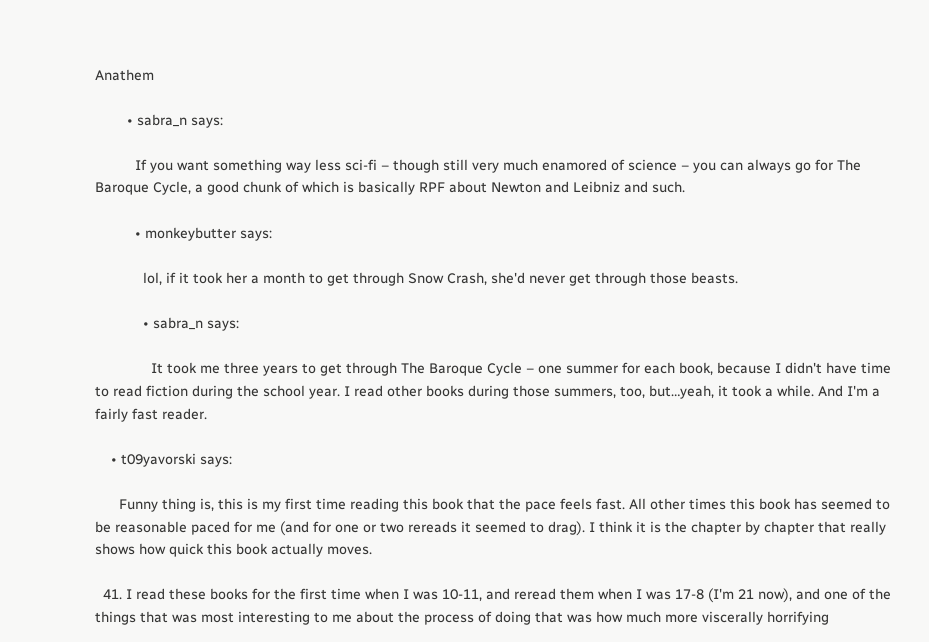Anathem

        • sabra_n says:

          If you want something way less sci-fi – though still very much enamored of science – you can always go for The Baroque Cycle, a good chunk of which is basically RPF about Newton and Leibniz and such.

          • monkeybutter says:

            lol, if it took her a month to get through Snow Crash, she'd never get through those beasts.

            • sabra_n says:

              It took me three years to get through The Baroque Cycle – one summer for each book, because I didn't have time to read fiction during the school year. I read other books during those summers, too, but…yeah, it took a while. And I'm a fairly fast reader.

    • t09yavorski says:

      Funny thing is, this is my first time reading this book that the pace feels fast. All other times this book has seemed to be reasonable paced for me (and for one or two rereads it seemed to drag). I think it is the chapter by chapter that really shows how quick this book actually moves.

  41. I read these books for the first time when I was 10-11, and reread them when I was 17-8 (I'm 21 now), and one of the things that was most interesting to me about the process of doing that was how much more viscerally horrifying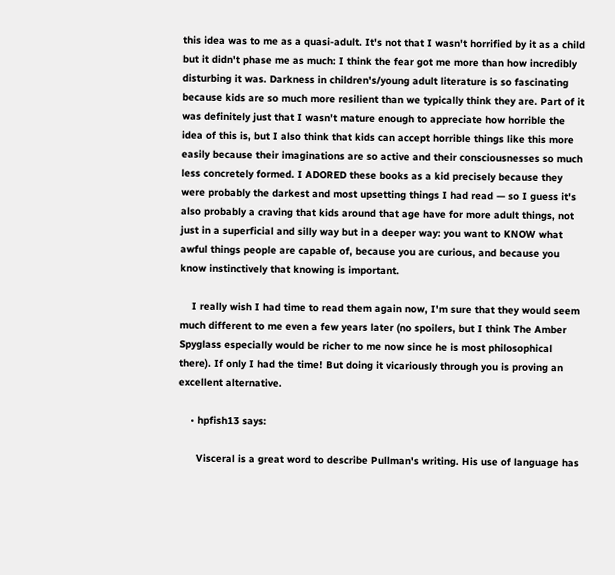this idea was to me as a quasi-adult. It's not that I wasn't horrified by it as a child but it didn't phase me as much: I think the fear got me more than how incredibly disturbing it was. Darkness in children's/young adult literature is so fascinating because kids are so much more resilient than we typically think they are. Part of it was definitely just that I wasn't mature enough to appreciate how horrible the idea of this is, but I also think that kids can accept horrible things like this more easily because their imaginations are so active and their consciousnesses so much less concretely formed. I ADORED these books as a kid precisely because they were probably the darkest and most upsetting things I had read — so I guess it's also probably a craving that kids around that age have for more adult things, not just in a superficial and silly way but in a deeper way: you want to KNOW what awful things people are capable of, because you are curious, and because you know instinctively that knowing is important.

    I really wish I had time to read them again now, I'm sure that they would seem much different to me even a few years later (no spoilers, but I think The Amber Spyglass especially would be richer to me now since he is most philosophical there). If only I had the time! But doing it vicariously through you is proving an excellent alternative.

    • hpfish13 says:

      Visceral is a great word to describe Pullman's writing. His use of language has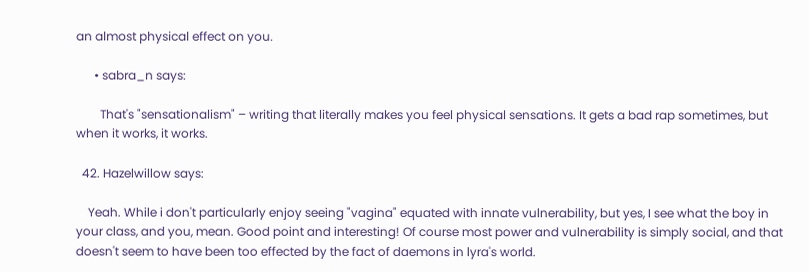an almost physical effect on you.

      • sabra_n says:

        That's "sensationalism" – writing that literally makes you feel physical sensations. It gets a bad rap sometimes, but when it works, it works.

  42. Hazelwillow says:

    Yeah. While i don't particularly enjoy seeing "vagina" equated with innate vulnerability, but yes, I see what the boy in your class, and you, mean. Good point and interesting! Of course most power and vulnerability is simply social, and that doesn't seem to have been too effected by the fact of daemons in lyra's world.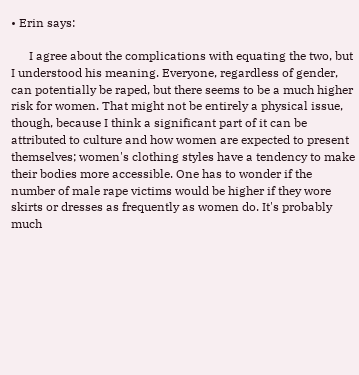• Erin says:

      I agree about the complications with equating the two, but I understood his meaning. Everyone, regardless of gender, can potentially be raped, but there seems to be a much higher risk for women. That might not be entirely a physical issue, though, because I think a significant part of it can be attributed to culture and how women are expected to present themselves; women's clothing styles have a tendency to make their bodies more accessible. One has to wonder if the number of male rape victims would be higher if they wore skirts or dresses as frequently as women do. It's probably much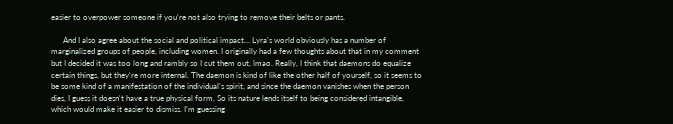easier to overpower someone if you're not also trying to remove their belts or pants.

      And I also agree about the social and political impact… Lyra's world obviously has a number of marginalized groups of people, including women. I originally had a few thoughts about that in my comment but I decided it was too long and rambly so I cut them out, lmao. Really, I think that daemons do equalize certain things, but they're more internal. The daemon is kind of like the other half of yourself, so it seems to be some kind of a manifestation of the individual's spirit, and since the daemon vanishes when the person dies, I guess it doesn't have a true physical form. So its nature lends itself to being considered intangible, which would make it easier to dismiss. I'm guessing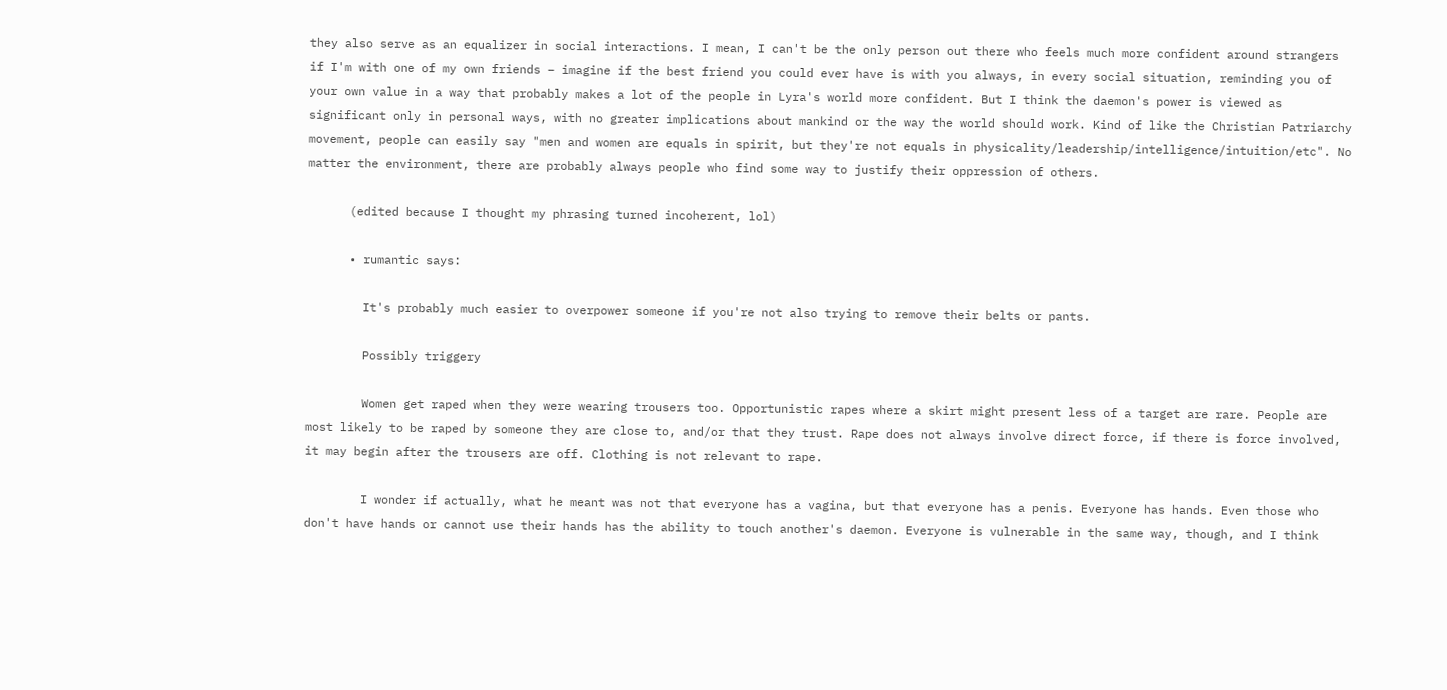they also serve as an equalizer in social interactions. I mean, I can't be the only person out there who feels much more confident around strangers if I'm with one of my own friends – imagine if the best friend you could ever have is with you always, in every social situation, reminding you of your own value in a way that probably makes a lot of the people in Lyra's world more confident. But I think the daemon's power is viewed as significant only in personal ways, with no greater implications about mankind or the way the world should work. Kind of like the Christian Patriarchy movement, people can easily say "men and women are equals in spirit, but they're not equals in physicality/leadership/intelligence/intuition/etc". No matter the environment, there are probably always people who find some way to justify their oppression of others.

      (edited because I thought my phrasing turned incoherent, lol)

      • rumantic says:

        It's probably much easier to overpower someone if you're not also trying to remove their belts or pants.

        Possibly triggery

        Women get raped when they were wearing trousers too. Opportunistic rapes where a skirt might present less of a target are rare. People are most likely to be raped by someone they are close to, and/or that they trust. Rape does not always involve direct force, if there is force involved, it may begin after the trousers are off. Clothing is not relevant to rape.

        I wonder if actually, what he meant was not that everyone has a vagina, but that everyone has a penis. Everyone has hands. Even those who don't have hands or cannot use their hands has the ability to touch another's daemon. Everyone is vulnerable in the same way, though, and I think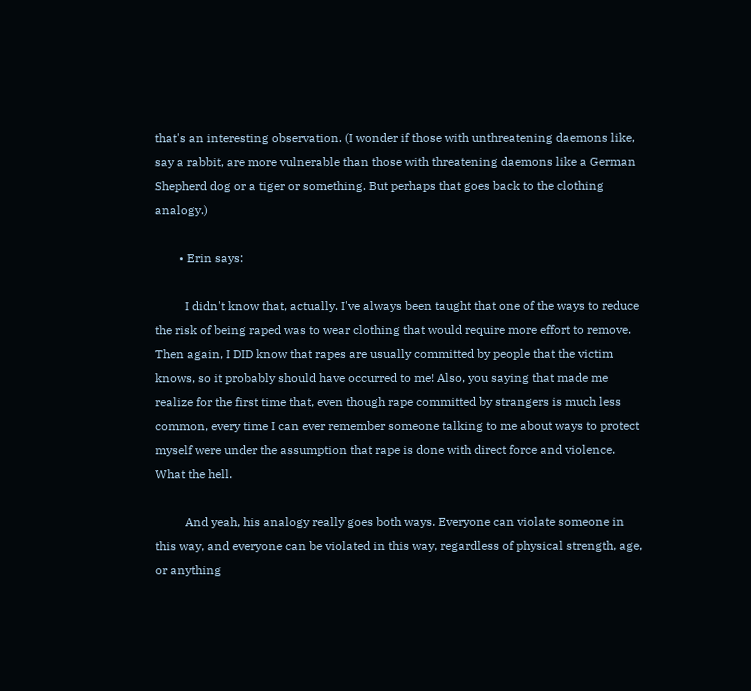that's an interesting observation. (I wonder if those with unthreatening daemons like, say a rabbit, are more vulnerable than those with threatening daemons like a German Shepherd dog or a tiger or something. But perhaps that goes back to the clothing analogy.)

        • Erin says:

          I didn't know that, actually. I've always been taught that one of the ways to reduce the risk of being raped was to wear clothing that would require more effort to remove. Then again, I DID know that rapes are usually committed by people that the victim knows, so it probably should have occurred to me! Also, you saying that made me realize for the first time that, even though rape committed by strangers is much less common, every time I can ever remember someone talking to me about ways to protect myself were under the assumption that rape is done with direct force and violence. What the hell.

          And yeah, his analogy really goes both ways. Everyone can violate someone in this way, and everyone can be violated in this way, regardless of physical strength, age, or anything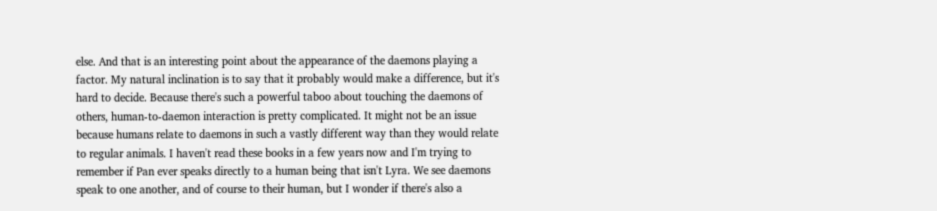else. And that is an interesting point about the appearance of the daemons playing a factor. My natural inclination is to say that it probably would make a difference, but it's hard to decide. Because there's such a powerful taboo about touching the daemons of others, human-to-daemon interaction is pretty complicated. It might not be an issue because humans relate to daemons in such a vastly different way than they would relate to regular animals. I haven't read these books in a few years now and I'm trying to remember if Pan ever speaks directly to a human being that isn't Lyra. We see daemons speak to one another, and of course to their human, but I wonder if there's also a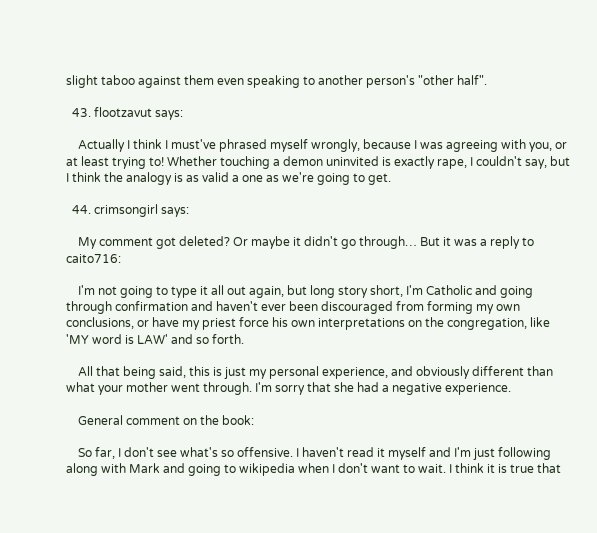slight taboo against them even speaking to another person's "other half".

  43. flootzavut says:

    Actually I think I must've phrased myself wrongly, because I was agreeing with you, or at least trying to! Whether touching a demon uninvited is exactly rape, I couldn't say, but I think the analogy is as valid a one as we're going to get.

  44. crimsongirl says:

    My comment got deleted? Or maybe it didn't go through… But it was a reply to caito716:

    I'm not going to type it all out again, but long story short, I'm Catholic and going through confirmation and haven't ever been discouraged from forming my own conclusions, or have my priest force his own interpretations on the congregation, like 'MY word is LAW' and so forth.

    All that being said, this is just my personal experience, and obviously different than what your mother went through. I'm sorry that she had a negative experience.

    General comment on the book:

    So far, I don't see what's so offensive. I haven't read it myself and I'm just following along with Mark and going to wikipedia when I don't want to wait. I think it is true that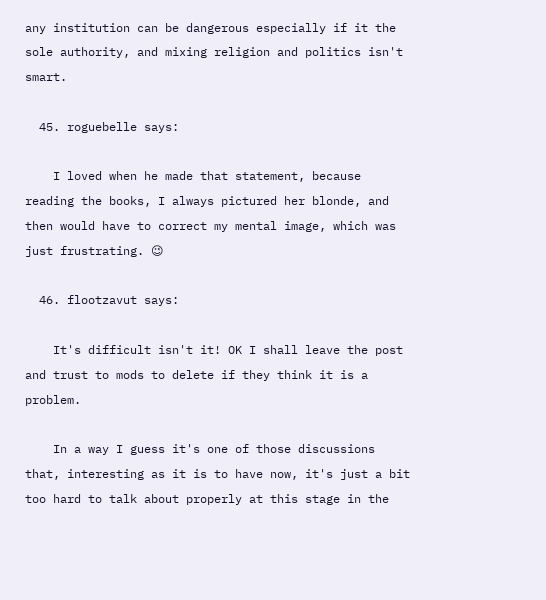any institution can be dangerous especially if it the sole authority, and mixing religion and politics isn't smart.

  45. roguebelle says:

    I loved when he made that statement, because reading the books, I always pictured her blonde, and then would have to correct my mental image, which was just frustrating. 😉

  46. flootzavut says:

    It's difficult isn't it! OK I shall leave the post and trust to mods to delete if they think it is a problem.

    In a way I guess it's one of those discussions that, interesting as it is to have now, it's just a bit too hard to talk about properly at this stage in the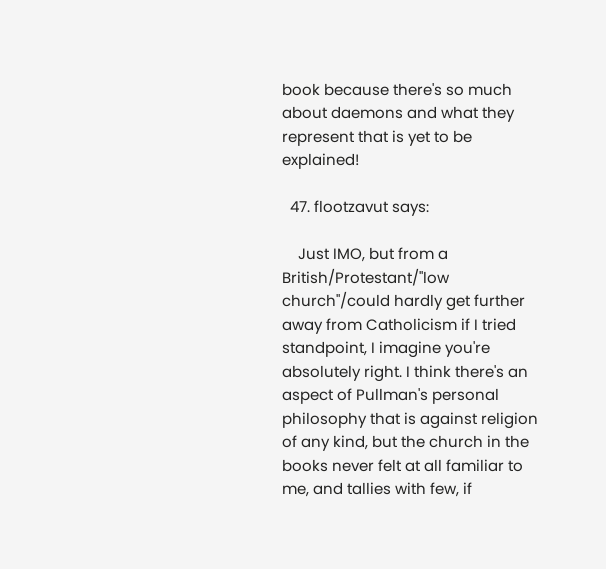book because there's so much about daemons and what they represent that is yet to be explained!

  47. flootzavut says:

    Just IMO, but from a British/Protestant/"low church"/could hardly get further away from Catholicism if I tried standpoint, I imagine you're absolutely right. I think there's an aspect of Pullman's personal philosophy that is against religion of any kind, but the church in the books never felt at all familiar to me, and tallies with few, if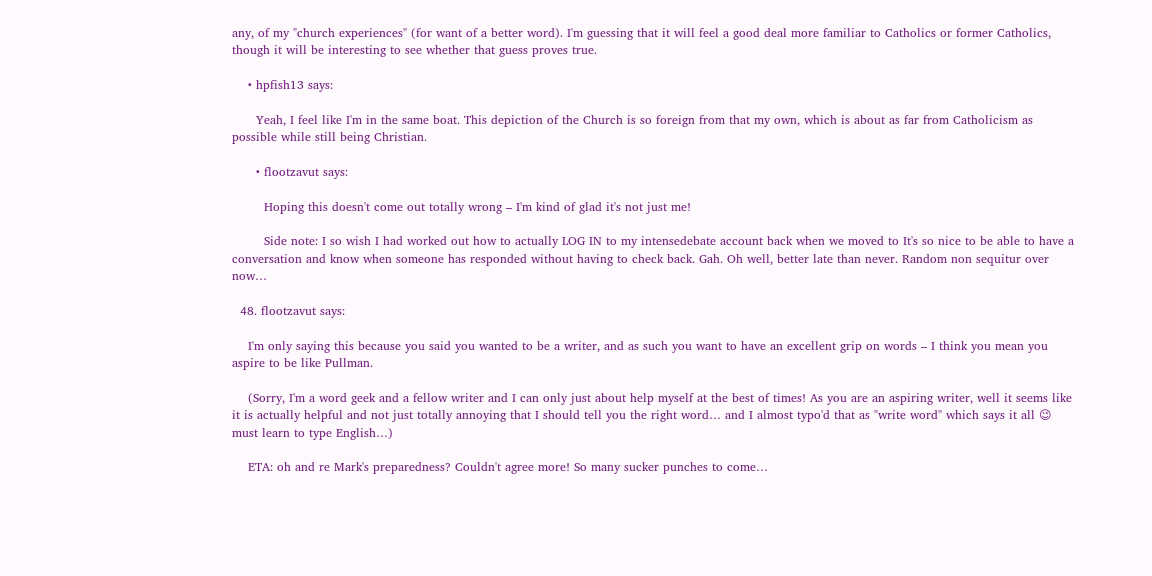any, of my "church experiences" (for want of a better word). I'm guessing that it will feel a good deal more familiar to Catholics or former Catholics, though it will be interesting to see whether that guess proves true.

    • hpfish13 says:

      Yeah, I feel like I'm in the same boat. This depiction of the Church is so foreign from that my own, which is about as far from Catholicism as possible while still being Christian.

      • flootzavut says:

        Hoping this doesn't come out totally wrong – I'm kind of glad it's not just me!

        Side note: I so wish I had worked out how to actually LOG IN to my intensedebate account back when we moved to It's so nice to be able to have a conversation and know when someone has responded without having to check back. Gah. Oh well, better late than never. Random non sequitur over now…

  48. flootzavut says:

    I'm only saying this because you said you wanted to be a writer, and as such you want to have an excellent grip on words – I think you mean you aspire to be like Pullman.

    (Sorry, I'm a word geek and a fellow writer and I can only just about help myself at the best of times! As you are an aspiring writer, well it seems like it is actually helpful and not just totally annoying that I should tell you the right word… and I almost typo'd that as "write word" which says it all 😉 must learn to type English…)

    ETA: oh and re Mark's preparedness? Couldn't agree more! So many sucker punches to come…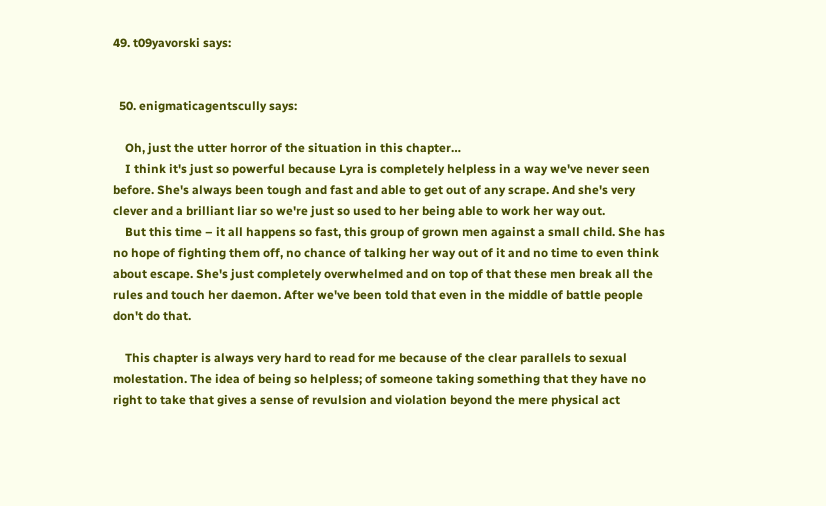49. t09yavorski says:


  50. enigmaticagentscully says:

    Oh, just the utter horror of the situation in this chapter…
    I think it's just so powerful because Lyra is completely helpless in a way we've never seen before. She's always been tough and fast and able to get out of any scrape. And she's very clever and a brilliant liar so we're just so used to her being able to work her way out.
    But this time – it all happens so fast, this group of grown men against a small child. She has no hope of fighting them off, no chance of talking her way out of it and no time to even think about escape. She's just completely overwhelmed and on top of that these men break all the rules and touch her daemon. After we've been told that even in the middle of battle people don't do that.

    This chapter is always very hard to read for me because of the clear parallels to sexual molestation. The idea of being so helpless; of someone taking something that they have no right to take that gives a sense of revulsion and violation beyond the mere physical act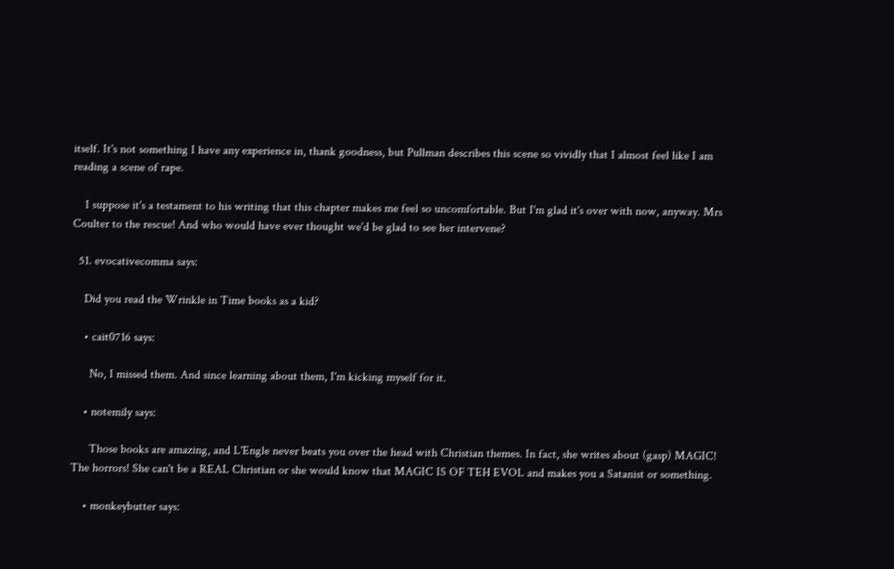itself. It's not something I have any experience in, thank goodness, but Pullman describes this scene so vividly that I almost feel like I am reading a scene of rape.

    I suppose it's a testament to his writing that this chapter makes me feel so uncomfortable. But I'm glad it's over with now, anyway. Mrs Coulter to the rescue! And who would have ever thought we'd be glad to see her intervene?

  51. evocativecomma says:

    Did you read the Wrinkle in Time books as a kid?

    • cait0716 says:

      No, I missed them. And since learning about them, I'm kicking myself for it.

    • notemily says:

      Those books are amazing, and L'Engle never beats you over the head with Christian themes. In fact, she writes about (gasp) MAGIC! The horrors! She can't be a REAL Christian or she would know that MAGIC IS OF TEH EVOL and makes you a Satanist or something.

    • monkeybutter says: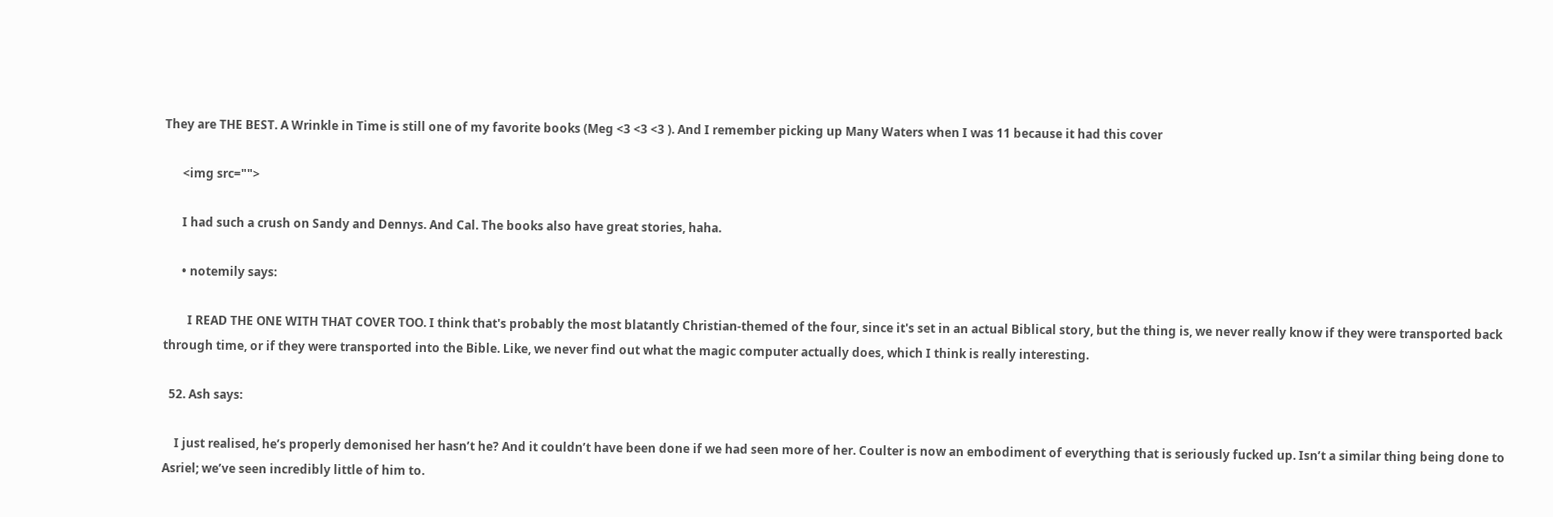They are THE BEST. A Wrinkle in Time is still one of my favorite books (Meg <3 <3 <3 ). And I remember picking up Many Waters when I was 11 because it had this cover

      <img src="">

      I had such a crush on Sandy and Dennys. And Cal. The books also have great stories, haha.

      • notemily says:

        I READ THE ONE WITH THAT COVER TOO. I think that's probably the most blatantly Christian-themed of the four, since it's set in an actual Biblical story, but the thing is, we never really know if they were transported back through time, or if they were transported into the Bible. Like, we never find out what the magic computer actually does, which I think is really interesting.

  52. Ash says:

    I just realised, he’s properly demonised her hasn’t he? And it couldn’t have been done if we had seen more of her. Coulter is now an embodiment of everything that is seriously fucked up. Isn’t a similar thing being done to Asriel; we’ve seen incredibly little of him to.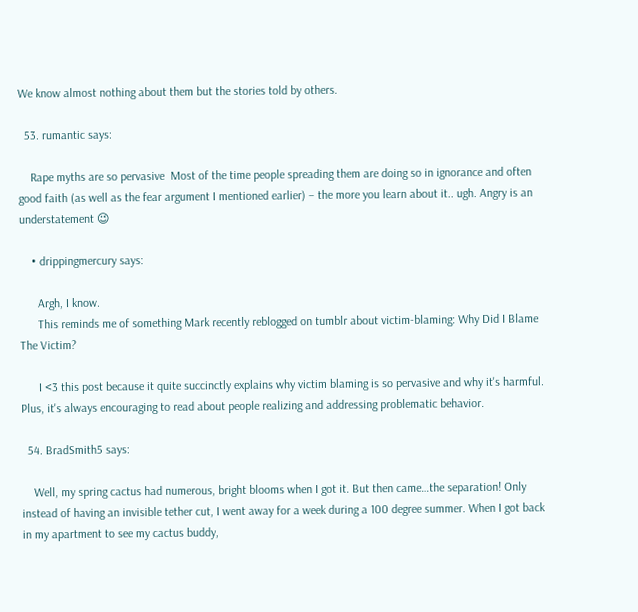We know almost nothing about them but the stories told by others.

  53. rumantic says:

    Rape myths are so pervasive  Most of the time people spreading them are doing so in ignorance and often good faith (as well as the fear argument I mentioned earlier) – the more you learn about it.. ugh. Angry is an understatement 😉

    • drippingmercury says:

      Argh, I know.
      This reminds me of something Mark recently reblogged on tumblr about victim-blaming: Why Did I Blame The Victim?

      I <3 this post because it quite succinctly explains why victim blaming is so pervasive and why it's harmful. Plus, it's always encouraging to read about people realizing and addressing problematic behavior.

  54. BradSmith5 says:

    Well, my spring cactus had numerous, bright blooms when I got it. But then came…the separation! Only instead of having an invisible tether cut, I went away for a week during a 100 degree summer. When I got back in my apartment to see my cactus buddy,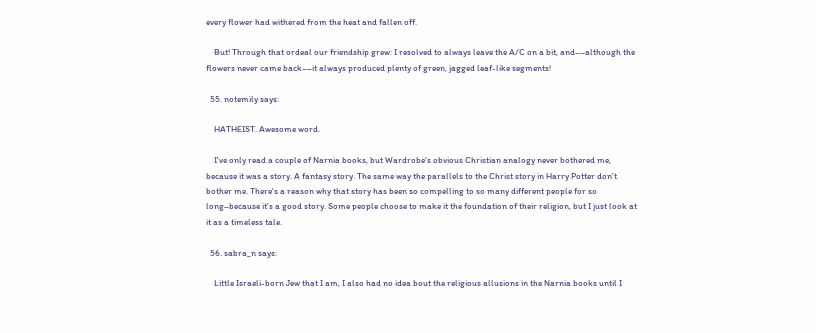every flower had withered from the heat and fallen off.

    But! Through that ordeal our friendship grew: I resolved to always leave the A/C on a bit, and––although the flowers never came back––it always produced plenty of green, jagged leaf-like segments!

  55. notemily says:

    HATHEIST. Awesome word.

    I've only read a couple of Narnia books, but Wardrobe's obvious Christian analogy never bothered me, because it was a story. A fantasy story. The same way the parallels to the Christ story in Harry Potter don't bother me. There's a reason why that story has been so compelling to so many different people for so long–because it's a good story. Some people choose to make it the foundation of their religion, but I just look at it as a timeless tale.

  56. sabra_n says:

    Little Israeli-born Jew that I am, I also had no idea bout the religious allusions in the Narnia books until I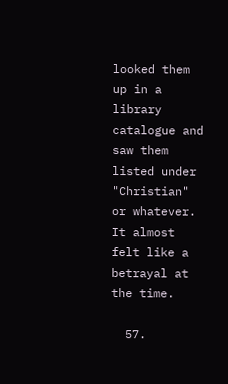looked them up in a library catalogue and saw them listed under "Christian" or whatever. It almost felt like a betrayal at the time.

  57.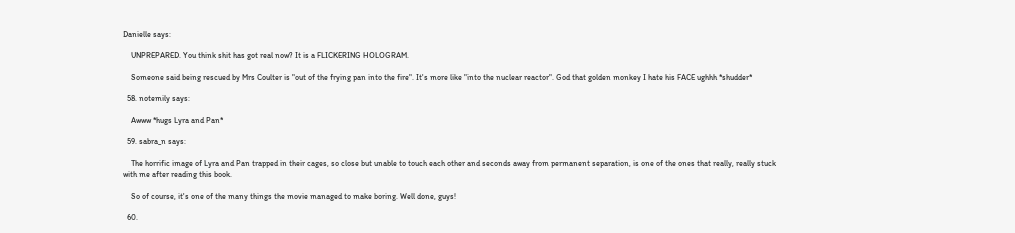Danielle says:

    UNPREPARED. You think shit has got real now? It is a FLICKERING HOLOGRAM.

    Someone said being rescued by Mrs Coulter is "out of the frying pan into the fire". It's more like "into the nuclear reactor". God that golden monkey I hate his FACE ughhh *shudder*

  58. notemily says:

    Awww *hugs Lyra and Pan*

  59. sabra_n says:

    The horrific image of Lyra and Pan trapped in their cages, so close but unable to touch each other and seconds away from permanent separation, is one of the ones that really, really stuck with me after reading this book.

    So of course, it's one of the many things the movie managed to make boring. Well done, guys!

  60.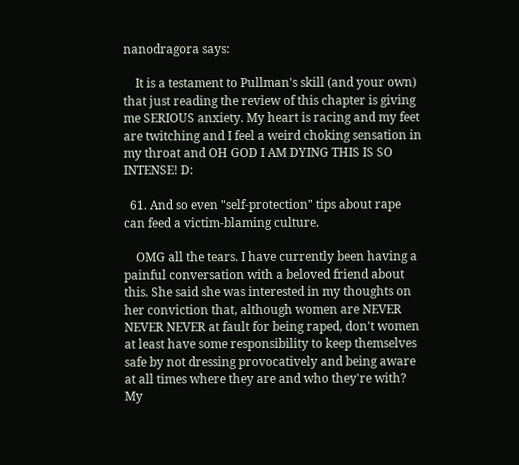nanodragora says:

    It is a testament to Pullman's skill (and your own) that just reading the review of this chapter is giving me SERIOUS anxiety. My heart is racing and my feet are twitching and I feel a weird choking sensation in my throat and OH GOD I AM DYING THIS IS SO INTENSE! D:

  61. And so even "self-protection" tips about rape can feed a victim-blaming culture.

    OMG all the tears. I have currently been having a painful conversation with a beloved friend about this. She said she was interested in my thoughts on her conviction that, although women are NEVER NEVER NEVER at fault for being raped, don't women at least have some responsibility to keep themselves safe by not dressing provocatively and being aware at all times where they are and who they're with? My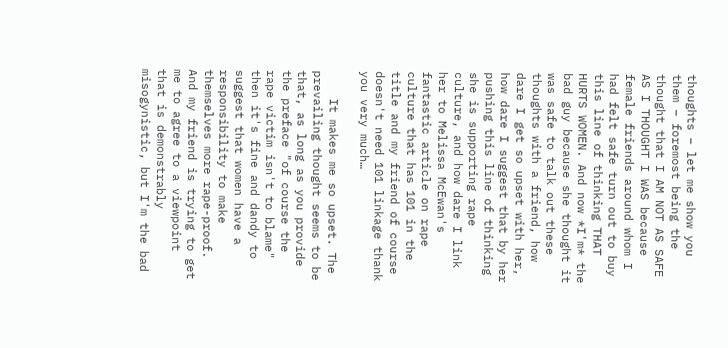thoughts – let me show you them – foremost being the thought that I AM NOT AS SAFE AS I THOUGHT I WAS because female friends around whom I had felt safe turn out to buy this line of thinking THAT HURTS WOMEN. And now *I'm* the bad guy because she thought it was safe to talk out these thoughts with a friend, how dare I get so upset with her, how dare I suggest that by her pushing this line of thinking she is supporting rape culture, and how dare I link her to Melissa McEwan's fantastic article on rape culture that has 101 in the title and my friend of course doesn't need 101 linkage thank you very much…

    It makes me so upset. The prevailing thought seems to be that, as long as you provide the preface "of course the rape victim isn't to blame" then it's fine and dandy to suggest that women have a responsibility to make themselves more rape-proof. And my friend is trying to get me to agree to a viewpoint that is demonstrably misogynistic, but I'm the bad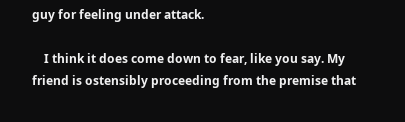guy for feeling under attack.

    I think it does come down to fear, like you say. My friend is ostensibly proceeding from the premise that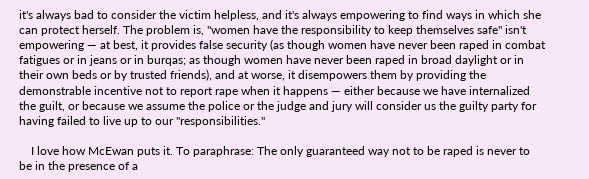it's always bad to consider the victim helpless, and it's always empowering to find ways in which she can protect herself. The problem is, "women have the responsibility to keep themselves safe" isn't empowering — at best, it provides false security (as though women have never been raped in combat fatigues or in jeans or in burqas; as though women have never been raped in broad daylight or in their own beds or by trusted friends), and at worse, it disempowers them by providing the demonstrable incentive not to report rape when it happens — either because we have internalized the guilt, or because we assume the police or the judge and jury will consider us the guilty party for having failed to live up to our "responsibilities."

    I love how McEwan puts it. To paraphrase: The only guaranteed way not to be raped is never to be in the presence of a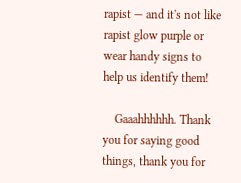rapist — and it's not like rapist glow purple or wear handy signs to help us identify them!

    Gaaahhhhhh. Thank you for saying good things, thank you for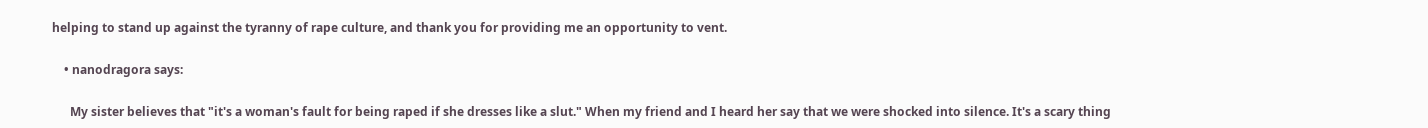helping to stand up against the tyranny of rape culture, and thank you for providing me an opportunity to vent.

    • nanodragora says:

      My sister believes that "it's a woman's fault for being raped if she dresses like a slut." When my friend and I heard her say that we were shocked into silence. It's a scary thing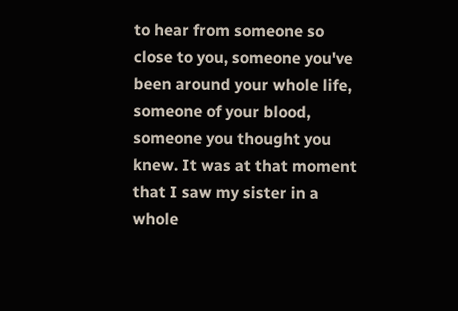to hear from someone so close to you, someone you've been around your whole life, someone of your blood, someone you thought you knew. It was at that moment that I saw my sister in a whole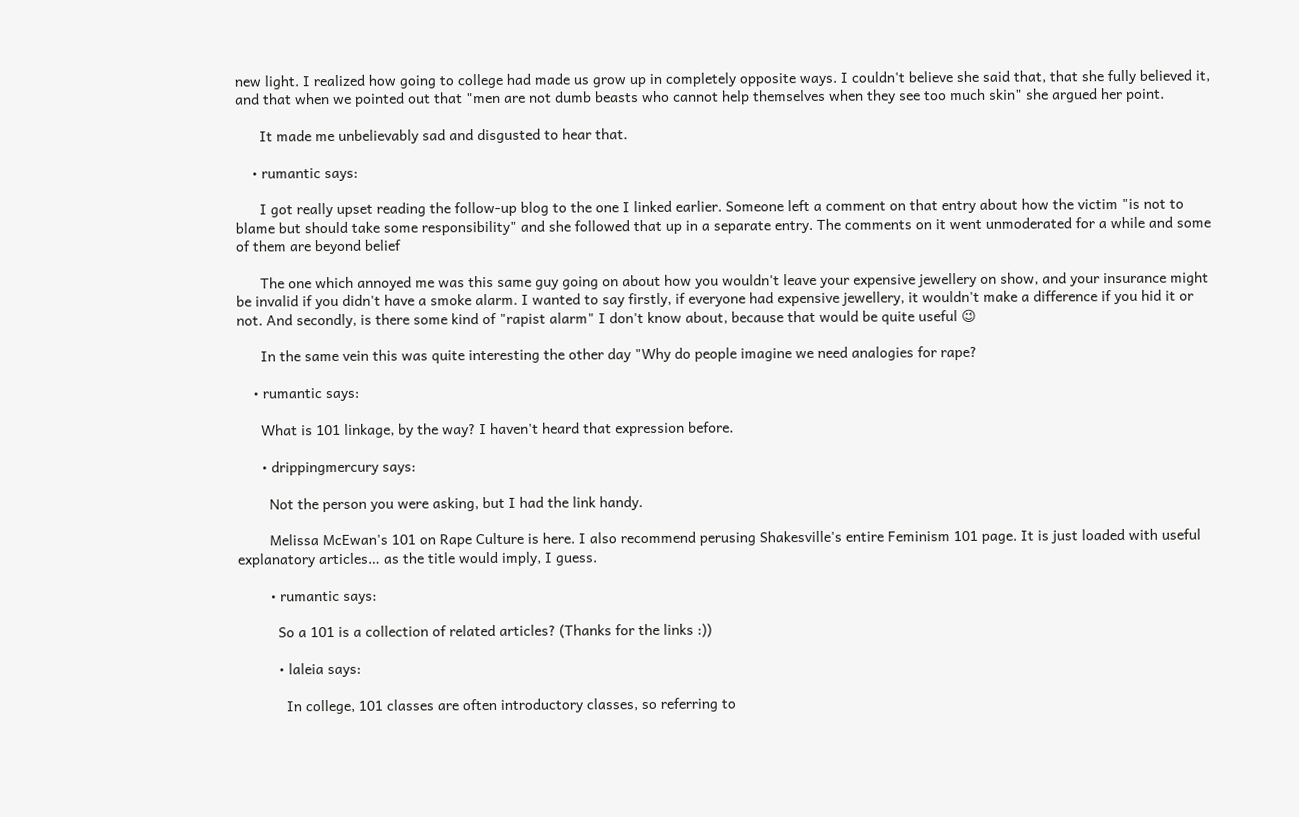new light. I realized how going to college had made us grow up in completely opposite ways. I couldn't believe she said that, that she fully believed it, and that when we pointed out that "men are not dumb beasts who cannot help themselves when they see too much skin" she argued her point.

      It made me unbelievably sad and disgusted to hear that.

    • rumantic says:

      I got really upset reading the follow-up blog to the one I linked earlier. Someone left a comment on that entry about how the victim "is not to blame but should take some responsibility" and she followed that up in a separate entry. The comments on it went unmoderated for a while and some of them are beyond belief

      The one which annoyed me was this same guy going on about how you wouldn't leave your expensive jewellery on show, and your insurance might be invalid if you didn't have a smoke alarm. I wanted to say firstly, if everyone had expensive jewellery, it wouldn't make a difference if you hid it or not. And secondly, is there some kind of "rapist alarm" I don't know about, because that would be quite useful 😉

      In the same vein this was quite interesting the other day "Why do people imagine we need analogies for rape?

    • rumantic says:

      What is 101 linkage, by the way? I haven't heard that expression before.

      • drippingmercury says:

        Not the person you were asking, but I had the link handy.

        Melissa McEwan's 101 on Rape Culture is here. I also recommend perusing Shakesville's entire Feminism 101 page. It is just loaded with useful explanatory articles… as the title would imply, I guess.

        • rumantic says:

          So a 101 is a collection of related articles? (Thanks for the links :))

          • laleia says:

            In college, 101 classes are often introductory classes, so referring to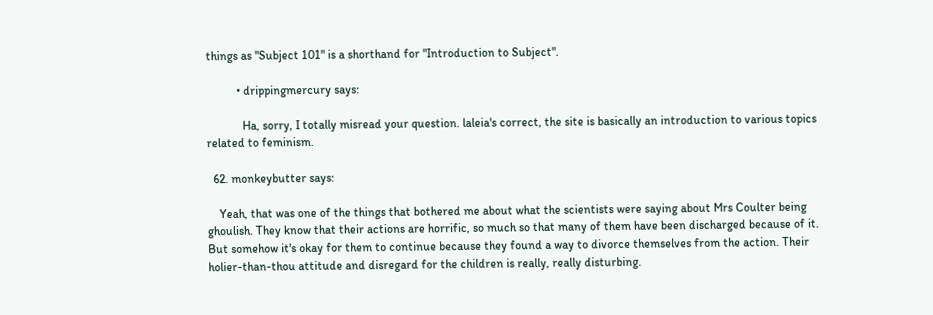things as "Subject 101" is a shorthand for "Introduction to Subject".

          • drippingmercury says:

            Ha, sorry, I totally misread your question. laleia's correct, the site is basically an introduction to various topics related to feminism.

  62. monkeybutter says:

    Yeah, that was one of the things that bothered me about what the scientists were saying about Mrs Coulter being ghoulish. They know that their actions are horrific, so much so that many of them have been discharged because of it. But somehow it's okay for them to continue because they found a way to divorce themselves from the action. Their holier-than-thou attitude and disregard for the children is really, really disturbing.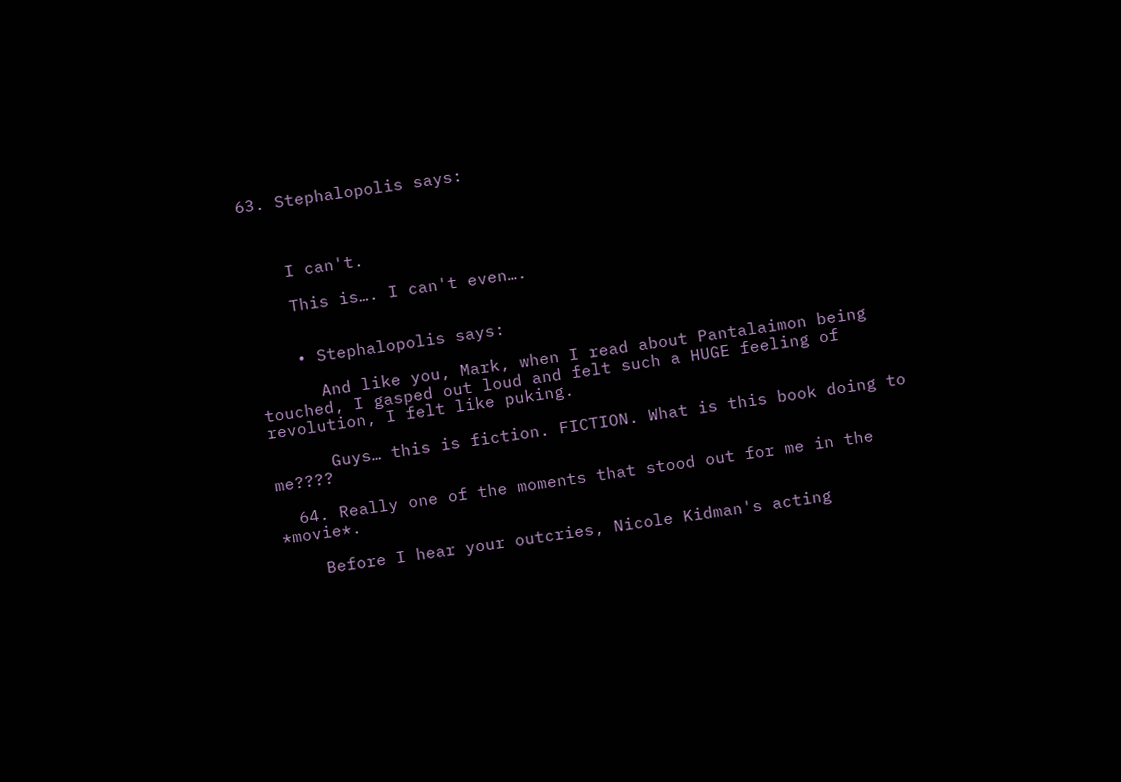63. Stephalopolis says:



    I can't.

    This is…. I can't even….


    • Stephalopolis says:

      And like you, Mark, when I read about Pantalaimon being touched, I gasped out loud and felt such a HUGE feeling of revolution, I felt like puking.

      Guys… this is fiction. FICTION. What is this book doing to me????

  64. Really one of the moments that stood out for me in the *movie*.

    Before I hear your outcries, Nicole Kidman's acting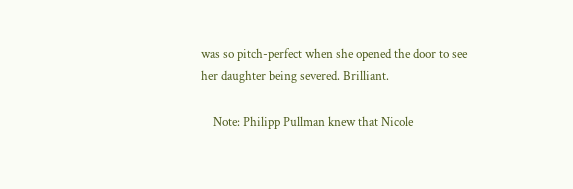was so pitch-perfect when she opened the door to see her daughter being severed. Brilliant.

    Note: Philipp Pullman knew that Nicole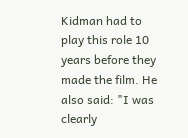Kidman had to play this role 10 years before they made the film. He also said: "I was clearly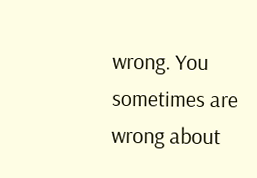wrong. You sometimes are wrong about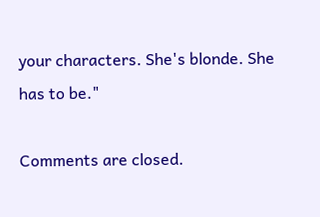your characters. She's blonde. She has to be."

Comments are closed.